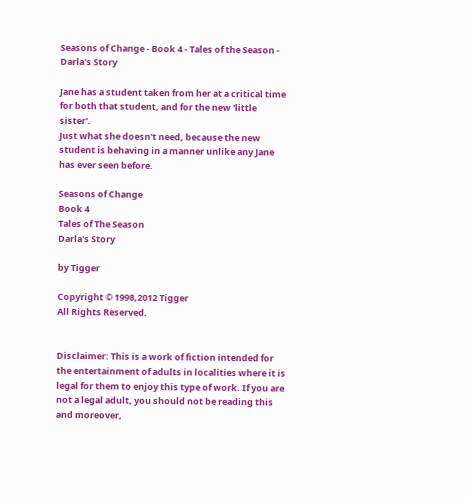Seasons of Change - Book 4 - Tales of the Season - Darla's Story

Jane has a student taken from her at a critical time for both that student, and for the new 'little sister'.
Just what she doesn't need, because the new student is behaving in a manner unlike any Jane has ever seen before.

Seasons of Change
Book 4
Tales of The Season
Darla's Story

by Tigger

Copyright © 1998,2012 Tigger
All Rights Reserved.


Disclaimer: This is a work of fiction intended for the entertainment of adults in localities where it is legal for them to enjoy this type of work. If you are not a legal adult, you should not be reading this and moreover,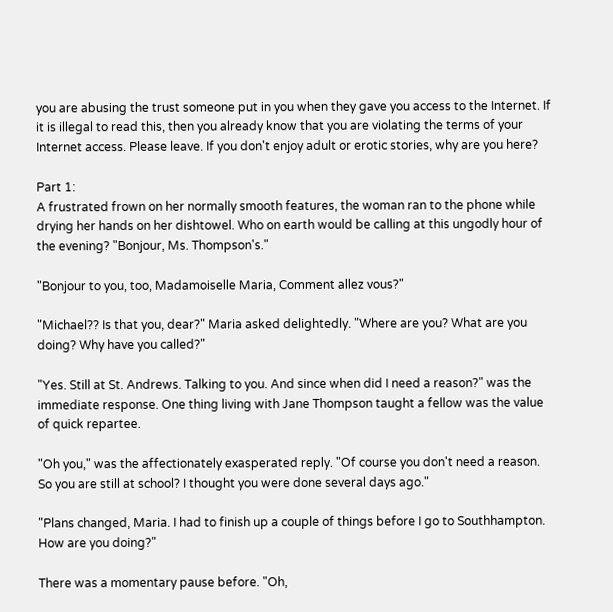you are abusing the trust someone put in you when they gave you access to the Internet. If it is illegal to read this, then you already know that you are violating the terms of your Internet access. Please leave. If you don't enjoy adult or erotic stories, why are you here?

Part 1:
A frustrated frown on her normally smooth features, the woman ran to the phone while drying her hands on her dishtowel. Who on earth would be calling at this ungodly hour of the evening? "Bonjour, Ms. Thompson's."

"Bonjour to you, too, Madamoiselle Maria, Comment allez vous?"

"Michael?? Is that you, dear?" Maria asked delightedly. "Where are you? What are you doing? Why have you called?"

"Yes. Still at St. Andrews. Talking to you. And since when did I need a reason?" was the immediate response. One thing living with Jane Thompson taught a fellow was the value of quick repartee.

"Oh you," was the affectionately exasperated reply. "Of course you don't need a reason. So you are still at school? I thought you were done several days ago."

"Plans changed, Maria. I had to finish up a couple of things before I go to Southhampton. How are you doing?"

There was a momentary pause before. "Oh,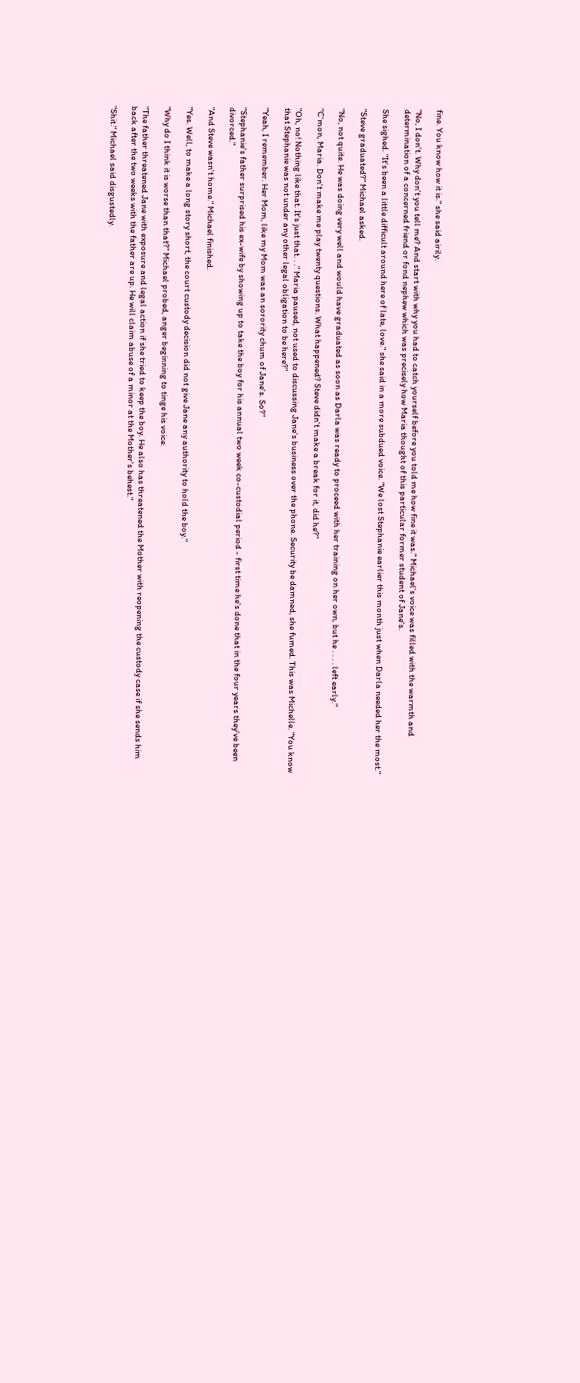fine. You know how it is." she said airily.

"No, I don't. Why don't you tell me? And start with why you had to catch yourself before you told me how fine it was." Michael's voice was filled with the warmth and determination of a concerned friend or fond nephew which was precisely how Maria thought of this particular former student of Jane's.

She sighed. "It's been a little difficult around here of late, love." she said in a more subdued voice. "We lost Stephanie earlier this month just when Darla needed her the most."

"Steve graduated?" Michael asked.

"No, not quite. He was doing very well and would have graduated as soon as Darla was ready to proceed with her training on her own, but he . . . . left early."

"C'mon, Maria. Don't make me play twenty questions. What happened? Steve didn't make a break for it, did he?"

"Oh, no! Nothing like that. It's just that. . ." Maria paused, not used to discussing Jane's business over the phone. Security be damned, she fumed. This was Michelle. "You know that Stephanie was not under any other legal obligation to be here?"

"Yeah, I remember. Her Mom, like my Mom was an sorority chum of Jane's. So?"

"Stephanie's father surprised his ex-wife by showing up to take the boy for his annual two week co-custodial period - first time he's done that in the four years they've been divorced."

"And Steve wasn't home." Michael finished.

"Yes. Well, to make a long story short, the court custody decision did not give Jane any authority to hold the boy."

"Why do I think it is worse than that?" Michael probed, anger beginning to tinge his voice.

"The father threatened Jane with exposure and legal action if she tried to keep the boy. He also has threatened the Mother with reopening the custody case if she sends him back after the two weeks with the father are up. He will claim abuse of a minor at the Mother's behest."

"Shit." Michael said disgustedly.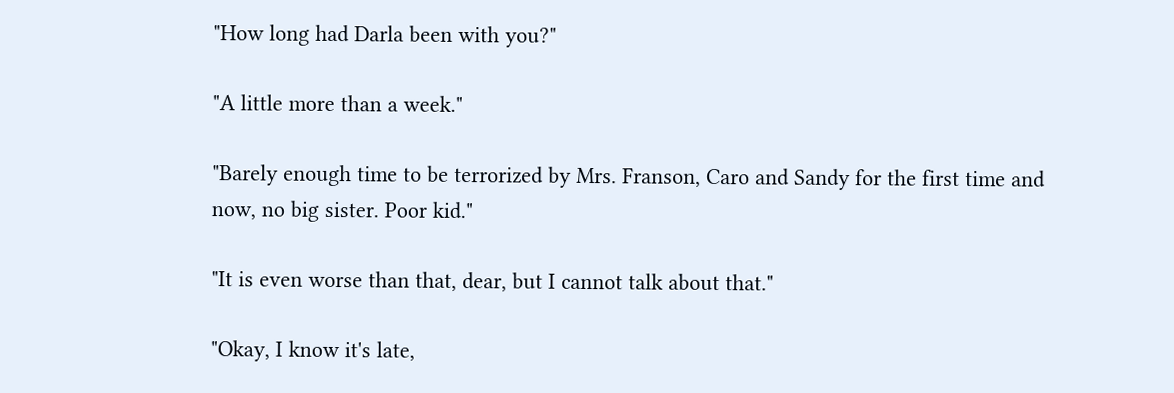"How long had Darla been with you?"

"A little more than a week."

"Barely enough time to be terrorized by Mrs. Franson, Caro and Sandy for the first time and now, no big sister. Poor kid."

"It is even worse than that, dear, but I cannot talk about that."

"Okay, I know it's late,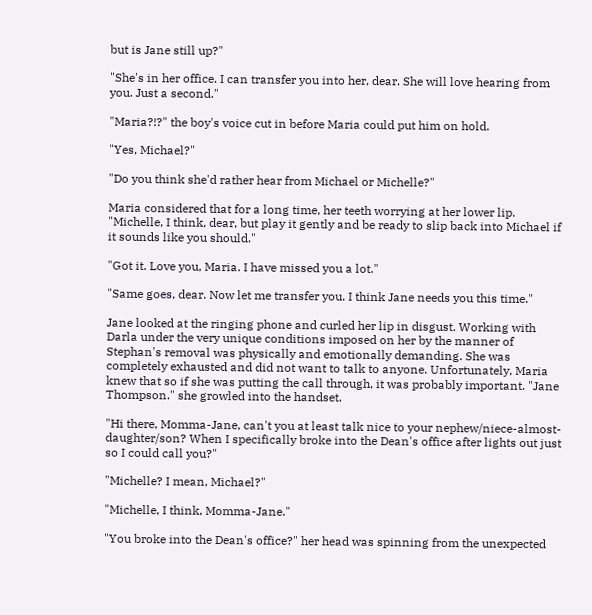but is Jane still up?"

"She's in her office. I can transfer you into her, dear. She will love hearing from you. Just a second."

"Maria?!?" the boy's voice cut in before Maria could put him on hold.

"Yes, Michael?"

"Do you think she'd rather hear from Michael or Michelle?"

Maria considered that for a long time, her teeth worrying at her lower lip. "Michelle, I think, dear, but play it gently and be ready to slip back into Michael if it sounds like you should."

"Got it. Love you, Maria. I have missed you a lot."

"Same goes, dear. Now let me transfer you. I think Jane needs you this time."

Jane looked at the ringing phone and curled her lip in disgust. Working with Darla under the very unique conditions imposed on her by the manner of Stephan's removal was physically and emotionally demanding. She was completely exhausted and did not want to talk to anyone. Unfortunately, Maria knew that so if she was putting the call through, it was probably important. "Jane Thompson." she growled into the handset.

"Hi there, Momma-Jane, can't you at least talk nice to your nephew/niece-almost-daughter/son? When I specifically broke into the Dean's office after lights out just so I could call you?"

"Michelle? I mean, Michael?"

"Michelle, I think, Momma-Jane."

"You broke into the Dean's office?" her head was spinning from the unexpected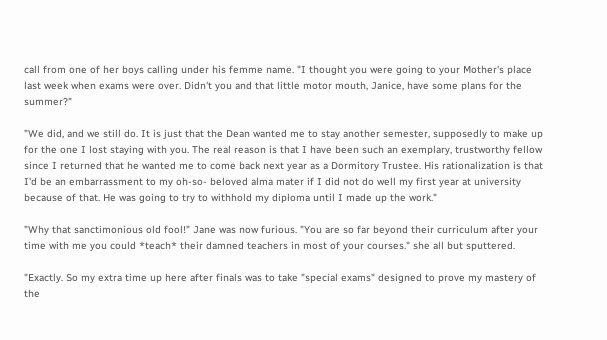call from one of her boys calling under his femme name. "I thought you were going to your Mother's place last week when exams were over. Didn't you and that little motor mouth, Janice, have some plans for the summer?"

"We did, and we still do. It is just that the Dean wanted me to stay another semester, supposedly to make up for the one I lost staying with you. The real reason is that I have been such an exemplary, trustworthy fellow since I returned that he wanted me to come back next year as a Dormitory Trustee. His rationalization is that I'd be an embarrassment to my oh-so- beloved alma mater if I did not do well my first year at university because of that. He was going to try to withhold my diploma until I made up the work."

"Why that sanctimonious old fool!" Jane was now furious. "You are so far beyond their curriculum after your time with me you could *teach* their damned teachers in most of your courses." she all but sputtered.

"Exactly. So my extra time up here after finals was to take "special exams" designed to prove my mastery of the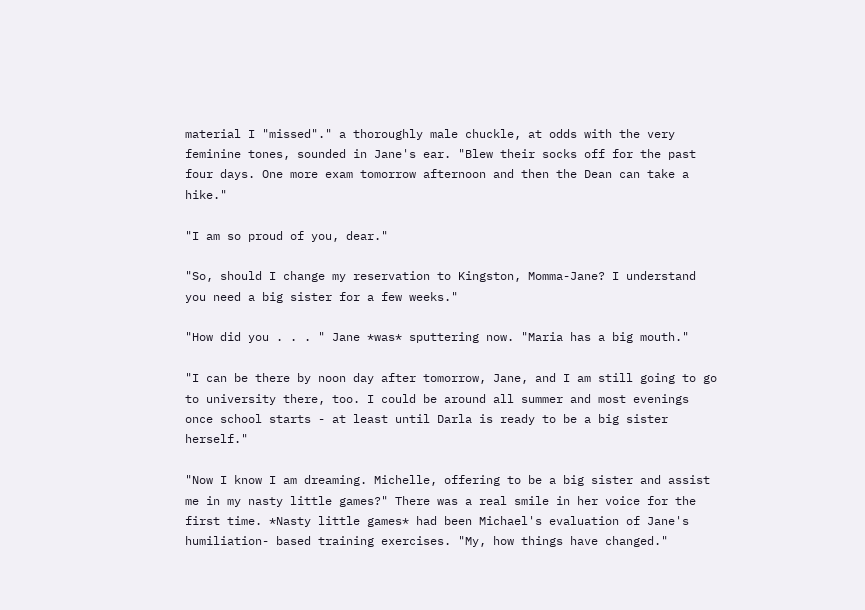material I "missed"." a thoroughly male chuckle, at odds with the very feminine tones, sounded in Jane's ear. "Blew their socks off for the past four days. One more exam tomorrow afternoon and then the Dean can take a hike."

"I am so proud of you, dear."

"So, should I change my reservation to Kingston, Momma-Jane? I understand you need a big sister for a few weeks."

"How did you . . . " Jane *was* sputtering now. "Maria has a big mouth."

"I can be there by noon day after tomorrow, Jane, and I am still going to go to university there, too. I could be around all summer and most evenings once school starts - at least until Darla is ready to be a big sister herself."

"Now I know I am dreaming. Michelle, offering to be a big sister and assist me in my nasty little games?" There was a real smile in her voice for the first time. *Nasty little games* had been Michael's evaluation of Jane's humiliation- based training exercises. "My, how things have changed."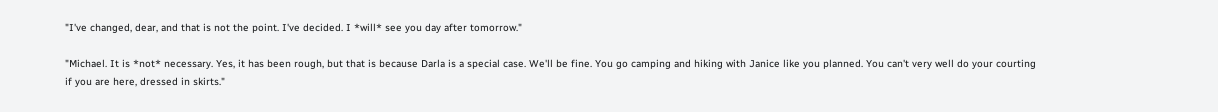"I've changed, dear, and that is not the point. I've decided. I *will* see you day after tomorrow."

"Michael. It is *not* necessary. Yes, it has been rough, but that is because Darla is a special case. We'll be fine. You go camping and hiking with Janice like you planned. You can't very well do your courting if you are here, dressed in skirts."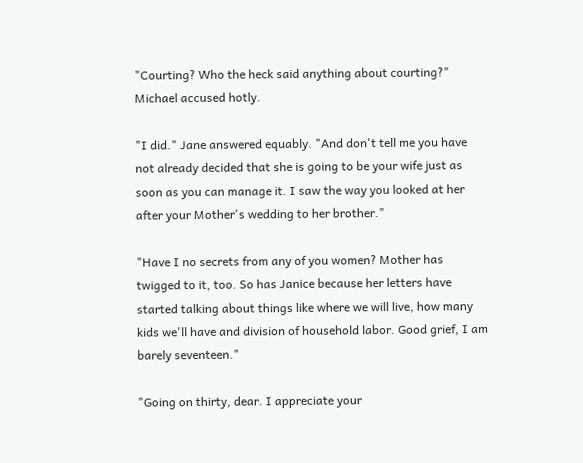"Courting? Who the heck said anything about courting?" Michael accused hotly.

"I did." Jane answered equably. "And don't tell me you have not already decided that she is going to be your wife just as soon as you can manage it. I saw the way you looked at her after your Mother's wedding to her brother."

"Have I no secrets from any of you women? Mother has twigged to it, too. So has Janice because her letters have started talking about things like where we will live, how many kids we'll have and division of household labor. Good grief, I am barely seventeen."

"Going on thirty, dear. I appreciate your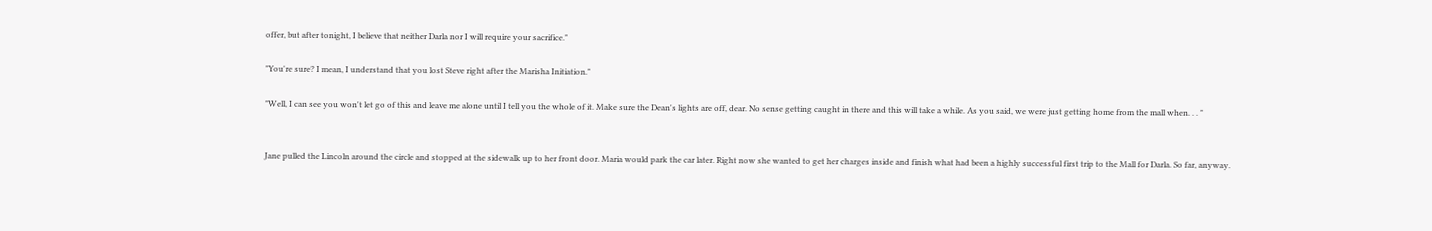offer, but after tonight, I believe that neither Darla nor I will require your sacrifice."

"You're sure? I mean, I understand that you lost Steve right after the Marisha Initiation."

"Well, I can see you won't let go of this and leave me alone until I tell you the whole of it. Make sure the Dean's lights are off, dear. No sense getting caught in there and this will take a while. As you said, we were just getting home from the mall when. . . "


Jane pulled the Lincoln around the circle and stopped at the sidewalk up to her front door. Maria would park the car later. Right now she wanted to get her charges inside and finish what had been a highly successful first trip to the Mall for Darla. So far, anyway.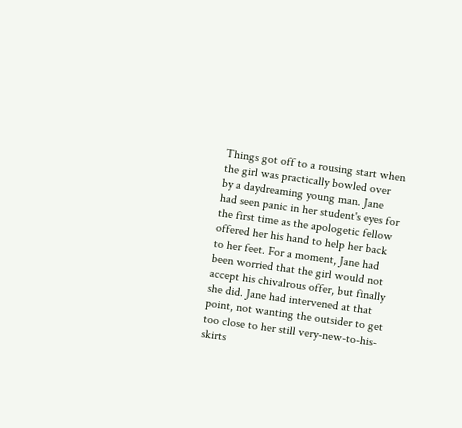Things got off to a rousing start when the girl was practically bowled over by a daydreaming young man. Jane had seen panic in her student's eyes for the first time as the apologetic fellow offered her his hand to help her back to her feet. For a moment, Jane had been worried that the girl would not accept his chivalrous offer, but finally she did. Jane had intervened at that point, not wanting the outsider to get too close to her still very-new-to-his-skirts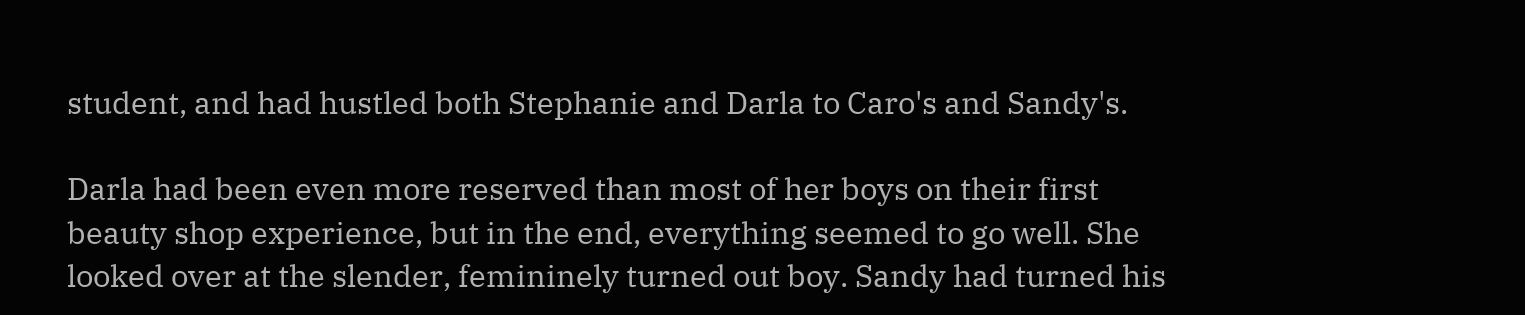student, and had hustled both Stephanie and Darla to Caro's and Sandy's.

Darla had been even more reserved than most of her boys on their first beauty shop experience, but in the end, everything seemed to go well. She looked over at the slender, femininely turned out boy. Sandy had turned his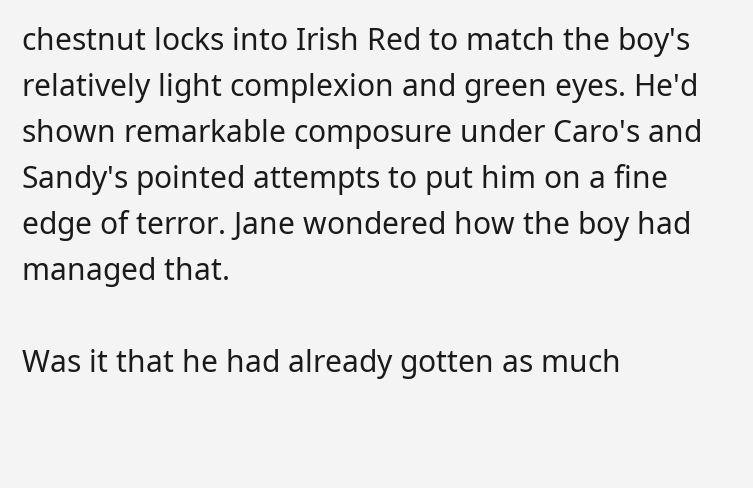chestnut locks into Irish Red to match the boy's relatively light complexion and green eyes. He'd shown remarkable composure under Caro's and Sandy's pointed attempts to put him on a fine edge of terror. Jane wondered how the boy had managed that.

Was it that he had already gotten as much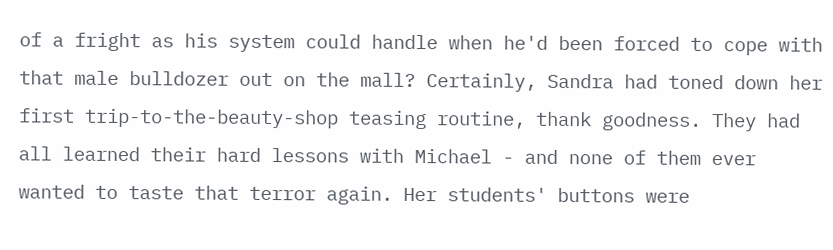of a fright as his system could handle when he'd been forced to cope with that male bulldozer out on the mall? Certainly, Sandra had toned down her first trip-to-the-beauty-shop teasing routine, thank goodness. They had all learned their hard lessons with Michael - and none of them ever wanted to taste that terror again. Her students' buttons were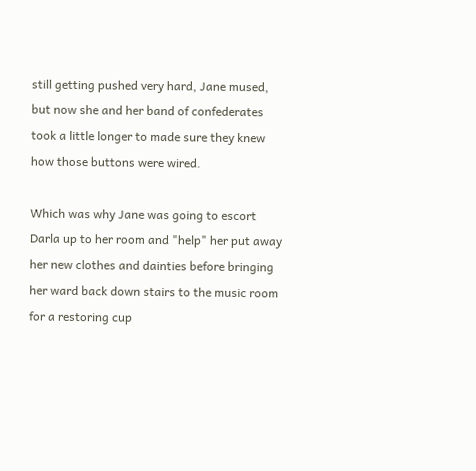still getting pushed very hard, Jane mused, but now she and her band of confederates took a little longer to made sure they knew how those buttons were wired.

Which was why Jane was going to escort Darla up to her room and "help" her put away her new clothes and dainties before bringing her ward back down stairs to the music room for a restoring cup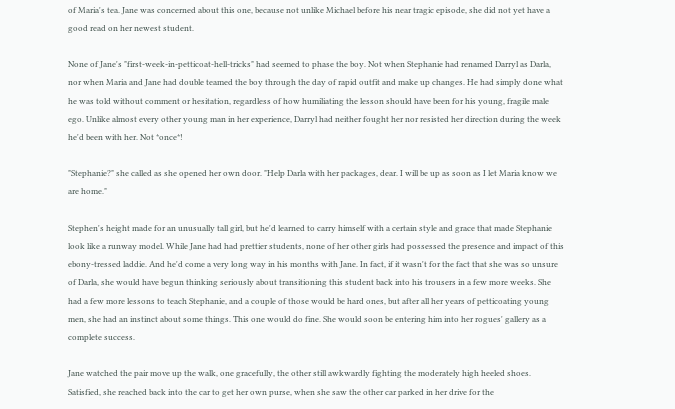of Maria's tea. Jane was concerned about this one, because not unlike Michael before his near tragic episode, she did not yet have a good read on her newest student.

None of Jane's "first-week-in-petticoat-hell-tricks" had seemed to phase the boy. Not when Stephanie had renamed Darryl as Darla, nor when Maria and Jane had double teamed the boy through the day of rapid outfit and make up changes. He had simply done what he was told without comment or hesitation, regardless of how humiliating the lesson should have been for his young, fragile male ego. Unlike almost every other young man in her experience, Darryl had neither fought her nor resisted her direction during the week he'd been with her. Not *once*!

"Stephanie?" she called as she opened her own door. "Help Darla with her packages, dear. I will be up as soon as I let Maria know we are home."

Stephen's height made for an unusually tall girl, but he'd learned to carry himself with a certain style and grace that made Stephanie look like a runway model. While Jane had had prettier students, none of her other girls had possessed the presence and impact of this ebony-tressed laddie. And he'd come a very long way in his months with Jane. In fact, if it wasn't for the fact that she was so unsure of Darla, she would have begun thinking seriously about transitioning this student back into his trousers in a few more weeks. She had a few more lessons to teach Stephanie, and a couple of those would be hard ones, but after all her years of petticoating young men, she had an instinct about some things. This one would do fine. She would soon be entering him into her rogues' gallery as a complete success.

Jane watched the pair move up the walk, one gracefully, the other still awkwardly fighting the moderately high heeled shoes. Satisfied, she reached back into the car to get her own purse, when she saw the other car parked in her drive for the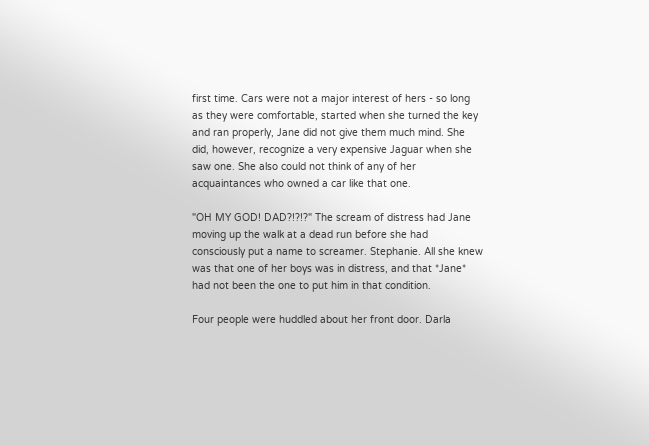first time. Cars were not a major interest of hers - so long as they were comfortable, started when she turned the key and ran properly, Jane did not give them much mind. She did, however, recognize a very expensive Jaguar when she saw one. She also could not think of any of her acquaintances who owned a car like that one.

"OH MY GOD! DAD?!?!?" The scream of distress had Jane moving up the walk at a dead run before she had consciously put a name to screamer. Stephanie. All she knew was that one of her boys was in distress, and that *Jane* had not been the one to put him in that condition.

Four people were huddled about her front door. Darla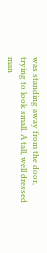was standing away from the door, trying to look small. A tall, well dressed man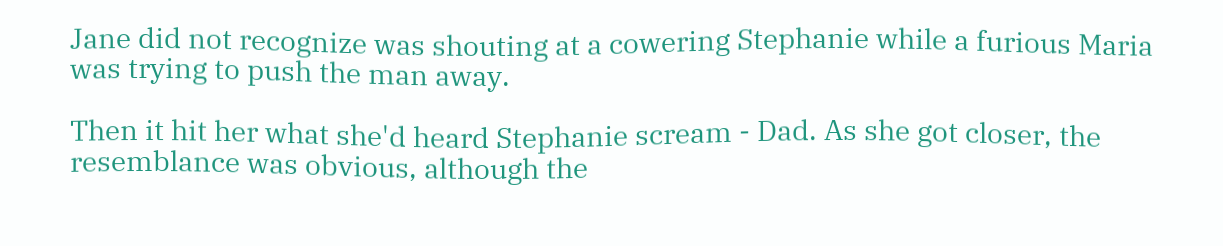Jane did not recognize was shouting at a cowering Stephanie while a furious Maria was trying to push the man away.

Then it hit her what she'd heard Stephanie scream - Dad. As she got closer, the resemblance was obvious, although the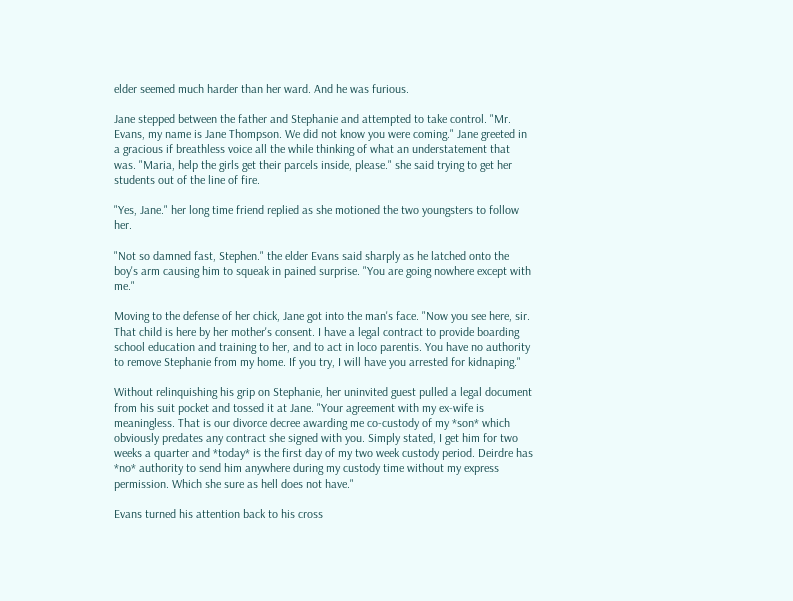elder seemed much harder than her ward. And he was furious.

Jane stepped between the father and Stephanie and attempted to take control. "Mr. Evans, my name is Jane Thompson. We did not know you were coming." Jane greeted in a gracious if breathless voice all the while thinking of what an understatement that was. "Maria, help the girls get their parcels inside, please." she said trying to get her students out of the line of fire.

"Yes, Jane." her long time friend replied as she motioned the two youngsters to follow her.

"Not so damned fast, Stephen." the elder Evans said sharply as he latched onto the boy's arm causing him to squeak in pained surprise. "You are going nowhere except with me."

Moving to the defense of her chick, Jane got into the man's face. "Now you see here, sir. That child is here by her mother's consent. I have a legal contract to provide boarding school education and training to her, and to act in loco parentis. You have no authority to remove Stephanie from my home. If you try, I will have you arrested for kidnaping."

Without relinquishing his grip on Stephanie, her uninvited guest pulled a legal document from his suit pocket and tossed it at Jane. "Your agreement with my ex-wife is meaningless. That is our divorce decree awarding me co-custody of my *son* which obviously predates any contract she signed with you. Simply stated, I get him for two weeks a quarter and *today* is the first day of my two week custody period. Deirdre has *no* authority to send him anywhere during my custody time without my express permission. Which she sure as hell does not have."

Evans turned his attention back to his cross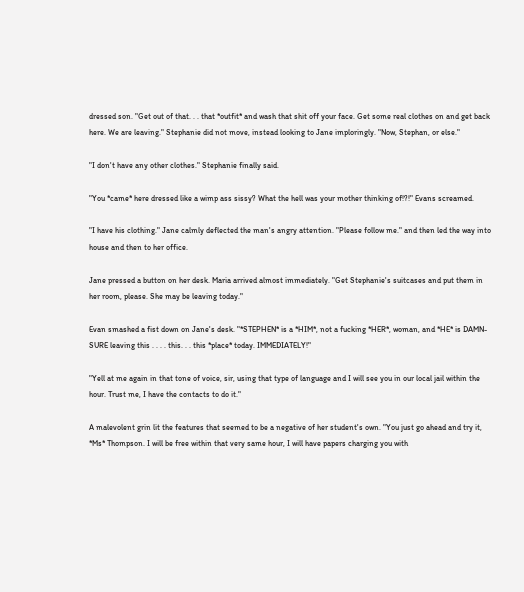dressed son. "Get out of that. . . that *outfit* and wash that shit off your face. Get some real clothes on and get back here. We are leaving." Stephanie did not move, instead looking to Jane imploringly. "Now, Stephan, or else."

"I don't have any other clothes." Stephanie finally said.

"You *came* here dressed like a wimp ass sissy? What the hell was your mother thinking of!?!" Evans screamed.

"I have his clothing." Jane calmly deflected the man's angry attention. "Please follow me." and then led the way into house and then to her office.

Jane pressed a button on her desk. Maria arrived almost immediately. "Get Stephanie's suitcases and put them in her room, please. She may be leaving today."

Evan smashed a fist down on Jane's desk. "*STEPHEN* is a *HIM*, not a fucking *HER*, woman, and *HE* is DAMN-SURE leaving this . . . . this. . . this *place* today. IMMEDIATELY!"

"Yell at me again in that tone of voice, sir, using that type of language and I will see you in our local jail within the hour. Trust me, I have the contacts to do it."

A malevolent grin lit the features that seemed to be a negative of her student's own. "You just go ahead and try it, *Ms* Thompson. I will be free within that very same hour, I will have papers charging you with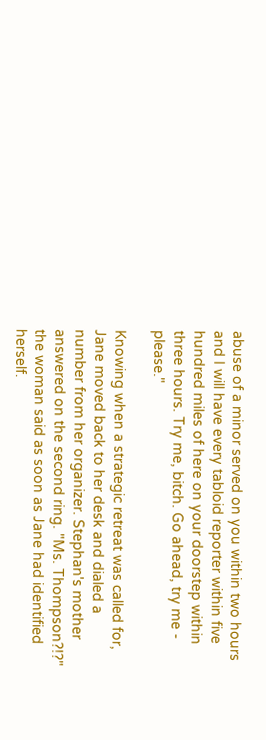abuse of a minor served on you within two hours and I will have every tabloid reporter within five hundred miles of here on your doorstep within three hours. Try me, bitch. Go ahead, try me - please."

Knowing when a strategic retreat was called for, Jane moved back to her desk and dialed a number from her organizer. Stephan's mother answered on the second ring. "Ms. Thompson?!?" the woman said as soon as Jane had identified herself.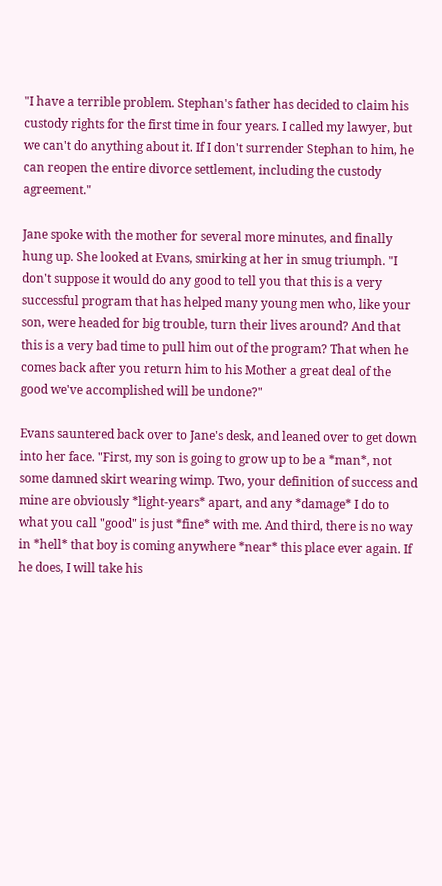"I have a terrible problem. Stephan's father has decided to claim his custody rights for the first time in four years. I called my lawyer, but we can't do anything about it. If I don't surrender Stephan to him, he can reopen the entire divorce settlement, including the custody agreement."

Jane spoke with the mother for several more minutes, and finally hung up. She looked at Evans, smirking at her in smug triumph. "I don't suppose it would do any good to tell you that this is a very successful program that has helped many young men who, like your son, were headed for big trouble, turn their lives around? And that this is a very bad time to pull him out of the program? That when he comes back after you return him to his Mother a great deal of the good we've accomplished will be undone?"

Evans sauntered back over to Jane's desk, and leaned over to get down into her face. "First, my son is going to grow up to be a *man*, not some damned skirt wearing wimp. Two, your definition of success and mine are obviously *light-years* apart, and any *damage* I do to what you call "good" is just *fine* with me. And third, there is no way in *hell* that boy is coming anywhere *near* this place ever again. If he does, I will take his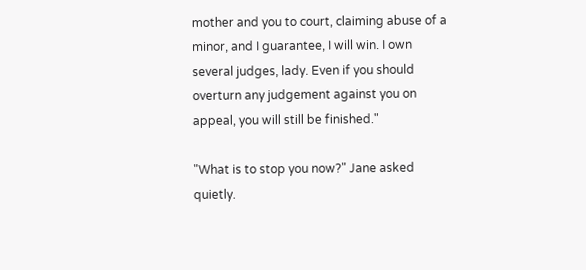mother and you to court, claiming abuse of a minor, and I guarantee, I will win. I own several judges, lady. Even if you should overturn any judgement against you on appeal, you will still be finished."

"What is to stop you now?" Jane asked quietly.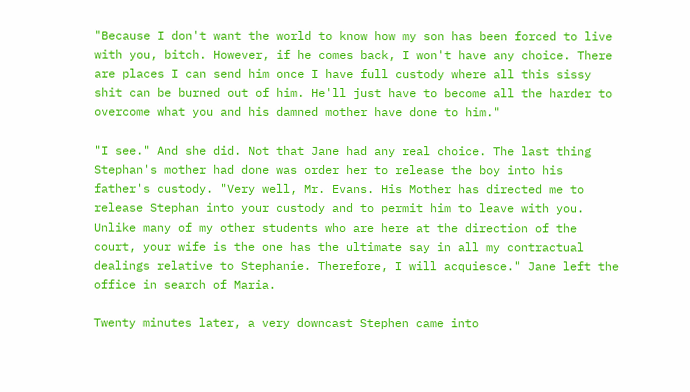"Because I don't want the world to know how my son has been forced to live with you, bitch. However, if he comes back, I won't have any choice. There are places I can send him once I have full custody where all this sissy shit can be burned out of him. He'll just have to become all the harder to overcome what you and his damned mother have done to him."

"I see." And she did. Not that Jane had any real choice. The last thing Stephan's mother had done was order her to release the boy into his father's custody. "Very well, Mr. Evans. His Mother has directed me to release Stephan into your custody and to permit him to leave with you. Unlike many of my other students who are here at the direction of the court, your wife is the one has the ultimate say in all my contractual dealings relative to Stephanie. Therefore, I will acquiesce." Jane left the office in search of Maria.

Twenty minutes later, a very downcast Stephen came into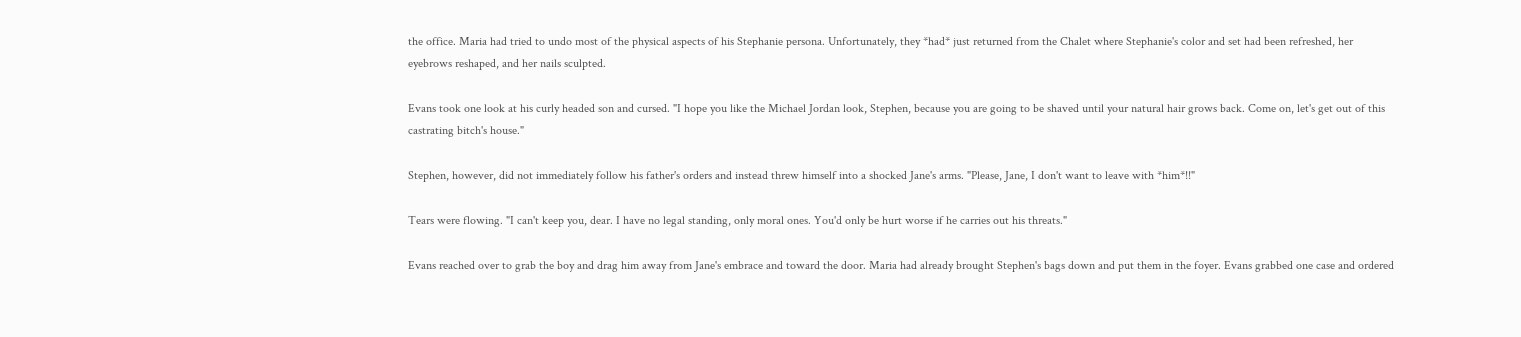the office. Maria had tried to undo most of the physical aspects of his Stephanie persona. Unfortunately, they *had* just returned from the Chalet where Stephanie's color and set had been refreshed, her eyebrows reshaped, and her nails sculpted.

Evans took one look at his curly headed son and cursed. "I hope you like the Michael Jordan look, Stephen, because you are going to be shaved until your natural hair grows back. Come on, let's get out of this castrating bitch's house."

Stephen, however, did not immediately follow his father's orders and instead threw himself into a shocked Jane's arms. "Please, Jane, I don't want to leave with *him*!!"

Tears were flowing. "I can't keep you, dear. I have no legal standing, only moral ones. You'd only be hurt worse if he carries out his threats."

Evans reached over to grab the boy and drag him away from Jane's embrace and toward the door. Maria had already brought Stephen's bags down and put them in the foyer. Evans grabbed one case and ordered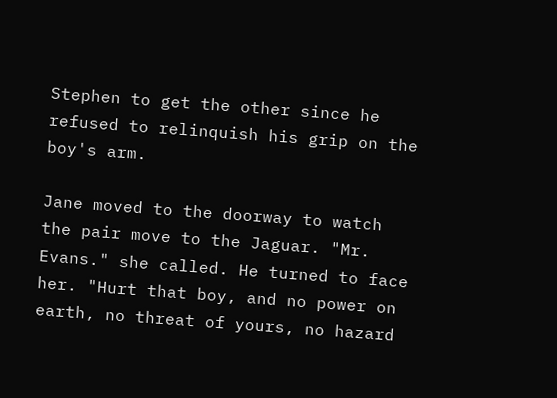Stephen to get the other since he refused to relinquish his grip on the boy's arm.

Jane moved to the doorway to watch the pair move to the Jaguar. "Mr. Evans." she called. He turned to face her. "Hurt that boy, and no power on earth, no threat of yours, no hazard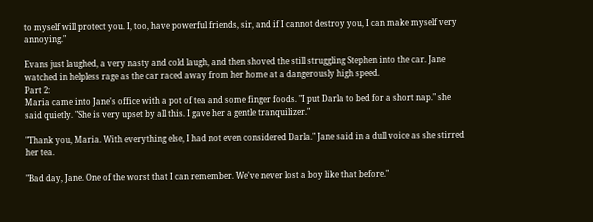to myself will protect you. I, too, have powerful friends, sir, and if I cannot destroy you, I can make myself very annoying."

Evans just laughed, a very nasty and cold laugh, and then shoved the still struggling Stephen into the car. Jane watched in helpless rage as the car raced away from her home at a dangerously high speed.
Part 2:
Maria came into Jane's office with a pot of tea and some finger foods. "I put Darla to bed for a short nap." she said quietly. "She is very upset by all this. I gave her a gentle tranquilizer."

"Thank you, Maria. With everything else, I had not even considered Darla." Jane said in a dull voice as she stirred her tea.

"Bad day, Jane. One of the worst that I can remember. We've never lost a boy like that before."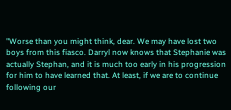"Worse than you might think, dear. We may have lost two boys from this fiasco. Darryl now knows that Stephanie was actually Stephan, and it is much too early in his progression for him to have learned that. At least, if we are to continue following our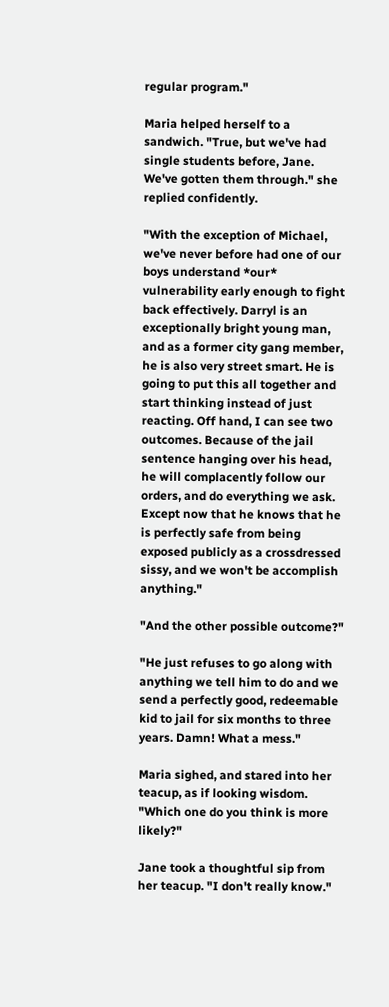regular program."

Maria helped herself to a sandwich. "True, but we've had single students before, Jane. We've gotten them through." she replied confidently.

"With the exception of Michael, we've never before had one of our boys understand *our* vulnerability early enough to fight back effectively. Darryl is an exceptionally bright young man, and as a former city gang member, he is also very street smart. He is going to put this all together and start thinking instead of just reacting. Off hand, I can see two outcomes. Because of the jail sentence hanging over his head, he will complacently follow our orders, and do everything we ask. Except now that he knows that he is perfectly safe from being exposed publicly as a crossdressed sissy, and we won't be accomplish anything."

"And the other possible outcome?"

"He just refuses to go along with anything we tell him to do and we send a perfectly good, redeemable kid to jail for six months to three years. Damn! What a mess."

Maria sighed, and stared into her teacup, as if looking wisdom. "Which one do you think is more likely?"

Jane took a thoughtful sip from her teacup. "I don't really know."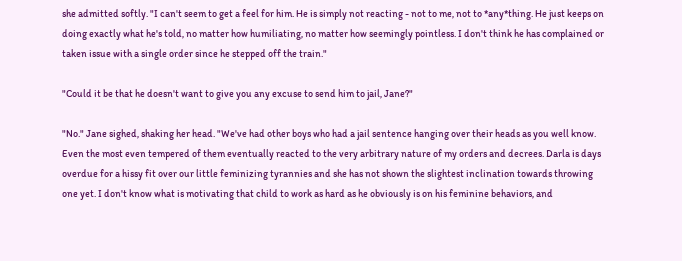she admitted softly. "I can't seem to get a feel for him. He is simply not reacting - not to me, not to *any*thing. He just keeps on doing exactly what he's told, no matter how humiliating, no matter how seemingly pointless. I don't think he has complained or taken issue with a single order since he stepped off the train."

"Could it be that he doesn't want to give you any excuse to send him to jail, Jane?"

"No." Jane sighed, shaking her head. "We've had other boys who had a jail sentence hanging over their heads as you well know. Even the most even tempered of them eventually reacted to the very arbitrary nature of my orders and decrees. Darla is days overdue for a hissy fit over our little feminizing tyrannies and she has not shown the slightest inclination towards throwing one yet. I don't know what is motivating that child to work as hard as he obviously is on his feminine behaviors, and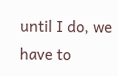until I do, we have to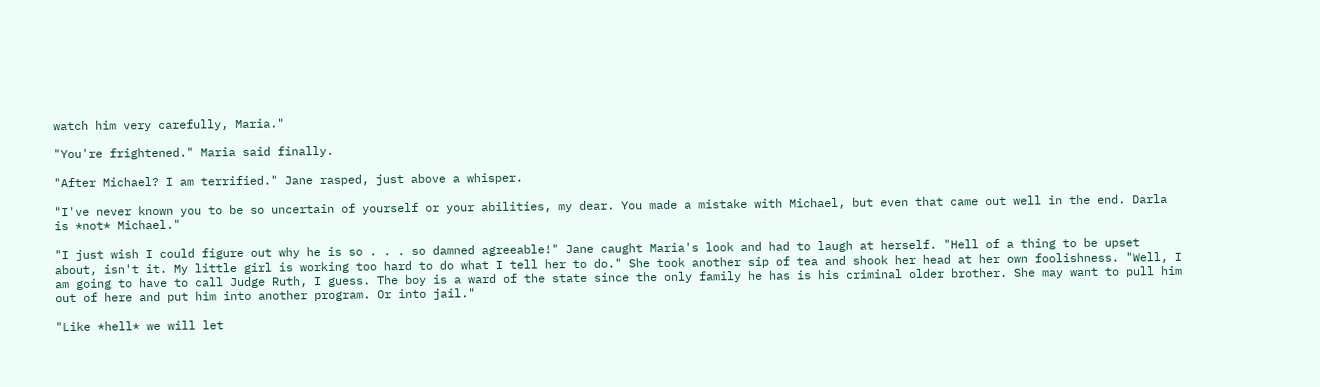watch him very carefully, Maria."

"You're frightened." Maria said finally.

"After Michael? I am terrified." Jane rasped, just above a whisper.

"I've never known you to be so uncertain of yourself or your abilities, my dear. You made a mistake with Michael, but even that came out well in the end. Darla is *not* Michael."

"I just wish I could figure out why he is so . . . so damned agreeable!" Jane caught Maria's look and had to laugh at herself. "Hell of a thing to be upset about, isn't it. My little girl is working too hard to do what I tell her to do." She took another sip of tea and shook her head at her own foolishness. "Well, I am going to have to call Judge Ruth, I guess. The boy is a ward of the state since the only family he has is his criminal older brother. She may want to pull him out of here and put him into another program. Or into jail."

"Like *hell* we will let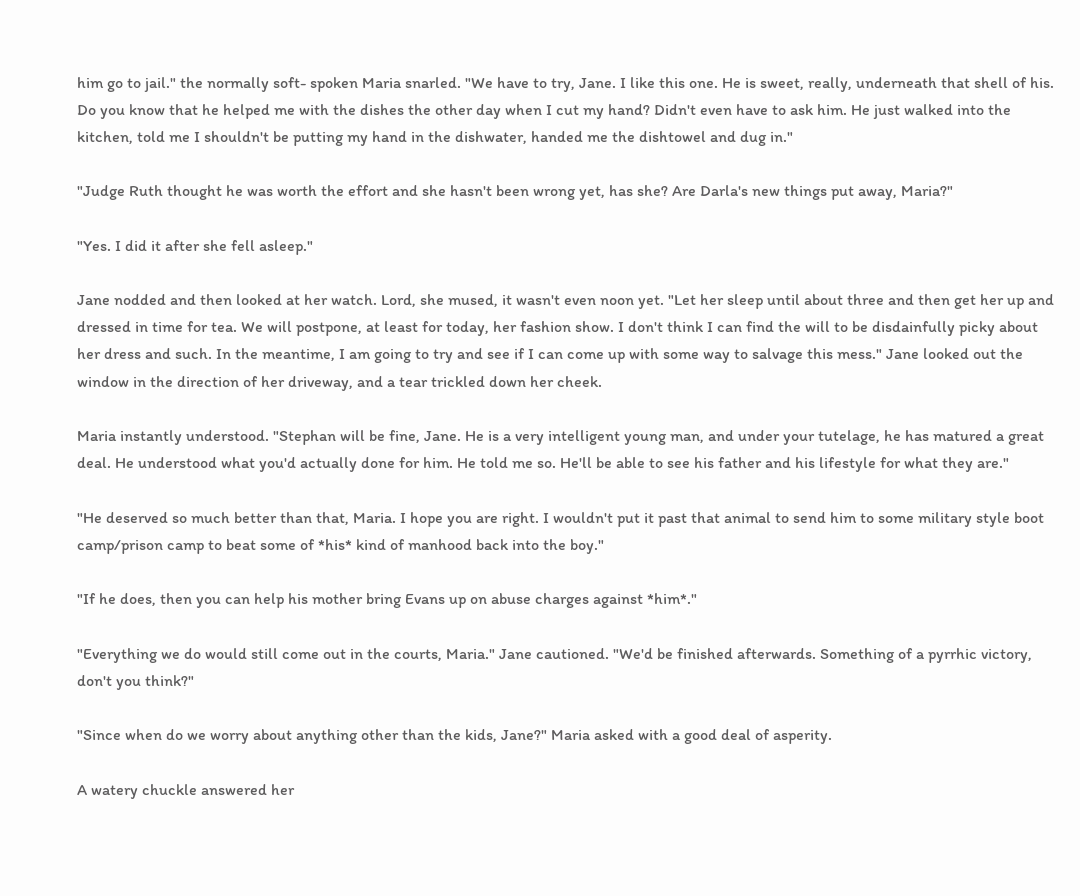him go to jail." the normally soft- spoken Maria snarled. "We have to try, Jane. I like this one. He is sweet, really, underneath that shell of his. Do you know that he helped me with the dishes the other day when I cut my hand? Didn't even have to ask him. He just walked into the kitchen, told me I shouldn't be putting my hand in the dishwater, handed me the dishtowel and dug in."

"Judge Ruth thought he was worth the effort and she hasn't been wrong yet, has she? Are Darla's new things put away, Maria?"

"Yes. I did it after she fell asleep."

Jane nodded and then looked at her watch. Lord, she mused, it wasn't even noon yet. "Let her sleep until about three and then get her up and dressed in time for tea. We will postpone, at least for today, her fashion show. I don't think I can find the will to be disdainfully picky about her dress and such. In the meantime, I am going to try and see if I can come up with some way to salvage this mess." Jane looked out the window in the direction of her driveway, and a tear trickled down her cheek.

Maria instantly understood. "Stephan will be fine, Jane. He is a very intelligent young man, and under your tutelage, he has matured a great deal. He understood what you'd actually done for him. He told me so. He'll be able to see his father and his lifestyle for what they are."

"He deserved so much better than that, Maria. I hope you are right. I wouldn't put it past that animal to send him to some military style boot camp/prison camp to beat some of *his* kind of manhood back into the boy."

"If he does, then you can help his mother bring Evans up on abuse charges against *him*."

"Everything we do would still come out in the courts, Maria." Jane cautioned. "We'd be finished afterwards. Something of a pyrrhic victory, don't you think?"

"Since when do we worry about anything other than the kids, Jane?" Maria asked with a good deal of asperity.

A watery chuckle answered her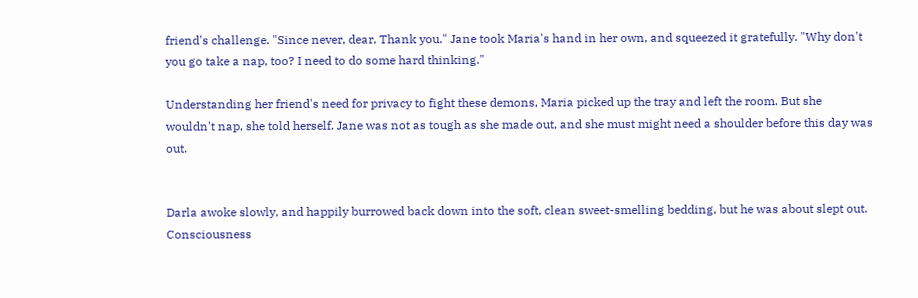friend's challenge. "Since never, dear. Thank you." Jane took Maria's hand in her own, and squeezed it gratefully. "Why don't you go take a nap, too? I need to do some hard thinking."

Understanding her friend's need for privacy to fight these demons, Maria picked up the tray and left the room. But she wouldn't nap, she told herself. Jane was not as tough as she made out, and she must might need a shoulder before this day was out.


Darla awoke slowly, and happily burrowed back down into the soft, clean sweet-smelling bedding, but he was about slept out. Consciousness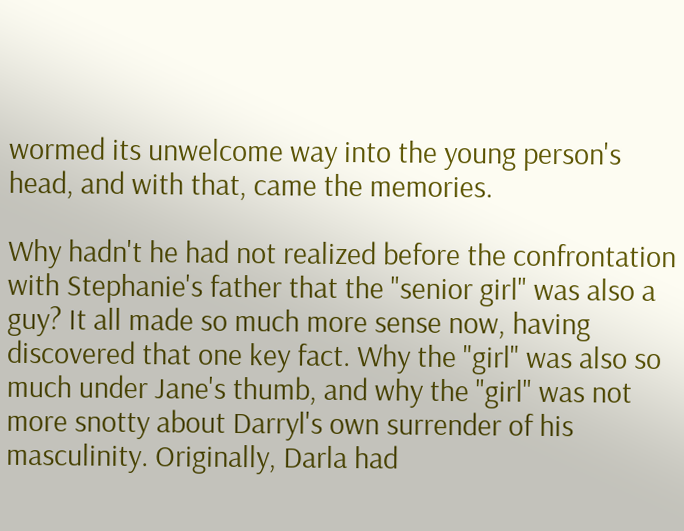wormed its unwelcome way into the young person's head, and with that, came the memories.

Why hadn't he had not realized before the confrontation with Stephanie's father that the "senior girl" was also a guy? It all made so much more sense now, having discovered that one key fact. Why the "girl" was also so much under Jane's thumb, and why the "girl" was not more snotty about Darryl's own surrender of his masculinity. Originally, Darla had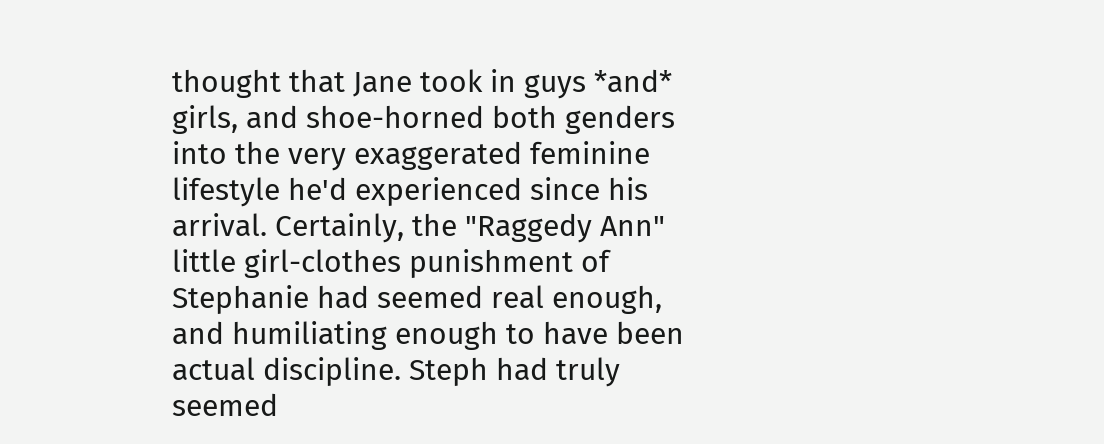thought that Jane took in guys *and* girls, and shoe-horned both genders into the very exaggerated feminine lifestyle he'd experienced since his arrival. Certainly, the "Raggedy Ann" little girl-clothes punishment of Stephanie had seemed real enough, and humiliating enough to have been actual discipline. Steph had truly seemed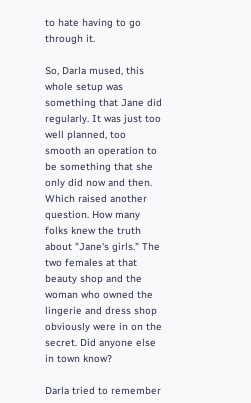to hate having to go through it.

So, Darla mused, this whole setup was something that Jane did regularly. It was just too well planned, too smooth an operation to be something that she only did now and then. Which raised another question. How many folks knew the truth about "Jane's girls." The two females at that beauty shop and the woman who owned the lingerie and dress shop obviously were in on the secret. Did anyone else in town know?

Darla tried to remember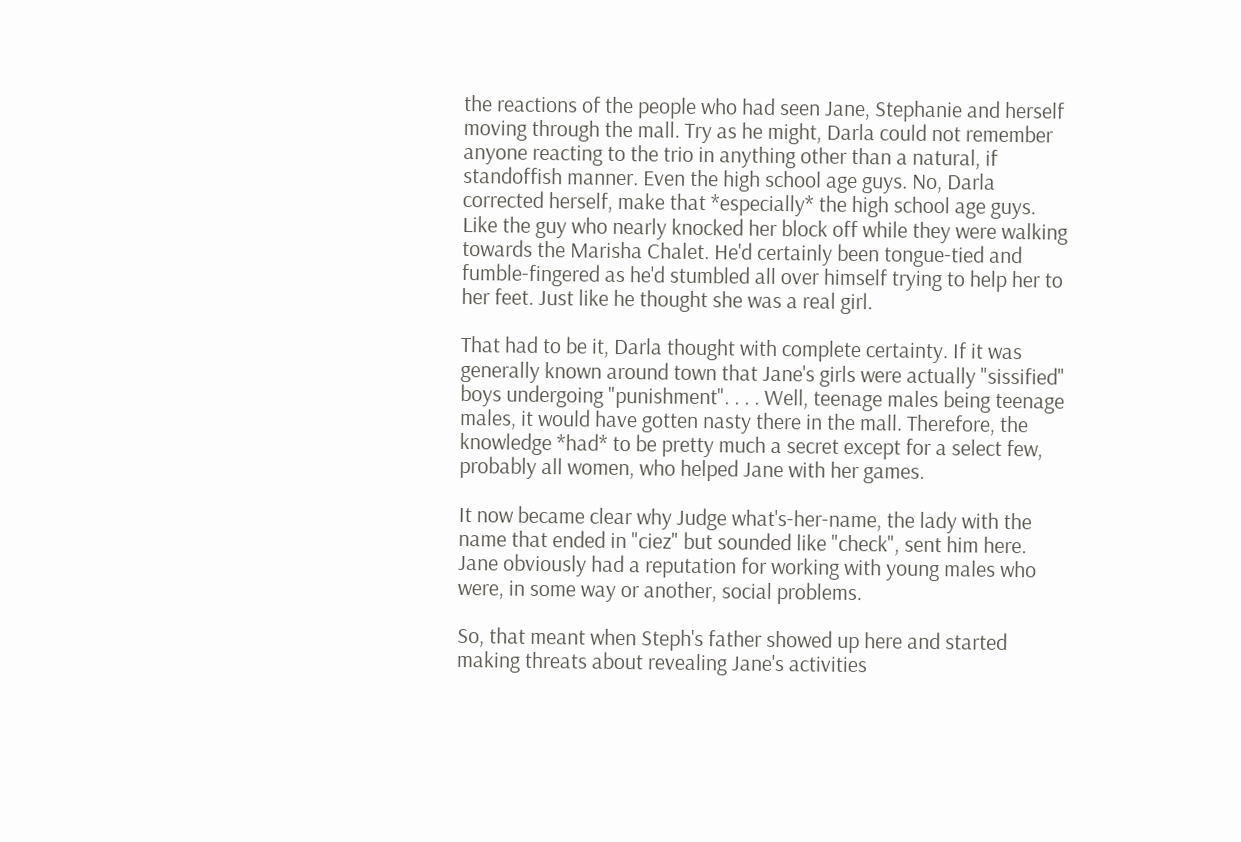the reactions of the people who had seen Jane, Stephanie and herself moving through the mall. Try as he might, Darla could not remember anyone reacting to the trio in anything other than a natural, if standoffish manner. Even the high school age guys. No, Darla corrected herself, make that *especially* the high school age guys. Like the guy who nearly knocked her block off while they were walking towards the Marisha Chalet. He'd certainly been tongue-tied and fumble-fingered as he'd stumbled all over himself trying to help her to her feet. Just like he thought she was a real girl.

That had to be it, Darla thought with complete certainty. If it was generally known around town that Jane's girls were actually "sissified" boys undergoing "punishment". . . . Well, teenage males being teenage males, it would have gotten nasty there in the mall. Therefore, the knowledge *had* to be pretty much a secret except for a select few, probably all women, who helped Jane with her games.

It now became clear why Judge what's-her-name, the lady with the name that ended in "ciez" but sounded like "check", sent him here. Jane obviously had a reputation for working with young males who were, in some way or another, social problems.

So, that meant when Steph's father showed up here and started making threats about revealing Jane's activities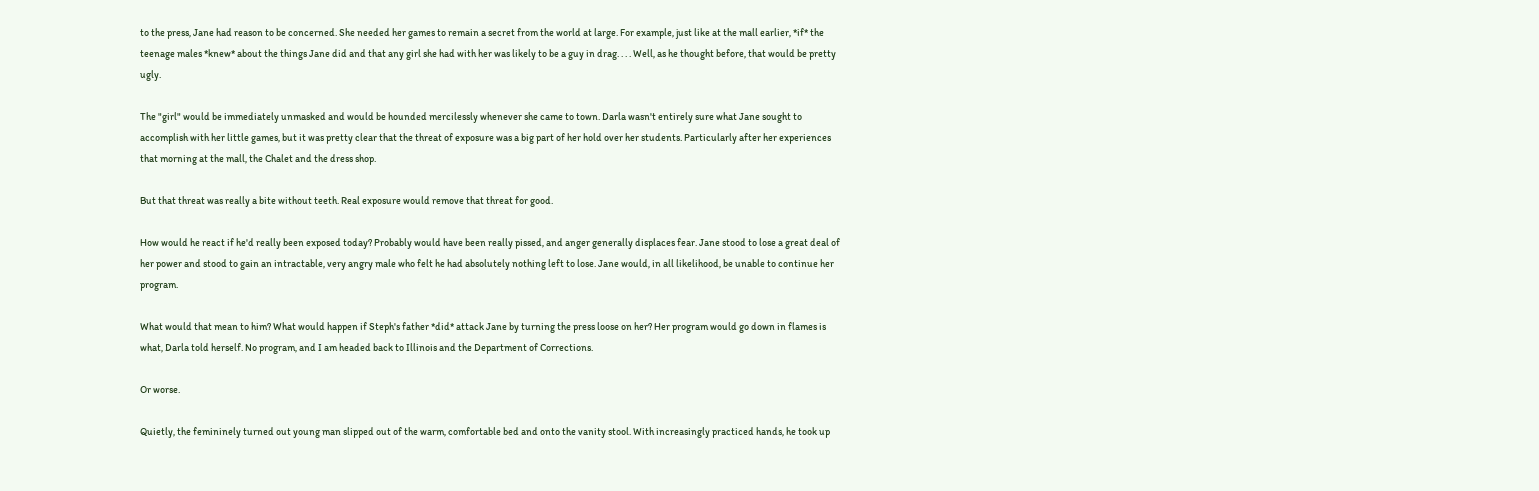to the press, Jane had reason to be concerned. She needed her games to remain a secret from the world at large. For example, just like at the mall earlier, *if* the teenage males *knew* about the things Jane did and that any girl she had with her was likely to be a guy in drag. . . . Well, as he thought before, that would be pretty ugly.

The "girl" would be immediately unmasked and would be hounded mercilessly whenever she came to town. Darla wasn't entirely sure what Jane sought to accomplish with her little games, but it was pretty clear that the threat of exposure was a big part of her hold over her students. Particularly after her experiences that morning at the mall, the Chalet and the dress shop.

But that threat was really a bite without teeth. Real exposure would remove that threat for good.

How would he react if he'd really been exposed today? Probably would have been really pissed, and anger generally displaces fear. Jane stood to lose a great deal of her power and stood to gain an intractable, very angry male who felt he had absolutely nothing left to lose. Jane would, in all likelihood, be unable to continue her program.

What would that mean to him? What would happen if Steph's father *did* attack Jane by turning the press loose on her? Her program would go down in flames is what, Darla told herself. No program, and I am headed back to Illinois and the Department of Corrections.

Or worse.

Quietly, the femininely turned out young man slipped out of the warm, comfortable bed and onto the vanity stool. With increasingly practiced hands, he took up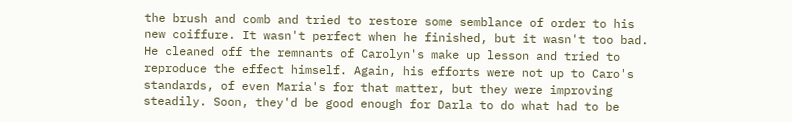the brush and comb and tried to restore some semblance of order to his new coiffure. It wasn't perfect when he finished, but it wasn't too bad. He cleaned off the remnants of Carolyn's make up lesson and tried to reproduce the effect himself. Again, his efforts were not up to Caro's standards, of even Maria's for that matter, but they were improving steadily. Soon, they'd be good enough for Darla to do what had to be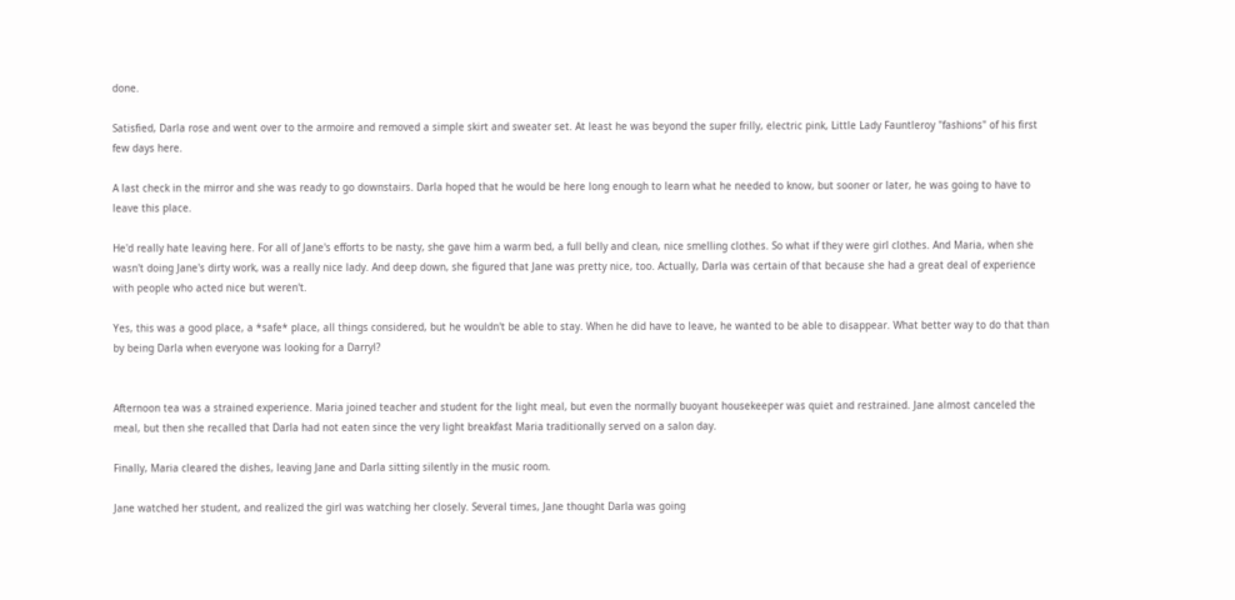done.

Satisfied, Darla rose and went over to the armoire and removed a simple skirt and sweater set. At least he was beyond the super frilly, electric pink, Little Lady Fauntleroy "fashions" of his first few days here.

A last check in the mirror and she was ready to go downstairs. Darla hoped that he would be here long enough to learn what he needed to know, but sooner or later, he was going to have to leave this place.

He'd really hate leaving here. For all of Jane's efforts to be nasty, she gave him a warm bed, a full belly and clean, nice smelling clothes. So what if they were girl clothes. And Maria, when she wasn't doing Jane's dirty work, was a really nice lady. And deep down, she figured that Jane was pretty nice, too. Actually, Darla was certain of that because she had a great deal of experience with people who acted nice but weren't.

Yes, this was a good place, a *safe* place, all things considered, but he wouldn't be able to stay. When he did have to leave, he wanted to be able to disappear. What better way to do that than by being Darla when everyone was looking for a Darryl?


Afternoon tea was a strained experience. Maria joined teacher and student for the light meal, but even the normally buoyant housekeeper was quiet and restrained. Jane almost canceled the meal, but then she recalled that Darla had not eaten since the very light breakfast Maria traditionally served on a salon day.

Finally, Maria cleared the dishes, leaving Jane and Darla sitting silently in the music room.

Jane watched her student, and realized the girl was watching her closely. Several times, Jane thought Darla was going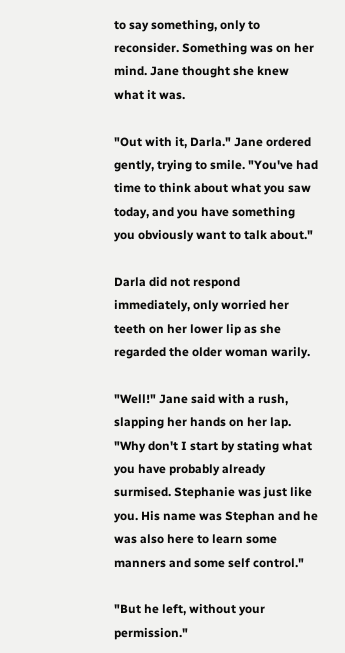to say something, only to reconsider. Something was on her mind. Jane thought she knew what it was.

"Out with it, Darla." Jane ordered gently, trying to smile. "You've had time to think about what you saw today, and you have something you obviously want to talk about."

Darla did not respond immediately, only worried her teeth on her lower lip as she regarded the older woman warily.

"Well!" Jane said with a rush, slapping her hands on her lap. "Why don't I start by stating what you have probably already surmised. Stephanie was just like you. His name was Stephan and he was also here to learn some manners and some self control."

"But he left, without your permission."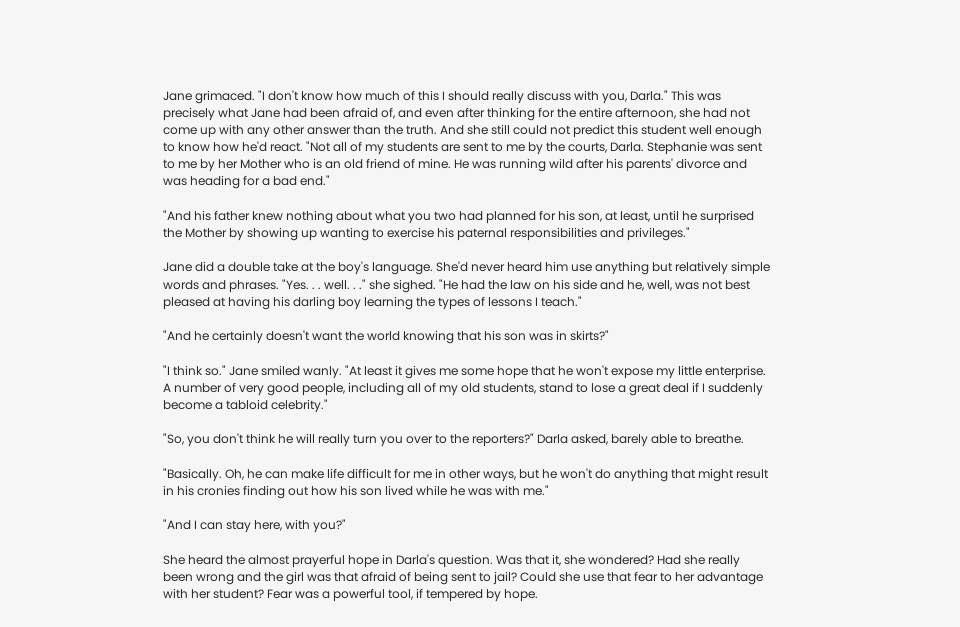Jane grimaced. "I don't know how much of this I should really discuss with you, Darla." This was precisely what Jane had been afraid of, and even after thinking for the entire afternoon, she had not come up with any other answer than the truth. And she still could not predict this student well enough to know how he'd react. "Not all of my students are sent to me by the courts, Darla. Stephanie was sent to me by her Mother who is an old friend of mine. He was running wild after his parents' divorce and was heading for a bad end."

"And his father knew nothing about what you two had planned for his son, at least, until he surprised the Mother by showing up wanting to exercise his paternal responsibilities and privileges."

Jane did a double take at the boy's language. She'd never heard him use anything but relatively simple words and phrases. "Yes. . . well. . ." she sighed. "He had the law on his side and he, well, was not best pleased at having his darling boy learning the types of lessons I teach."

"And he certainly doesn't want the world knowing that his son was in skirts?"

"I think so." Jane smiled wanly. "At least it gives me some hope that he won't expose my little enterprise. A number of very good people, including all of my old students, stand to lose a great deal if I suddenly become a tabloid celebrity."

"So, you don't think he will really turn you over to the reporters?" Darla asked, barely able to breathe.

"Basically. Oh, he can make life difficult for me in other ways, but he won't do anything that might result in his cronies finding out how his son lived while he was with me."

"And I can stay here, with you?"

She heard the almost prayerful hope in Darla's question. Was that it, she wondered? Had she really been wrong and the girl was that afraid of being sent to jail? Could she use that fear to her advantage with her student? Fear was a powerful tool, if tempered by hope.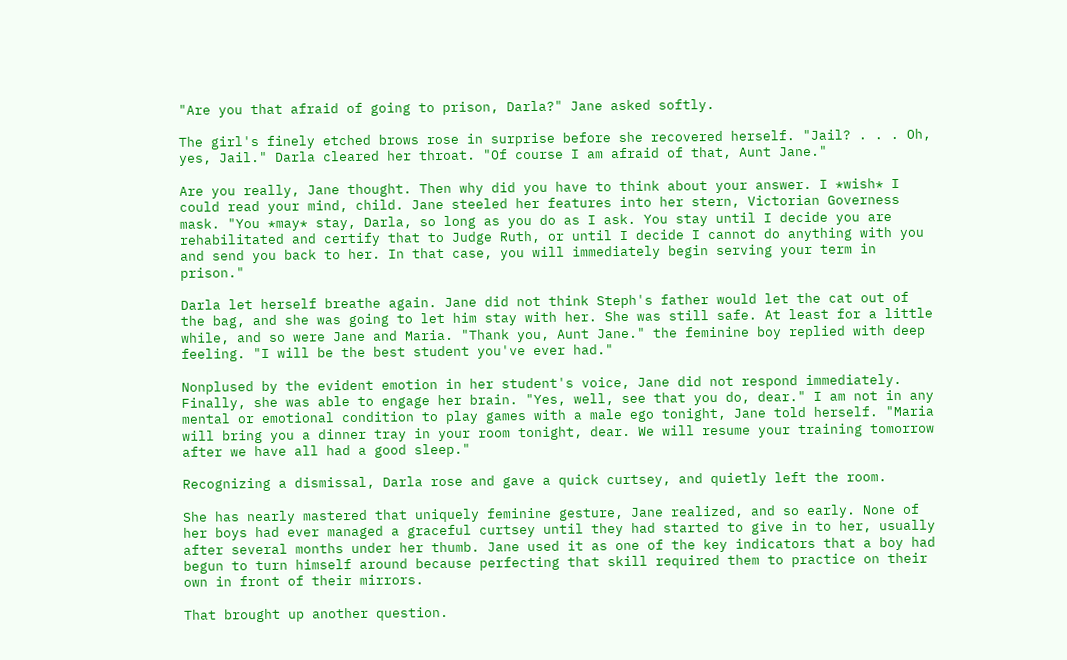"Are you that afraid of going to prison, Darla?" Jane asked softly.

The girl's finely etched brows rose in surprise before she recovered herself. "Jail? . . . Oh, yes, Jail." Darla cleared her throat. "Of course I am afraid of that, Aunt Jane."

Are you really, Jane thought. Then why did you have to think about your answer. I *wish* I could read your mind, child. Jane steeled her features into her stern, Victorian Governess mask. "You *may* stay, Darla, so long as you do as I ask. You stay until I decide you are rehabilitated and certify that to Judge Ruth, or until I decide I cannot do anything with you and send you back to her. In that case, you will immediately begin serving your term in prison."

Darla let herself breathe again. Jane did not think Steph's father would let the cat out of the bag, and she was going to let him stay with her. She was still safe. At least for a little while, and so were Jane and Maria. "Thank you, Aunt Jane." the feminine boy replied with deep feeling. "I will be the best student you've ever had."

Nonplused by the evident emotion in her student's voice, Jane did not respond immediately. Finally, she was able to engage her brain. "Yes, well, see that you do, dear." I am not in any mental or emotional condition to play games with a male ego tonight, Jane told herself. "Maria will bring you a dinner tray in your room tonight, dear. We will resume your training tomorrow after we have all had a good sleep."

Recognizing a dismissal, Darla rose and gave a quick curtsey, and quietly left the room.

She has nearly mastered that uniquely feminine gesture, Jane realized, and so early. None of her boys had ever managed a graceful curtsey until they had started to give in to her, usually after several months under her thumb. Jane used it as one of the key indicators that a boy had begun to turn himself around because perfecting that skill required them to practice on their own in front of their mirrors.

That brought up another question.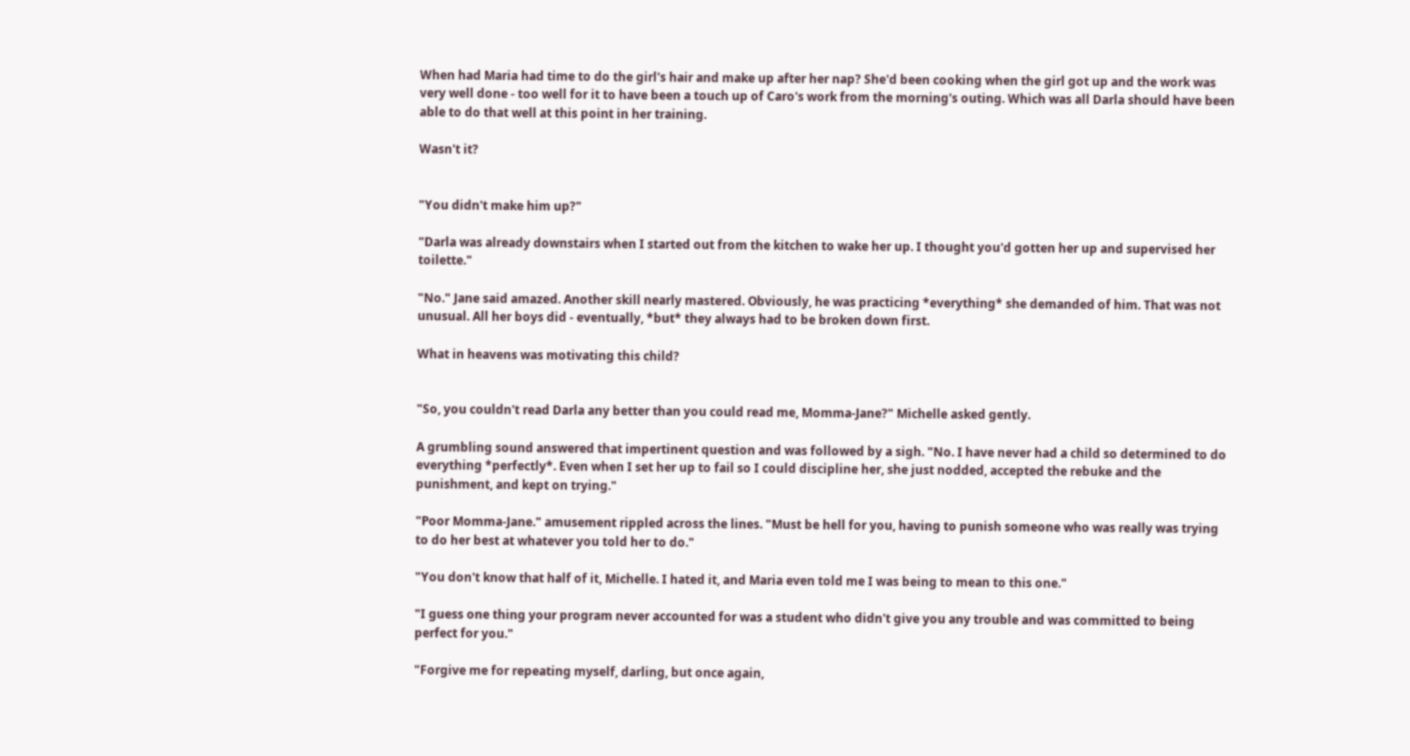When had Maria had time to do the girl's hair and make up after her nap? She'd been cooking when the girl got up and the work was very well done - too well for it to have been a touch up of Caro's work from the morning's outing. Which was all Darla should have been able to do that well at this point in her training.

Wasn't it?


"You didn't make him up?"

"Darla was already downstairs when I started out from the kitchen to wake her up. I thought you'd gotten her up and supervised her toilette."

"No." Jane said amazed. Another skill nearly mastered. Obviously, he was practicing *everything* she demanded of him. That was not unusual. All her boys did - eventually, *but* they always had to be broken down first.

What in heavens was motivating this child?


"So, you couldn't read Darla any better than you could read me, Momma-Jane?" Michelle asked gently.

A grumbling sound answered that impertinent question and was followed by a sigh. "No. I have never had a child so determined to do everything *perfectly*. Even when I set her up to fail so I could discipline her, she just nodded, accepted the rebuke and the punishment, and kept on trying."

"Poor Momma-Jane." amusement rippled across the lines. "Must be hell for you, having to punish someone who was really was trying to do her best at whatever you told her to do."

"You don't know that half of it, Michelle. I hated it, and Maria even told me I was being to mean to this one."

"I guess one thing your program never accounted for was a student who didn't give you any trouble and was committed to being perfect for you."

"Forgive me for repeating myself, darling, but once again,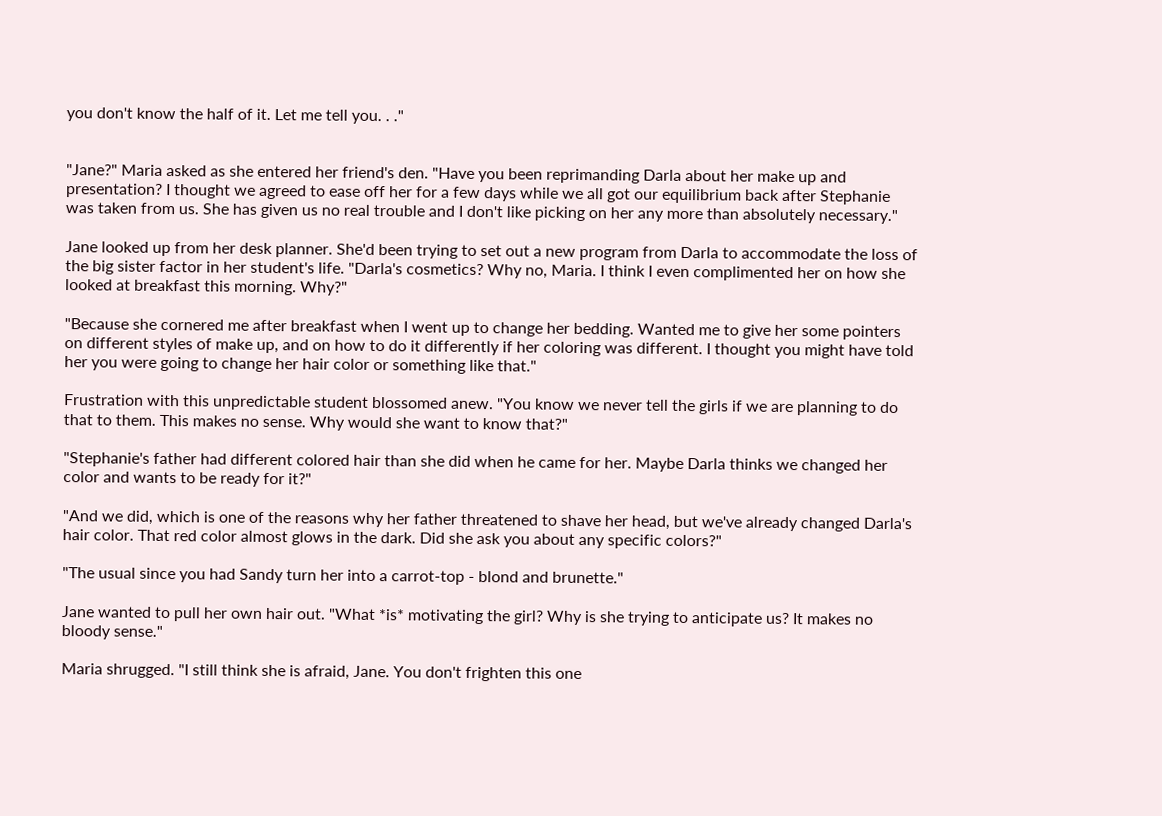you don't know the half of it. Let me tell you. . ."


"Jane?" Maria asked as she entered her friend's den. "Have you been reprimanding Darla about her make up and presentation? I thought we agreed to ease off her for a few days while we all got our equilibrium back after Stephanie was taken from us. She has given us no real trouble and I don't like picking on her any more than absolutely necessary."

Jane looked up from her desk planner. She'd been trying to set out a new program from Darla to accommodate the loss of the big sister factor in her student's life. "Darla's cosmetics? Why no, Maria. I think I even complimented her on how she looked at breakfast this morning. Why?"

"Because she cornered me after breakfast when I went up to change her bedding. Wanted me to give her some pointers on different styles of make up, and on how to do it differently if her coloring was different. I thought you might have told her you were going to change her hair color or something like that."

Frustration with this unpredictable student blossomed anew. "You know we never tell the girls if we are planning to do that to them. This makes no sense. Why would she want to know that?"

"Stephanie's father had different colored hair than she did when he came for her. Maybe Darla thinks we changed her color and wants to be ready for it?"

"And we did, which is one of the reasons why her father threatened to shave her head, but we've already changed Darla's hair color. That red color almost glows in the dark. Did she ask you about any specific colors?"

"The usual since you had Sandy turn her into a carrot-top - blond and brunette."

Jane wanted to pull her own hair out. "What *is* motivating the girl? Why is she trying to anticipate us? It makes no bloody sense."

Maria shrugged. "I still think she is afraid, Jane. You don't frighten this one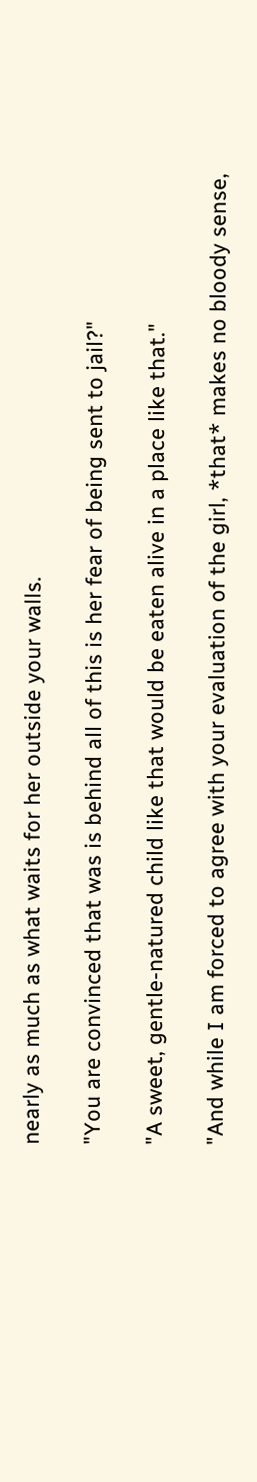nearly as much as what waits for her outside your walls.

"You are convinced that was is behind all of this is her fear of being sent to jail?"

"A sweet, gentle-natured child like that would be eaten alive in a place like that."

"And while I am forced to agree with your evaluation of the girl, *that* makes no bloody sense,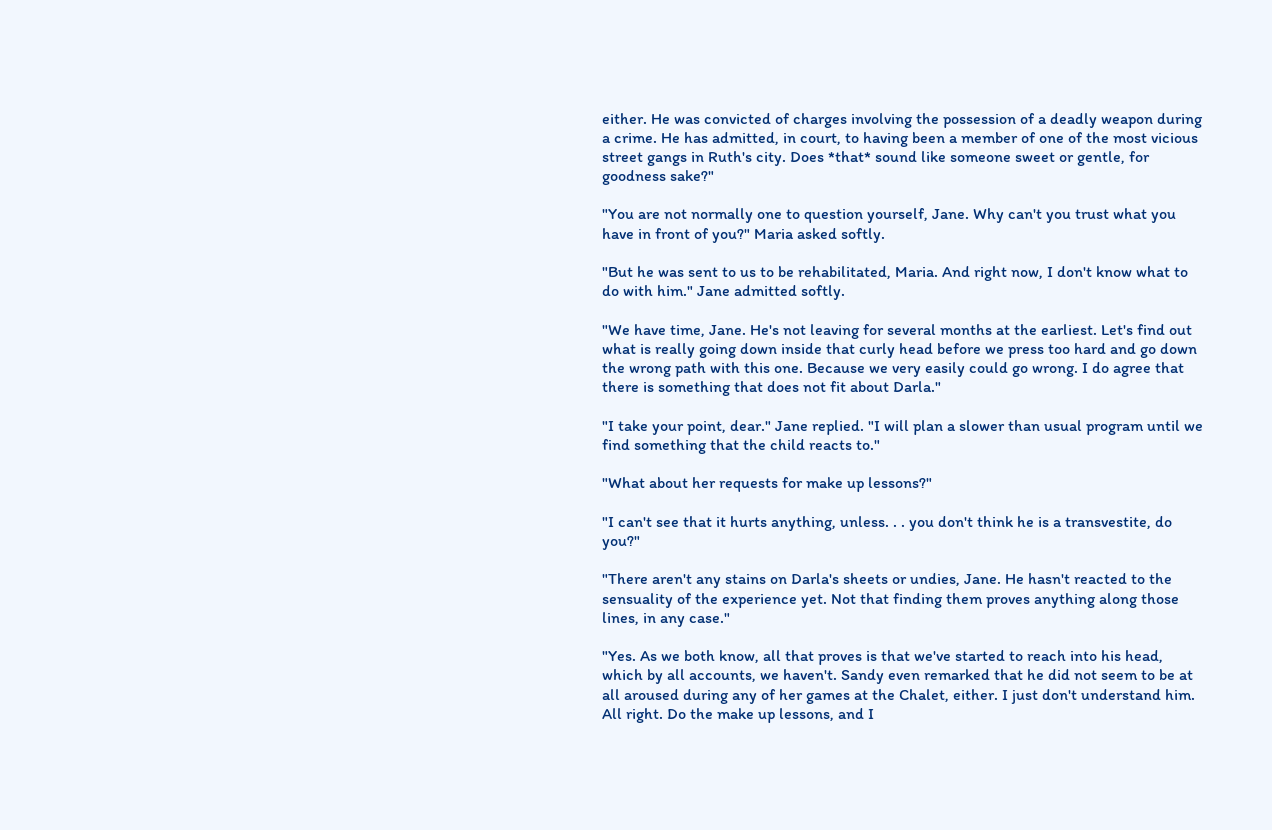either. He was convicted of charges involving the possession of a deadly weapon during a crime. He has admitted, in court, to having been a member of one of the most vicious street gangs in Ruth's city. Does *that* sound like someone sweet or gentle, for goodness sake?"

"You are not normally one to question yourself, Jane. Why can't you trust what you have in front of you?" Maria asked softly.

"But he was sent to us to be rehabilitated, Maria. And right now, I don't know what to do with him." Jane admitted softly.

"We have time, Jane. He's not leaving for several months at the earliest. Let's find out what is really going down inside that curly head before we press too hard and go down the wrong path with this one. Because we very easily could go wrong. I do agree that there is something that does not fit about Darla."

"I take your point, dear." Jane replied. "I will plan a slower than usual program until we find something that the child reacts to."

"What about her requests for make up lessons?"

"I can't see that it hurts anything, unless. . . you don't think he is a transvestite, do you?"

"There aren't any stains on Darla's sheets or undies, Jane. He hasn't reacted to the sensuality of the experience yet. Not that finding them proves anything along those lines, in any case."

"Yes. As we both know, all that proves is that we've started to reach into his head, which by all accounts, we haven't. Sandy even remarked that he did not seem to be at all aroused during any of her games at the Chalet, either. I just don't understand him. All right. Do the make up lessons, and I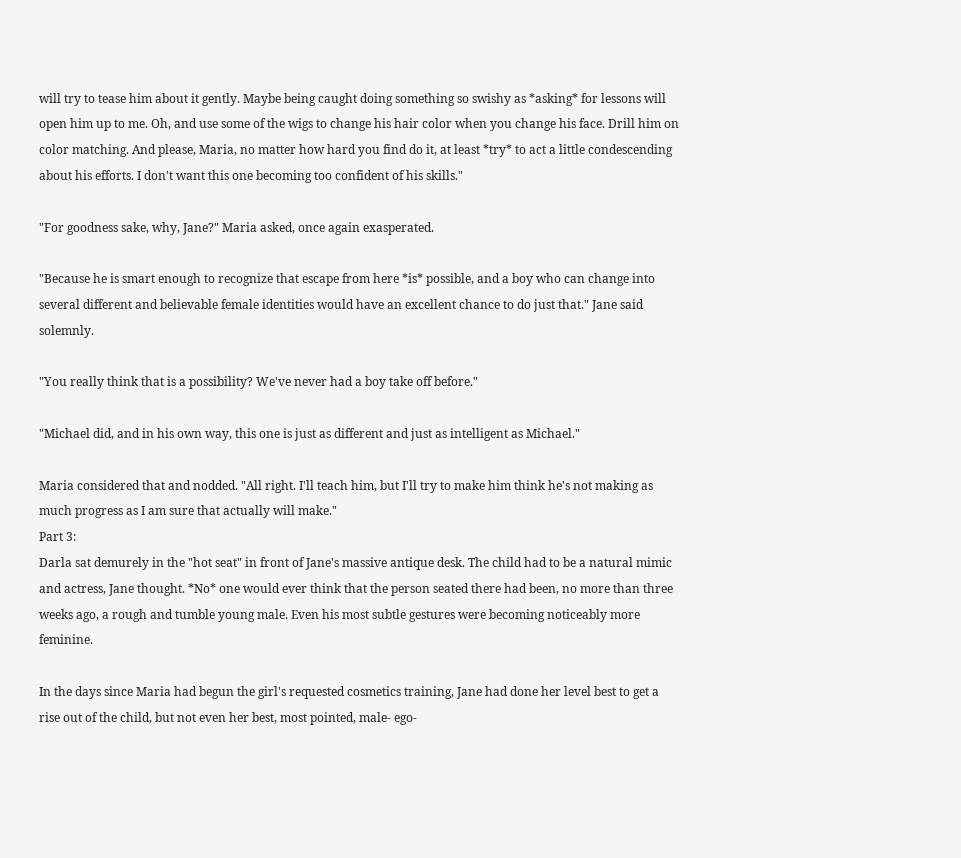will try to tease him about it gently. Maybe being caught doing something so swishy as *asking* for lessons will open him up to me. Oh, and use some of the wigs to change his hair color when you change his face. Drill him on color matching. And please, Maria, no matter how hard you find do it, at least *try* to act a little condescending about his efforts. I don't want this one becoming too confident of his skills."

"For goodness sake, why, Jane?" Maria asked, once again exasperated.

"Because he is smart enough to recognize that escape from here *is* possible, and a boy who can change into several different and believable female identities would have an excellent chance to do just that." Jane said solemnly.

"You really think that is a possibility? We've never had a boy take off before."

"Michael did, and in his own way, this one is just as different and just as intelligent as Michael."

Maria considered that and nodded. "All right. I'll teach him, but I'll try to make him think he's not making as much progress as I am sure that actually will make."
Part 3:
Darla sat demurely in the "hot seat" in front of Jane's massive antique desk. The child had to be a natural mimic and actress, Jane thought. *No* one would ever think that the person seated there had been, no more than three weeks ago, a rough and tumble young male. Even his most subtle gestures were becoming noticeably more feminine.

In the days since Maria had begun the girl's requested cosmetics training, Jane had done her level best to get a rise out of the child, but not even her best, most pointed, male- ego-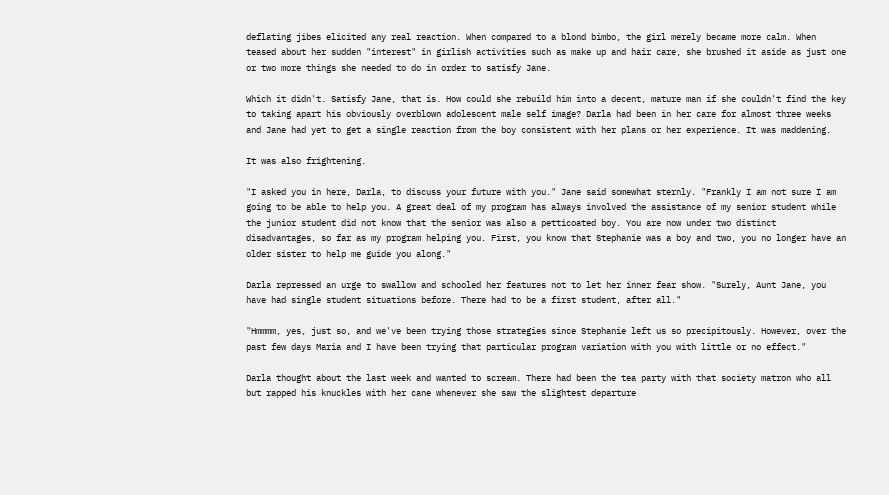deflating jibes elicited any real reaction. When compared to a blond bimbo, the girl merely became more calm. When teased about her sudden "interest" in girlish activities such as make up and hair care, she brushed it aside as just one or two more things she needed to do in order to satisfy Jane.

Which it didn't. Satisfy Jane, that is. How could she rebuild him into a decent, mature man if she couldn't find the key to taking apart his obviously overblown adolescent male self image? Darla had been in her care for almost three weeks and Jane had yet to get a single reaction from the boy consistent with her plans or her experience. It was maddening.

It was also frightening.

"I asked you in here, Darla, to discuss your future with you." Jane said somewhat sternly. "Frankly I am not sure I am going to be able to help you. A great deal of my program has always involved the assistance of my senior student while the junior student did not know that the senior was also a petticoated boy. You are now under two distinct disadvantages, so far as my program helping you. First, you know that Stephanie was a boy and two, you no longer have an older sister to help me guide you along."

Darla repressed an urge to swallow and schooled her features not to let her inner fear show. "Surely, Aunt Jane, you have had single student situations before. There had to be a first student, after all."

"Hmmmm, yes, just so, and we've been trying those strategies since Stephanie left us so precipitously. However, over the past few days Maria and I have been trying that particular program variation with you with little or no effect."

Darla thought about the last week and wanted to scream. There had been the tea party with that society matron who all but rapped his knuckles with her cane whenever she saw the slightest departure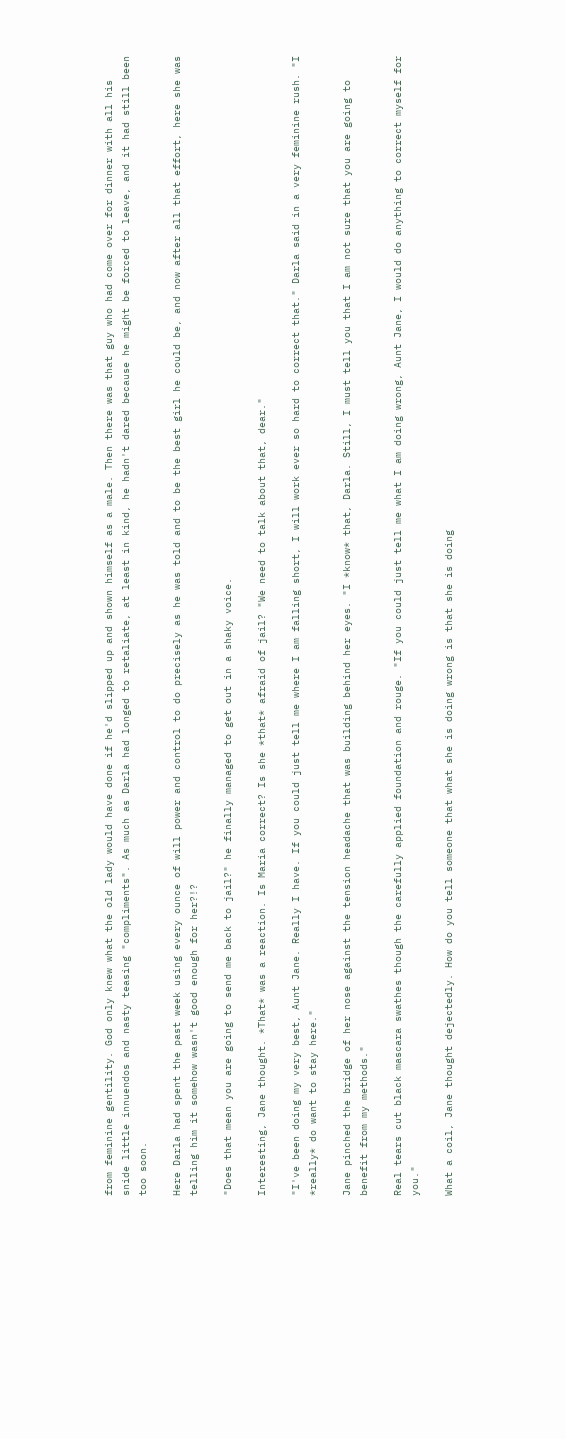from feminine gentility. God only knew what the old lady would have done if he'd slipped up and shown himself as a male. Then there was that guy who had come over for dinner with all his snide little innuendos and nasty teasing "compliments". As much as Darla had longed to retaliate, at least in kind, he hadn't dared because he might be forced to leave, and it had still been too soon.

Here Darla had spent the past week using every ounce of will power and control to do precisely as he was told and to be the best girl he could be, and now after all that effort, here she was telling him it somehow wasn't good enough for her?!?

"Does that mean you are going to send me back to jail?" he finally managed to get out in a shaky voice.

Interesting, Jane thought. *That* was a reaction. Is Maria correct? Is she *that* afraid of jail? "We need to talk about that, dear."

"I've been doing my very best, Aunt Jane. Really I have. If you could just tell me where I am falling short, I will work ever so hard to correct that." Darla said in a very feminine rush. "I *really* do want to stay here."

Jane pinched the bridge of her nose against the tension headache that was building behind her eyes. "I *know* that, Darla. Still, I must tell you that I am not sure that you are going to benefit from my methods."

Real tears cut black mascara swathes though the carefully applied foundation and rouge. "If you could just tell me what I am doing wrong, Aunt Jane, I would do anything to correct myself for you."

What a coil, Jane thought dejectedly. How do you tell someone that what she is doing wrong is that she is doing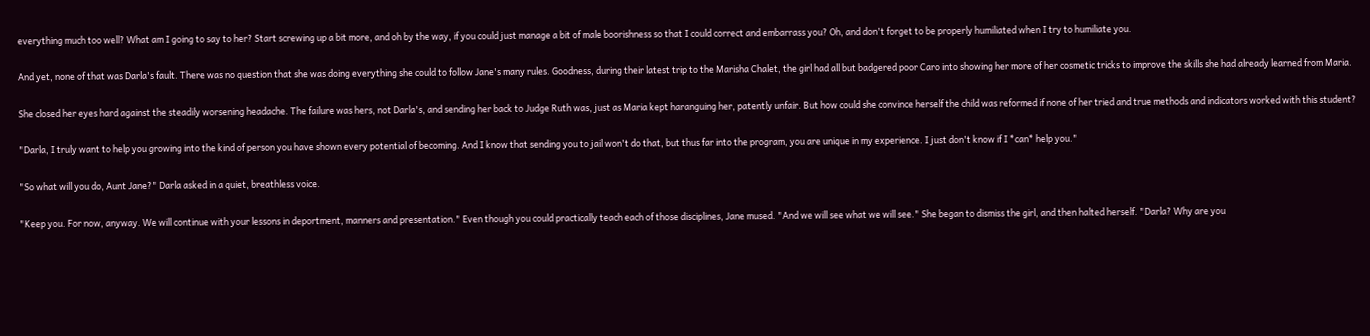everything much too well? What am I going to say to her? Start screwing up a bit more, and oh by the way, if you could just manage a bit of male boorishness so that I could correct and embarrass you? Oh, and don't forget to be properly humiliated when I try to humiliate you.

And yet, none of that was Darla's fault. There was no question that she was doing everything she could to follow Jane's many rules. Goodness, during their latest trip to the Marisha Chalet, the girl had all but badgered poor Caro into showing her more of her cosmetic tricks to improve the skills she had already learned from Maria.

She closed her eyes hard against the steadily worsening headache. The failure was hers, not Darla's, and sending her back to Judge Ruth was, just as Maria kept haranguing her, patently unfair. But how could she convince herself the child was reformed if none of her tried and true methods and indicators worked with this student?

"Darla, I truly want to help you growing into the kind of person you have shown every potential of becoming. And I know that sending you to jail won't do that, but thus far into the program, you are unique in my experience. I just don't know if I *can* help you."

"So what will you do, Aunt Jane?" Darla asked in a quiet, breathless voice.

"Keep you. For now, anyway. We will continue with your lessons in deportment, manners and presentation." Even though you could practically teach each of those disciplines, Jane mused. "And we will see what we will see." She began to dismiss the girl, and then halted herself. "Darla? Why are you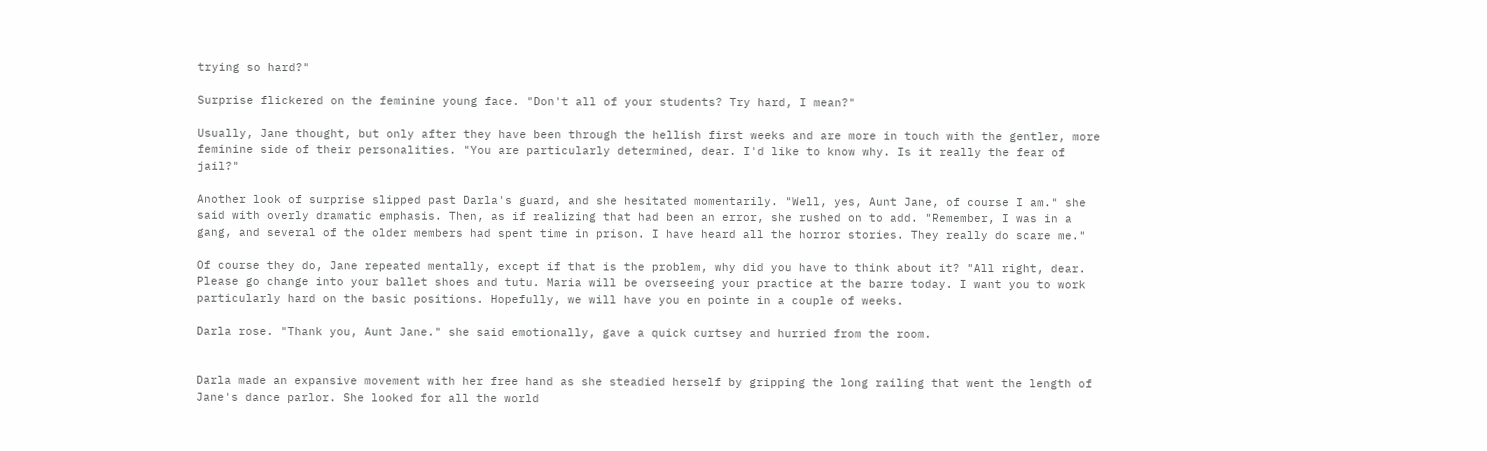trying so hard?"

Surprise flickered on the feminine young face. "Don't all of your students? Try hard, I mean?"

Usually, Jane thought, but only after they have been through the hellish first weeks and are more in touch with the gentler, more feminine side of their personalities. "You are particularly determined, dear. I'd like to know why. Is it really the fear of jail?"

Another look of surprise slipped past Darla's guard, and she hesitated momentarily. "Well, yes, Aunt Jane, of course I am." she said with overly dramatic emphasis. Then, as if realizing that had been an error, she rushed on to add. "Remember, I was in a gang, and several of the older members had spent time in prison. I have heard all the horror stories. They really do scare me."

Of course they do, Jane repeated mentally, except if that is the problem, why did you have to think about it? "All right, dear. Please go change into your ballet shoes and tutu. Maria will be overseeing your practice at the barre today. I want you to work particularly hard on the basic positions. Hopefully, we will have you en pointe in a couple of weeks.

Darla rose. "Thank you, Aunt Jane." she said emotionally, gave a quick curtsey and hurried from the room.


Darla made an expansive movement with her free hand as she steadied herself by gripping the long railing that went the length of Jane's dance parlor. She looked for all the world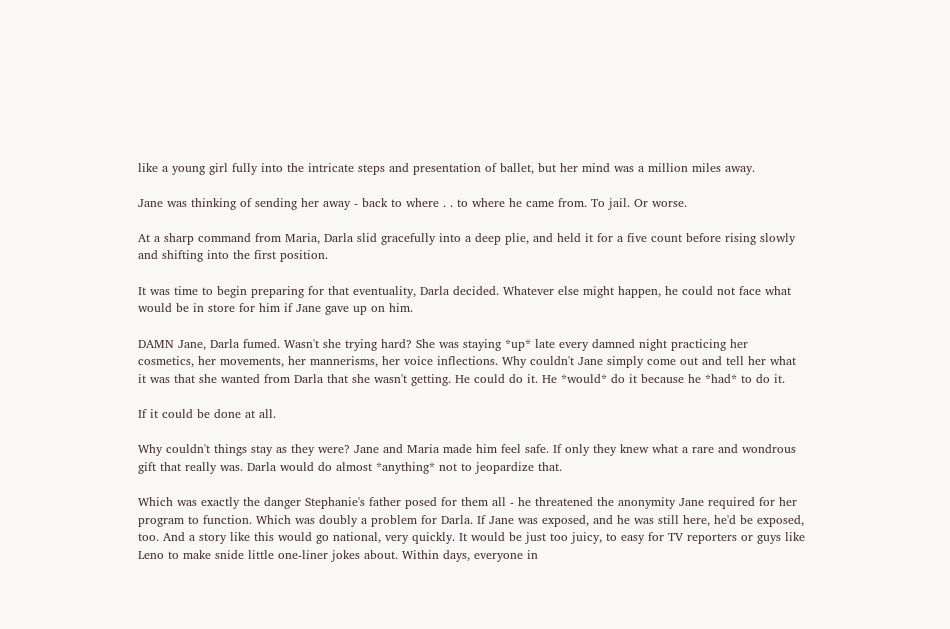like a young girl fully into the intricate steps and presentation of ballet, but her mind was a million miles away.

Jane was thinking of sending her away - back to where . . to where he came from. To jail. Or worse.

At a sharp command from Maria, Darla slid gracefully into a deep plie, and held it for a five count before rising slowly and shifting into the first position.

It was time to begin preparing for that eventuality, Darla decided. Whatever else might happen, he could not face what would be in store for him if Jane gave up on him.

DAMN Jane, Darla fumed. Wasn't she trying hard? She was staying *up* late every damned night practicing her cosmetics, her movements, her mannerisms, her voice inflections. Why couldn't Jane simply come out and tell her what it was that she wanted from Darla that she wasn't getting. He could do it. He *would* do it because he *had* to do it.

If it could be done at all.

Why couldn't things stay as they were? Jane and Maria made him feel safe. If only they knew what a rare and wondrous gift that really was. Darla would do almost *anything* not to jeopardize that.

Which was exactly the danger Stephanie's father posed for them all - he threatened the anonymity Jane required for her program to function. Which was doubly a problem for Darla. If Jane was exposed, and he was still here, he'd be exposed, too. And a story like this would go national, very quickly. It would be just too juicy, to easy for TV reporters or guys like Leno to make snide little one-liner jokes about. Within days, everyone in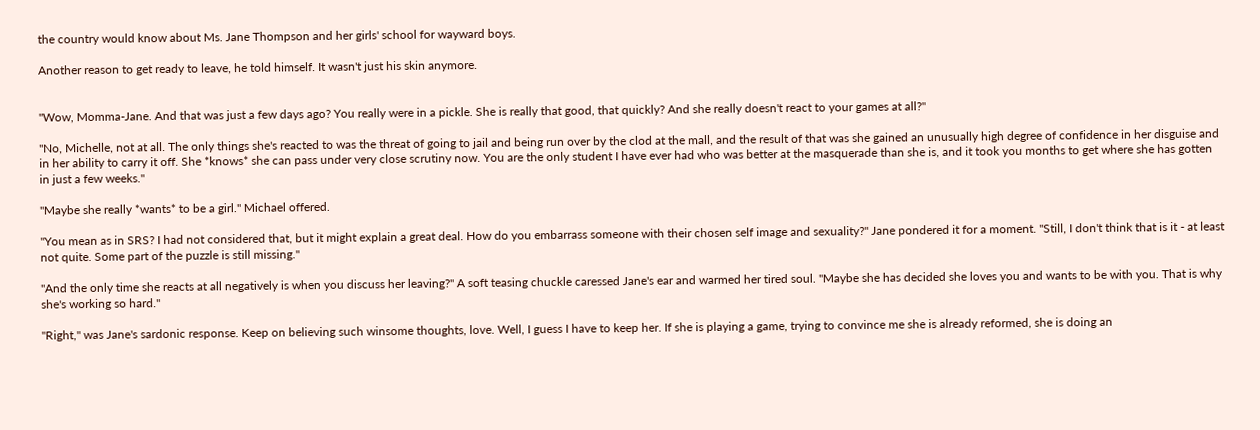the country would know about Ms. Jane Thompson and her girls' school for wayward boys.

Another reason to get ready to leave, he told himself. It wasn't just his skin anymore.


"Wow, Momma-Jane. And that was just a few days ago? You really were in a pickle. She is really that good, that quickly? And she really doesn't react to your games at all?"

"No, Michelle, not at all. The only things she's reacted to was the threat of going to jail and being run over by the clod at the mall, and the result of that was she gained an unusually high degree of confidence in her disguise and in her ability to carry it off. She *knows* she can pass under very close scrutiny now. You are the only student I have ever had who was better at the masquerade than she is, and it took you months to get where she has gotten in just a few weeks."

"Maybe she really *wants* to be a girl." Michael offered.

"You mean as in SRS? I had not considered that, but it might explain a great deal. How do you embarrass someone with their chosen self image and sexuality?" Jane pondered it for a moment. "Still, I don't think that is it - at least not quite. Some part of the puzzle is still missing."

"And the only time she reacts at all negatively is when you discuss her leaving?" A soft teasing chuckle caressed Jane's ear and warmed her tired soul. "Maybe she has decided she loves you and wants to be with you. That is why she's working so hard."

"Right," was Jane's sardonic response. Keep on believing such winsome thoughts, love. Well, I guess I have to keep her. If she is playing a game, trying to convince me she is already reformed, she is doing an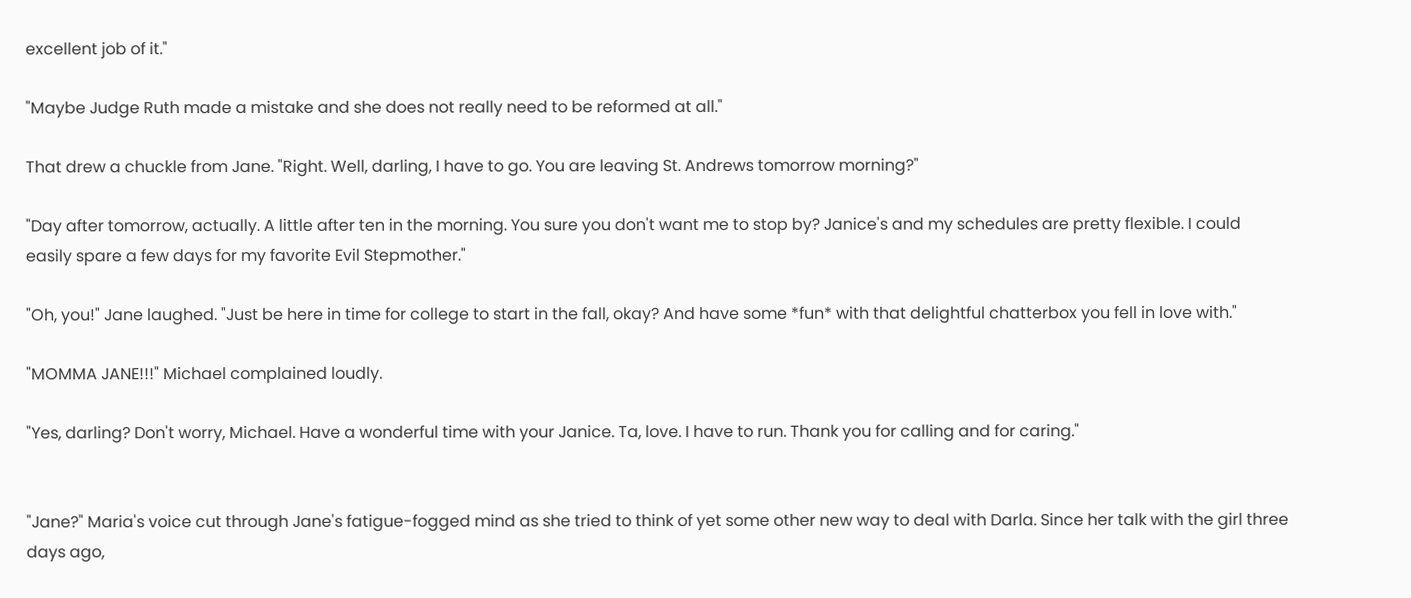excellent job of it."

"Maybe Judge Ruth made a mistake and she does not really need to be reformed at all."

That drew a chuckle from Jane. "Right. Well, darling, I have to go. You are leaving St. Andrews tomorrow morning?"

"Day after tomorrow, actually. A little after ten in the morning. You sure you don't want me to stop by? Janice's and my schedules are pretty flexible. I could easily spare a few days for my favorite Evil Stepmother."

"Oh, you!" Jane laughed. "Just be here in time for college to start in the fall, okay? And have some *fun* with that delightful chatterbox you fell in love with."

"MOMMA JANE!!!" Michael complained loudly.

"Yes, darling? Don't worry, Michael. Have a wonderful time with your Janice. Ta, love. I have to run. Thank you for calling and for caring."


"Jane?" Maria's voice cut through Jane's fatigue-fogged mind as she tried to think of yet some other new way to deal with Darla. Since her talk with the girl three days ago,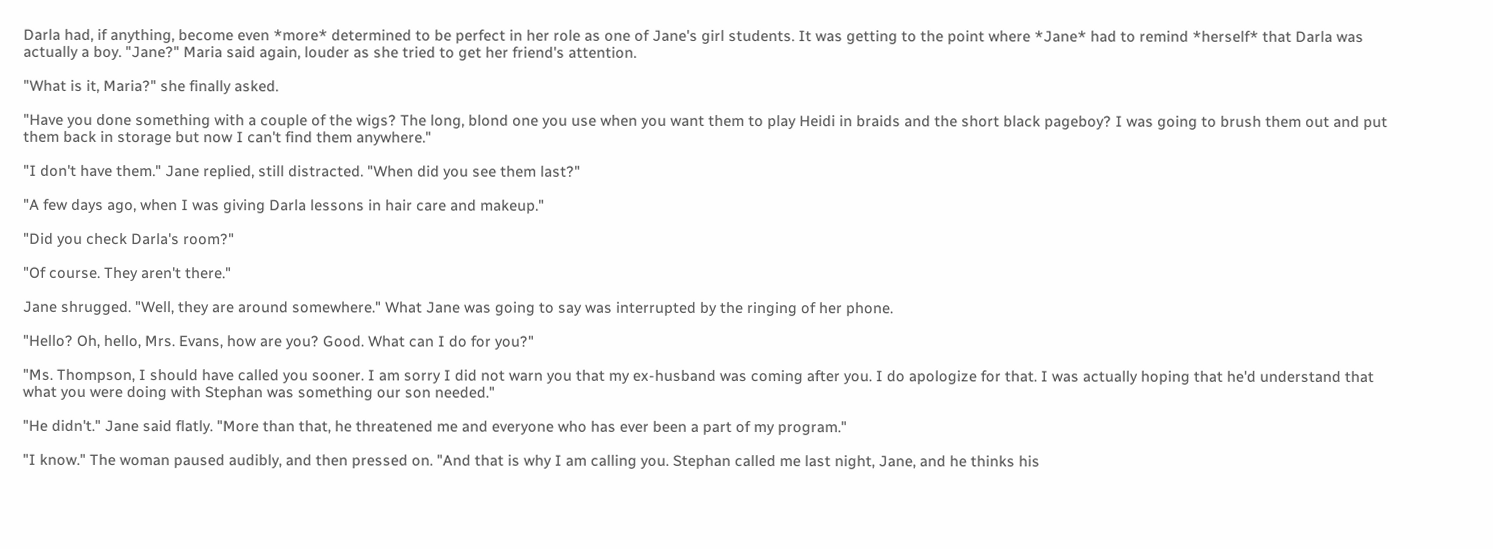Darla had, if anything, become even *more* determined to be perfect in her role as one of Jane's girl students. It was getting to the point where *Jane* had to remind *herself* that Darla was actually a boy. "Jane?" Maria said again, louder as she tried to get her friend's attention.

"What is it, Maria?" she finally asked.

"Have you done something with a couple of the wigs? The long, blond one you use when you want them to play Heidi in braids and the short black pageboy? I was going to brush them out and put them back in storage but now I can't find them anywhere."

"I don't have them." Jane replied, still distracted. "When did you see them last?"

"A few days ago, when I was giving Darla lessons in hair care and makeup."

"Did you check Darla's room?"

"Of course. They aren't there."

Jane shrugged. "Well, they are around somewhere." What Jane was going to say was interrupted by the ringing of her phone.

"Hello? Oh, hello, Mrs. Evans, how are you? Good. What can I do for you?"

"Ms. Thompson, I should have called you sooner. I am sorry I did not warn you that my ex-husband was coming after you. I do apologize for that. I was actually hoping that he'd understand that what you were doing with Stephan was something our son needed."

"He didn't." Jane said flatly. "More than that, he threatened me and everyone who has ever been a part of my program."

"I know." The woman paused audibly, and then pressed on. "And that is why I am calling you. Stephan called me last night, Jane, and he thinks his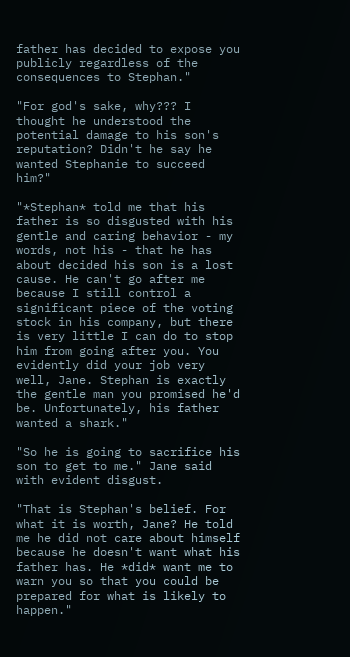father has decided to expose you publicly regardless of the consequences to Stephan."

"For god's sake, why??? I thought he understood the potential damage to his son's reputation? Didn't he say he wanted Stephanie to succeed him?"

"*Stephan* told me that his father is so disgusted with his gentle and caring behavior - my words, not his - that he has about decided his son is a lost cause. He can't go after me because I still control a significant piece of the voting stock in his company, but there is very little I can do to stop him from going after you. You evidently did your job very well, Jane. Stephan is exactly the gentle man you promised he'd be. Unfortunately, his father wanted a shark."

"So he is going to sacrifice his son to get to me." Jane said with evident disgust.

"That is Stephan's belief. For what it is worth, Jane? He told me he did not care about himself because he doesn't want what his father has. He *did* want me to warn you so that you could be prepared for what is likely to happen."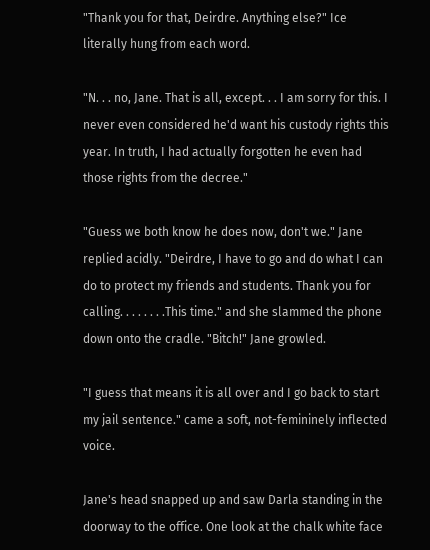"Thank you for that, Deirdre. Anything else?" Ice literally hung from each word.

"N. . . no, Jane. That is all, except. . . I am sorry for this. I never even considered he'd want his custody rights this year. In truth, I had actually forgotten he even had those rights from the decree."

"Guess we both know he does now, don't we." Jane replied acidly. "Deirdre, I have to go and do what I can do to protect my friends and students. Thank you for calling. . . . . . . .This time." and she slammed the phone down onto the cradle. "Bitch!" Jane growled.

"I guess that means it is all over and I go back to start my jail sentence." came a soft, not-femininely inflected voice.

Jane's head snapped up and saw Darla standing in the doorway to the office. One look at the chalk white face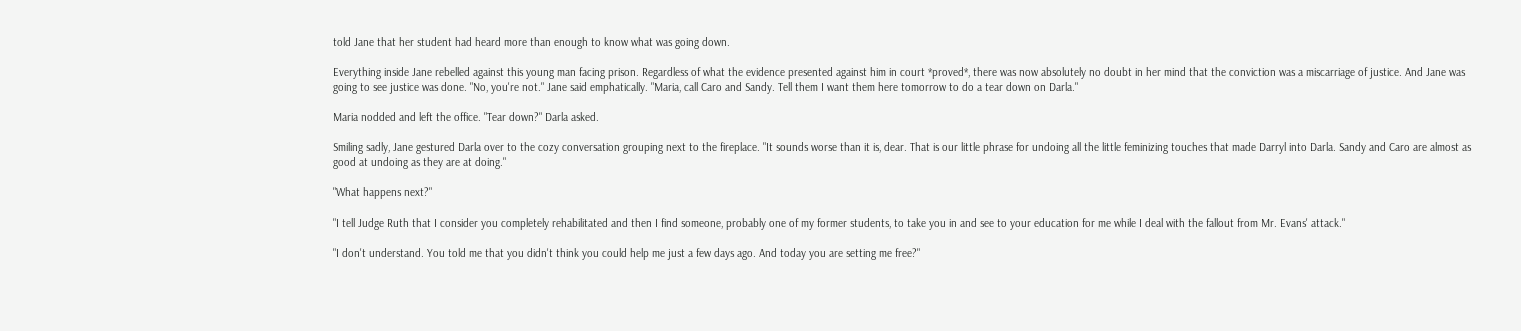told Jane that her student had heard more than enough to know what was going down.

Everything inside Jane rebelled against this young man facing prison. Regardless of what the evidence presented against him in court *proved*, there was now absolutely no doubt in her mind that the conviction was a miscarriage of justice. And Jane was going to see justice was done. "No, you're not." Jane said emphatically. "Maria, call Caro and Sandy. Tell them I want them here tomorrow to do a tear down on Darla."

Maria nodded and left the office. "Tear down?" Darla asked.

Smiling sadly, Jane gestured Darla over to the cozy conversation grouping next to the fireplace. "It sounds worse than it is, dear. That is our little phrase for undoing all the little feminizing touches that made Darryl into Darla. Sandy and Caro are almost as good at undoing as they are at doing."

"What happens next?"

"I tell Judge Ruth that I consider you completely rehabilitated and then I find someone, probably one of my former students, to take you in and see to your education for me while I deal with the fallout from Mr. Evans' attack."

"I don't understand. You told me that you didn't think you could help me just a few days ago. And today you are setting me free?"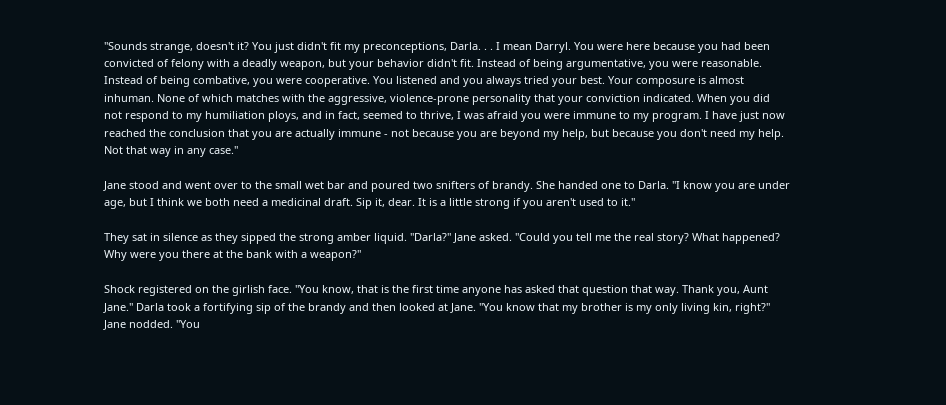"Sounds strange, doesn't it? You just didn't fit my preconceptions, Darla. . . I mean Darryl. You were here because you had been convicted of felony with a deadly weapon, but your behavior didn't fit. Instead of being argumentative, you were reasonable. Instead of being combative, you were cooperative. You listened and you always tried your best. Your composure is almost inhuman. None of which matches with the aggressive, violence-prone personality that your conviction indicated. When you did not respond to my humiliation ploys, and in fact, seemed to thrive, I was afraid you were immune to my program. I have just now reached the conclusion that you are actually immune - not because you are beyond my help, but because you don't need my help. Not that way in any case."

Jane stood and went over to the small wet bar and poured two snifters of brandy. She handed one to Darla. "I know you are under age, but I think we both need a medicinal draft. Sip it, dear. It is a little strong if you aren't used to it."

They sat in silence as they sipped the strong amber liquid. "Darla?" Jane asked. "Could you tell me the real story? What happened? Why were you there at the bank with a weapon?"

Shock registered on the girlish face. "You know, that is the first time anyone has asked that question that way. Thank you, Aunt Jane." Darla took a fortifying sip of the brandy and then looked at Jane. "You know that my brother is my only living kin, right?" Jane nodded. "You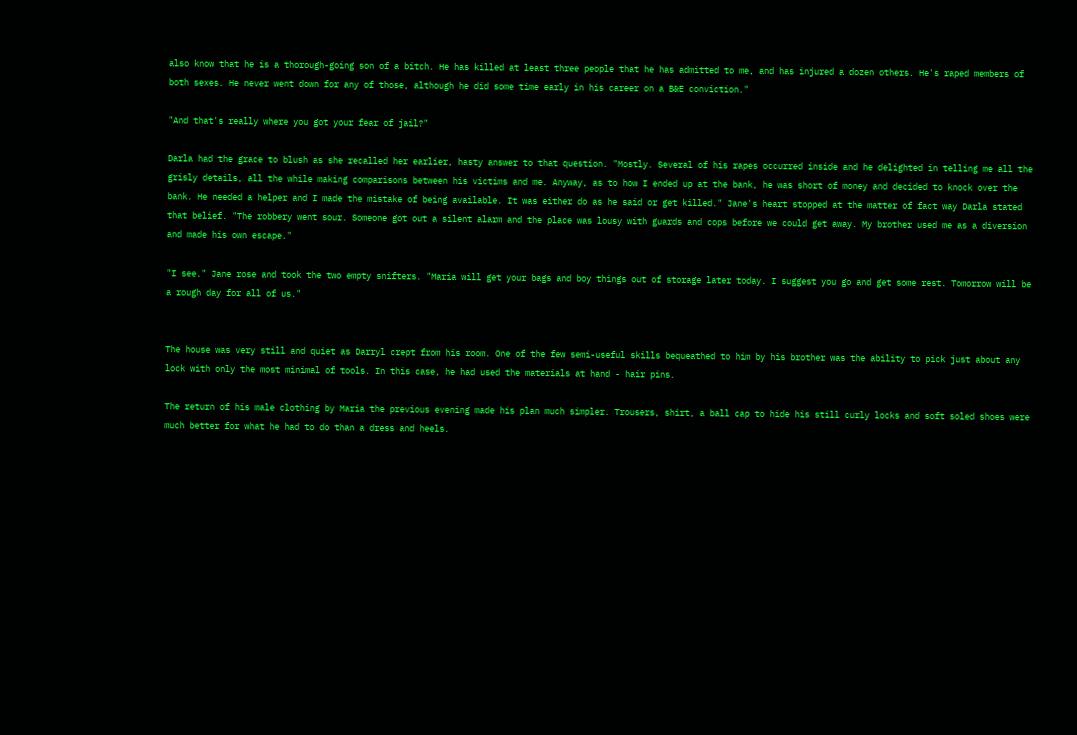also know that he is a thorough-going son of a bitch. He has killed at least three people that he has admitted to me, and has injured a dozen others. He's raped members of both sexes. He never went down for any of those, although he did some time early in his career on a B&E conviction."

"And that's really where you got your fear of jail?"

Darla had the grace to blush as she recalled her earlier, hasty answer to that question. "Mostly. Several of his rapes occurred inside and he delighted in telling me all the grisly details, all the while making comparisons between his victims and me. Anyway, as to how I ended up at the bank, he was short of money and decided to knock over the bank. He needed a helper and I made the mistake of being available. It was either do as he said or get killed." Jane's heart stopped at the matter of fact way Darla stated that belief. "The robbery went sour. Someone got out a silent alarm and the place was lousy with guards and cops before we could get away. My brother used me as a diversion and made his own escape."

"I see." Jane rose and took the two empty snifters. "Maria will get your bags and boy things out of storage later today. I suggest you go and get some rest. Tomorrow will be a rough day for all of us."


The house was very still and quiet as Darryl crept from his room. One of the few semi-useful skills bequeathed to him by his brother was the ability to pick just about any lock with only the most minimal of tools. In this case, he had used the materials at hand - hair pins.

The return of his male clothing by Maria the previous evening made his plan much simpler. Trousers, shirt, a ball cap to hide his still curly locks and soft soled shoes were much better for what he had to do than a dress and heels.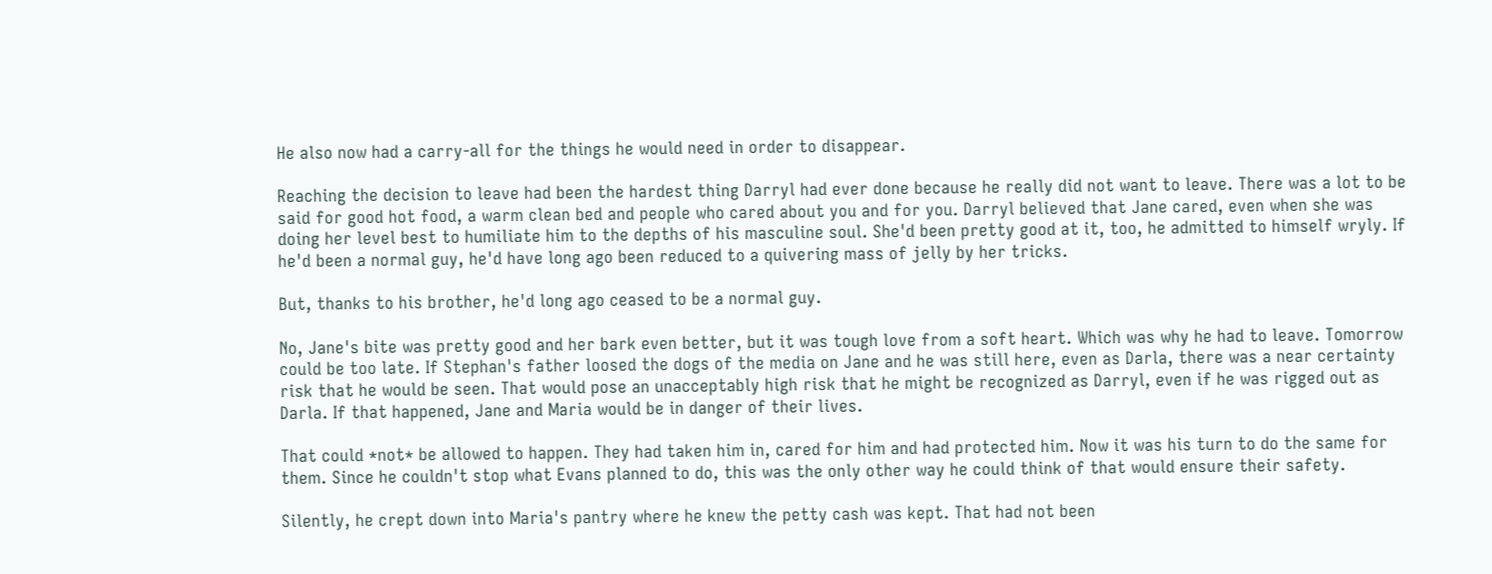He also now had a carry-all for the things he would need in order to disappear.

Reaching the decision to leave had been the hardest thing Darryl had ever done because he really did not want to leave. There was a lot to be said for good hot food, a warm clean bed and people who cared about you and for you. Darryl believed that Jane cared, even when she was doing her level best to humiliate him to the depths of his masculine soul. She'd been pretty good at it, too, he admitted to himself wryly. If he'd been a normal guy, he'd have long ago been reduced to a quivering mass of jelly by her tricks.

But, thanks to his brother, he'd long ago ceased to be a normal guy.

No, Jane's bite was pretty good and her bark even better, but it was tough love from a soft heart. Which was why he had to leave. Tomorrow could be too late. If Stephan's father loosed the dogs of the media on Jane and he was still here, even as Darla, there was a near certainty risk that he would be seen. That would pose an unacceptably high risk that he might be recognized as Darryl, even if he was rigged out as Darla. If that happened, Jane and Maria would be in danger of their lives.

That could *not* be allowed to happen. They had taken him in, cared for him and had protected him. Now it was his turn to do the same for them. Since he couldn't stop what Evans planned to do, this was the only other way he could think of that would ensure their safety.

Silently, he crept down into Maria's pantry where he knew the petty cash was kept. That had not been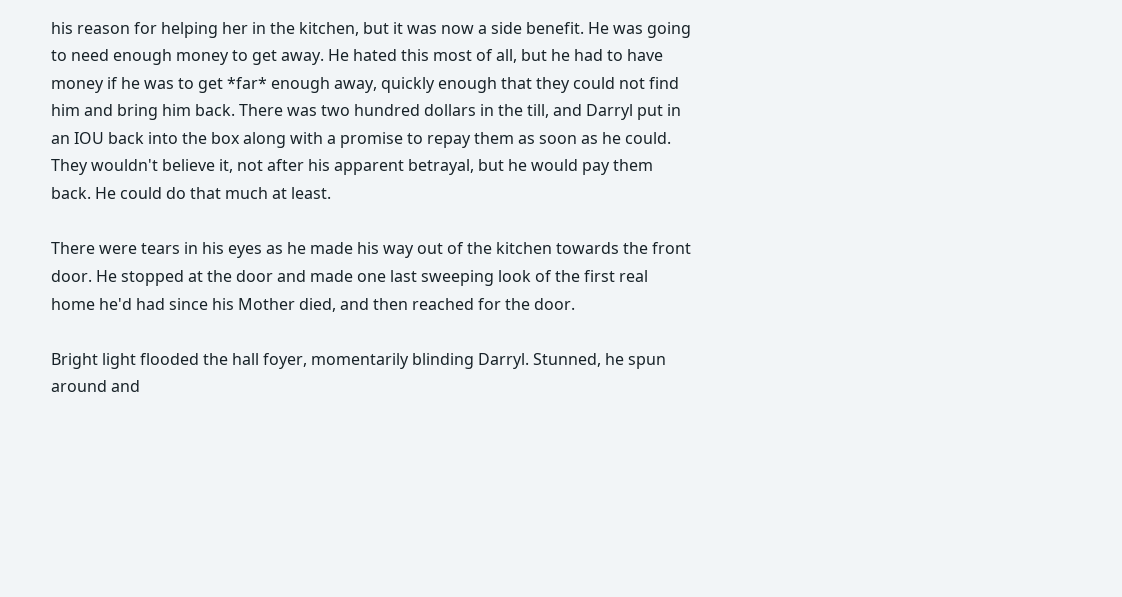his reason for helping her in the kitchen, but it was now a side benefit. He was going to need enough money to get away. He hated this most of all, but he had to have money if he was to get *far* enough away, quickly enough that they could not find him and bring him back. There was two hundred dollars in the till, and Darryl put in an IOU back into the box along with a promise to repay them as soon as he could. They wouldn't believe it, not after his apparent betrayal, but he would pay them back. He could do that much at least.

There were tears in his eyes as he made his way out of the kitchen towards the front door. He stopped at the door and made one last sweeping look of the first real home he'd had since his Mother died, and then reached for the door.

Bright light flooded the hall foyer, momentarily blinding Darryl. Stunned, he spun around and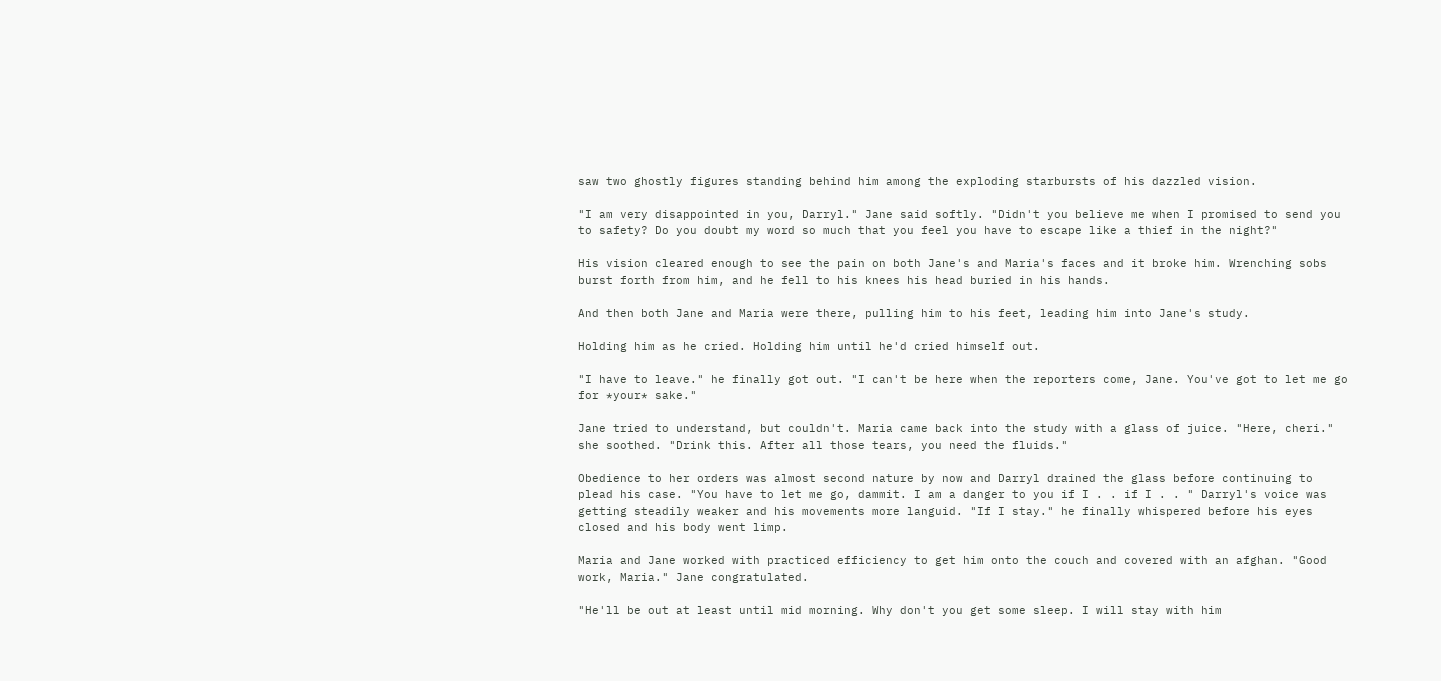saw two ghostly figures standing behind him among the exploding starbursts of his dazzled vision.

"I am very disappointed in you, Darryl." Jane said softly. "Didn't you believe me when I promised to send you to safety? Do you doubt my word so much that you feel you have to escape like a thief in the night?"

His vision cleared enough to see the pain on both Jane's and Maria's faces and it broke him. Wrenching sobs burst forth from him, and he fell to his knees his head buried in his hands.

And then both Jane and Maria were there, pulling him to his feet, leading him into Jane's study.

Holding him as he cried. Holding him until he'd cried himself out.

"I have to leave." he finally got out. "I can't be here when the reporters come, Jane. You've got to let me go for *your* sake."

Jane tried to understand, but couldn't. Maria came back into the study with a glass of juice. "Here, cheri." she soothed. "Drink this. After all those tears, you need the fluids."

Obedience to her orders was almost second nature by now and Darryl drained the glass before continuing to plead his case. "You have to let me go, dammit. I am a danger to you if I . . if I . . " Darryl's voice was getting steadily weaker and his movements more languid. "If I stay." he finally whispered before his eyes closed and his body went limp.

Maria and Jane worked with practiced efficiency to get him onto the couch and covered with an afghan. "Good work, Maria." Jane congratulated.

"He'll be out at least until mid morning. Why don't you get some sleep. I will stay with him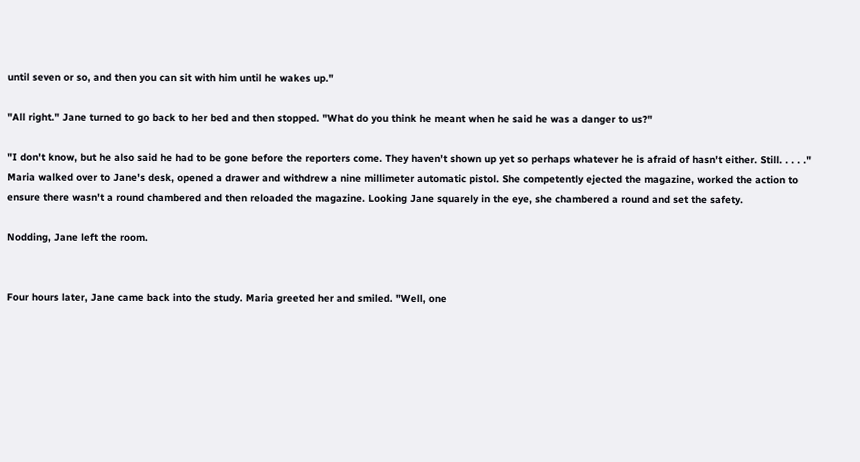until seven or so, and then you can sit with him until he wakes up."

"All right." Jane turned to go back to her bed and then stopped. "What do you think he meant when he said he was a danger to us?"

"I don't know, but he also said he had to be gone before the reporters come. They haven't shown up yet so perhaps whatever he is afraid of hasn't either. Still. . . . ." Maria walked over to Jane's desk, opened a drawer and withdrew a nine millimeter automatic pistol. She competently ejected the magazine, worked the action to ensure there wasn't a round chambered and then reloaded the magazine. Looking Jane squarely in the eye, she chambered a round and set the safety.

Nodding, Jane left the room.


Four hours later, Jane came back into the study. Maria greeted her and smiled. "Well, one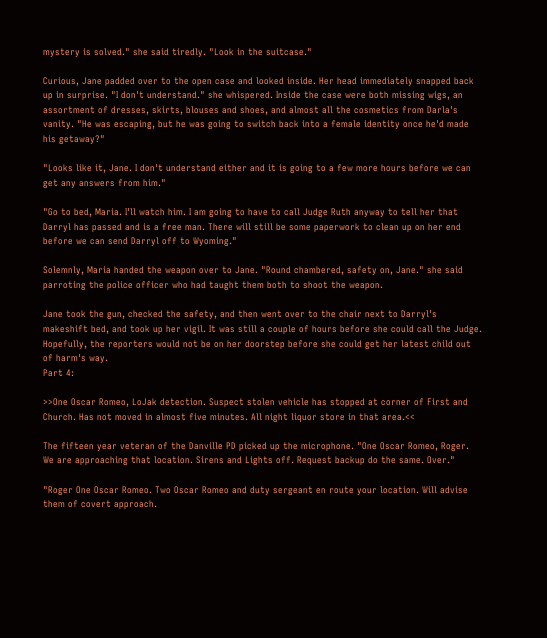mystery is solved." she said tiredly. "Look in the suitcase."

Curious, Jane padded over to the open case and looked inside. Her head immediately snapped back up in surprise. "I don't understand." she whispered. Inside the case were both missing wigs, an assortment of dresses, skirts, blouses and shoes, and almost all the cosmetics from Darla's vanity. "He was escaping, but he was going to switch back into a female identity once he'd made his getaway?"

"Looks like it, Jane. I don't understand either and it is going to a few more hours before we can get any answers from him."

"Go to bed, Maria. I'll watch him. I am going to have to call Judge Ruth anyway to tell her that Darryl has passed and is a free man. There will still be some paperwork to clean up on her end before we can send Darryl off to Wyoming."

Solemnly, Maria handed the weapon over to Jane. "Round chambered, safety on, Jane." she said parroting the police officer who had taught them both to shoot the weapon.

Jane took the gun, checked the safety, and then went over to the chair next to Darryl's makeshift bed, and took up her vigil. It was still a couple of hours before she could call the Judge. Hopefully, the reporters would not be on her doorstep before she could get her latest child out of harm's way.
Part 4:

>>One Oscar Romeo, LoJak detection. Suspect stolen vehicle has stopped at corner of First and Church. Has not moved in almost five minutes. All night liquor store in that area.<<

The fifteen year veteran of the Danville PD picked up the microphone. "One Oscar Romeo, Roger. We are approaching that location. Sirens and Lights off. Request backup do the same. Over."

"Roger One Oscar Romeo. Two Oscar Romeo and duty sergeant en route your location. Will advise them of covert approach.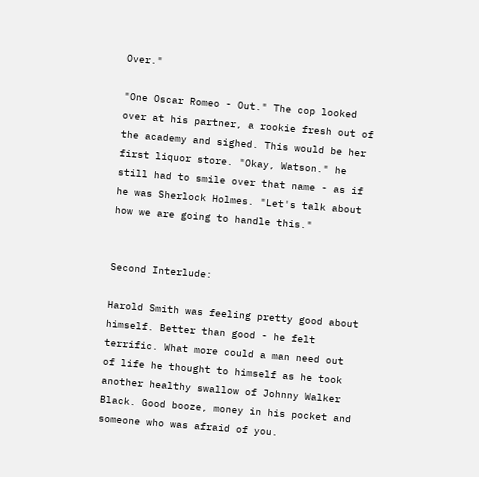Over."

"One Oscar Romeo - Out." The cop looked over at his partner, a rookie fresh out of the academy and sighed. This would be her first liquor store. "Okay, Watson." he still had to smile over that name - as if he was Sherlock Holmes. "Let's talk about how we are going to handle this."


Second Interlude:

Harold Smith was feeling pretty good about himself. Better than good - he felt terrific. What more could a man need out of life he thought to himself as he took another healthy swallow of Johnny Walker Black. Good booze, money in his pocket and someone who was afraid of you.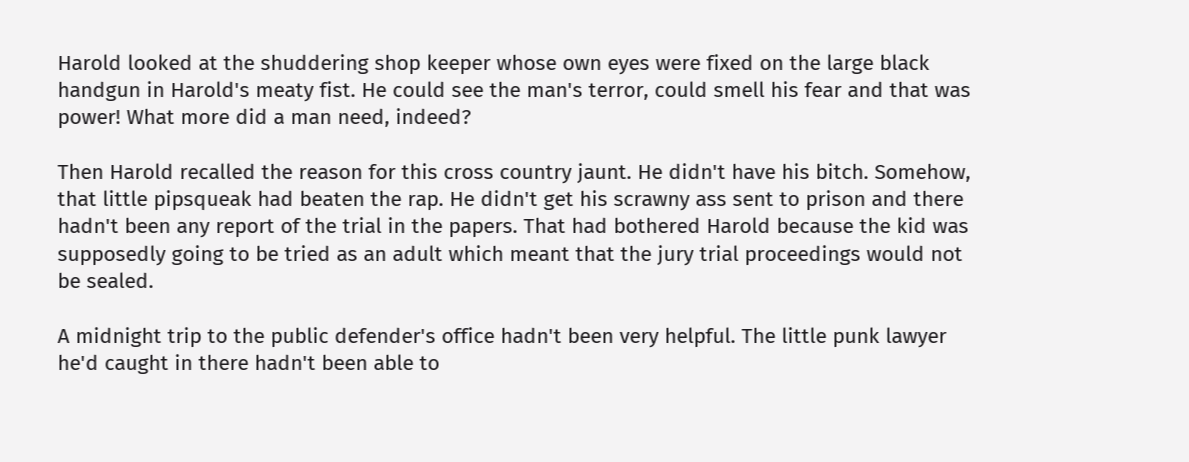Harold looked at the shuddering shop keeper whose own eyes were fixed on the large black handgun in Harold's meaty fist. He could see the man's terror, could smell his fear and that was power! What more did a man need, indeed?

Then Harold recalled the reason for this cross country jaunt. He didn't have his bitch. Somehow, that little pipsqueak had beaten the rap. He didn't get his scrawny ass sent to prison and there hadn't been any report of the trial in the papers. That had bothered Harold because the kid was supposedly going to be tried as an adult which meant that the jury trial proceedings would not be sealed.

A midnight trip to the public defender's office hadn't been very helpful. The little punk lawyer he'd caught in there hadn't been able to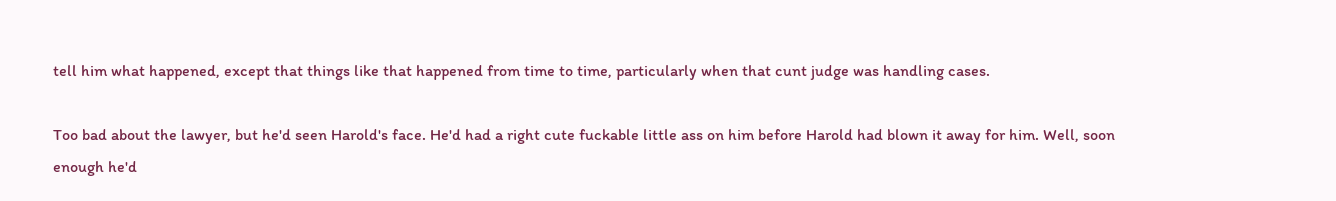tell him what happened, except that things like that happened from time to time, particularly when that cunt judge was handling cases.

Too bad about the lawyer, but he'd seen Harold's face. He'd had a right cute fuckable little ass on him before Harold had blown it away for him. Well, soon enough he'd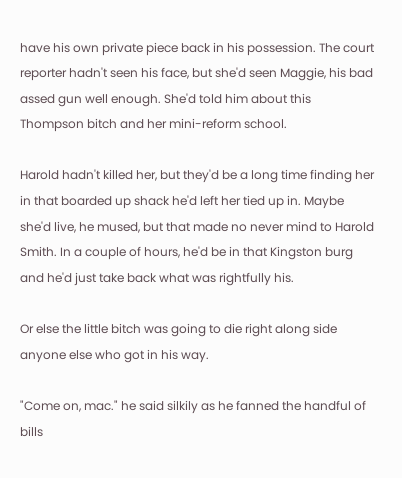have his own private piece back in his possession. The court reporter hadn't seen his face, but she'd seen Maggie, his bad assed gun well enough. She'd told him about this Thompson bitch and her mini-reform school.

Harold hadn't killed her, but they'd be a long time finding her in that boarded up shack he'd left her tied up in. Maybe she'd live, he mused, but that made no never mind to Harold Smith. In a couple of hours, he'd be in that Kingston burg and he'd just take back what was rightfully his.

Or else the little bitch was going to die right along side anyone else who got in his way.

"Come on, mac." he said silkily as he fanned the handful of bills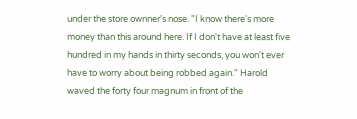under the store ownner's nose. "I know there's more money than this around here. If I don't have at least five hundred in my hands in thirty seconds, you won't ever have to worry about being robbed again." Harold waved the forty four magnum in front of the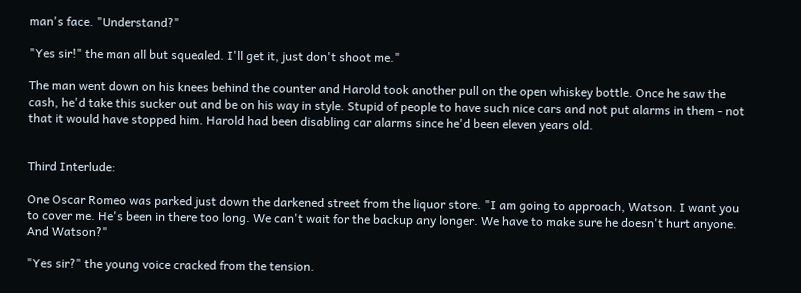man's face. "Understand?"

"Yes sir!" the man all but squealed. I'll get it, just don't shoot me."

The man went down on his knees behind the counter and Harold took another pull on the open whiskey bottle. Once he saw the cash, he'd take this sucker out and be on his way in style. Stupid of people to have such nice cars and not put alarms in them - not that it would have stopped him. Harold had been disabling car alarms since he'd been eleven years old.


Third Interlude:

One Oscar Romeo was parked just down the darkened street from the liquor store. "I am going to approach, Watson. I want you to cover me. He's been in there too long. We can't wait for the backup any longer. We have to make sure he doesn't hurt anyone. And Watson?"

"Yes sir?" the young voice cracked from the tension.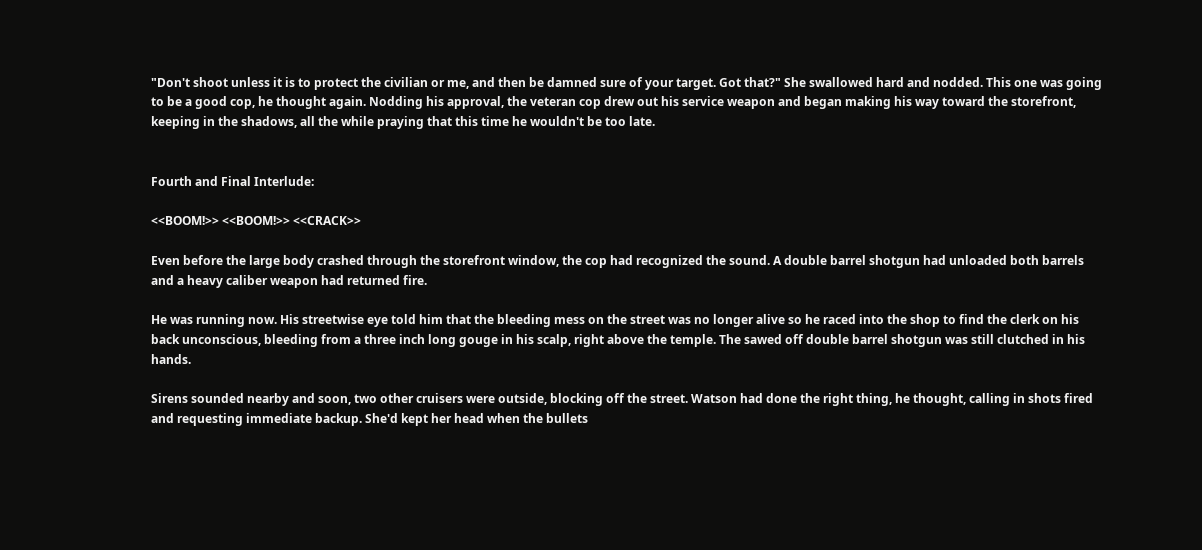"Don't shoot unless it is to protect the civilian or me, and then be damned sure of your target. Got that?" She swallowed hard and nodded. This one was going to be a good cop, he thought again. Nodding his approval, the veteran cop drew out his service weapon and began making his way toward the storefront, keeping in the shadows, all the while praying that this time he wouldn't be too late.


Fourth and Final Interlude:

<<BOOM!>> <<BOOM!>> <<CRACK>>

Even before the large body crashed through the storefront window, the cop had recognized the sound. A double barrel shotgun had unloaded both barrels and a heavy caliber weapon had returned fire.

He was running now. His streetwise eye told him that the bleeding mess on the street was no longer alive so he raced into the shop to find the clerk on his back unconscious, bleeding from a three inch long gouge in his scalp, right above the temple. The sawed off double barrel shotgun was still clutched in his hands.

Sirens sounded nearby and soon, two other cruisers were outside, blocking off the street. Watson had done the right thing, he thought, calling in shots fired and requesting immediate backup. She'd kept her head when the bullets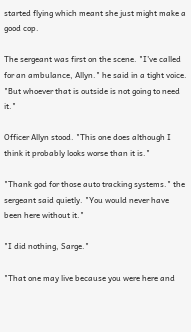started flying which meant she just might make a good cop.

The sergeant was first on the scene. "I've called for an ambulance, Allyn." he said in a tight voice. "But whoever that is outside is not going to need it."

Officer Allyn stood. "This one does although I think it probably looks worse than it is."

"Thank god for those auto tracking systems." the sergeant said quietly. "You would never have been here without it."

"I did nothing, Sarge."

"That one may live because you were here and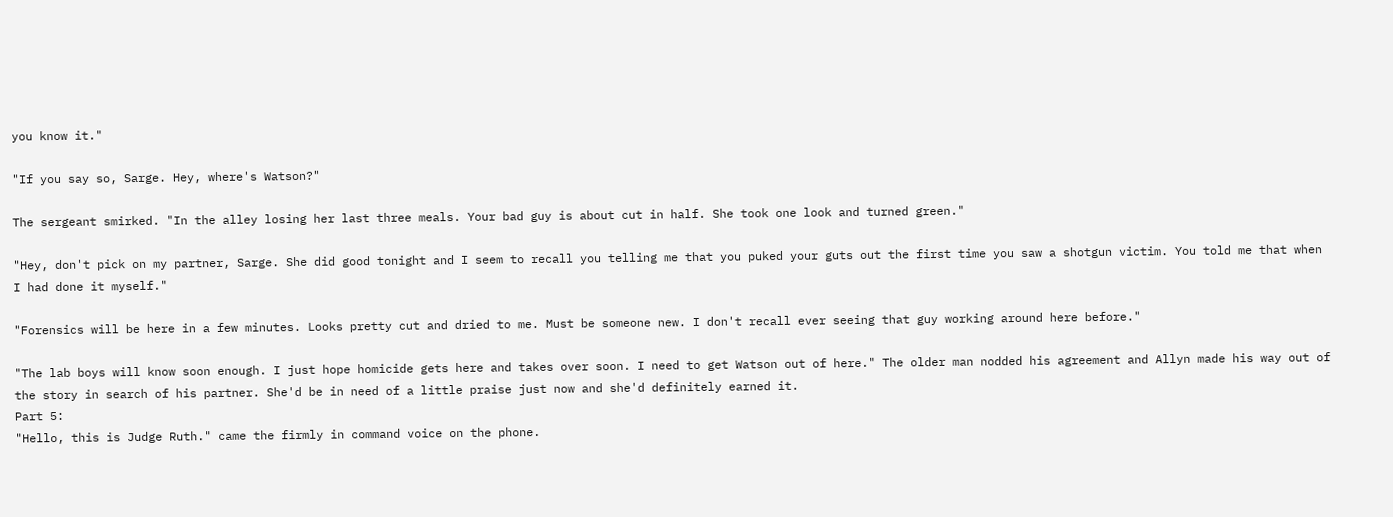you know it."

"If you say so, Sarge. Hey, where's Watson?"

The sergeant smirked. "In the alley losing her last three meals. Your bad guy is about cut in half. She took one look and turned green."

"Hey, don't pick on my partner, Sarge. She did good tonight and I seem to recall you telling me that you puked your guts out the first time you saw a shotgun victim. You told me that when I had done it myself."

"Forensics will be here in a few minutes. Looks pretty cut and dried to me. Must be someone new. I don't recall ever seeing that guy working around here before."

"The lab boys will know soon enough. I just hope homicide gets here and takes over soon. I need to get Watson out of here." The older man nodded his agreement and Allyn made his way out of the story in search of his partner. She'd be in need of a little praise just now and she'd definitely earned it.
Part 5:
"Hello, this is Judge Ruth." came the firmly in command voice on the phone.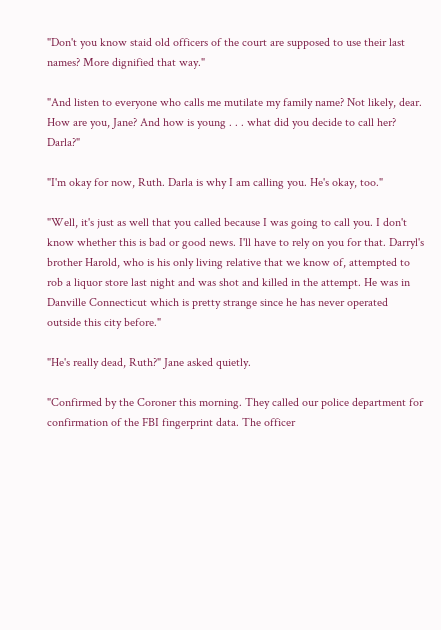"Don't you know staid old officers of the court are supposed to use their last names? More dignified that way."

"And listen to everyone who calls me mutilate my family name? Not likely, dear. How are you, Jane? And how is young . . . what did you decide to call her? Darla?"

"I'm okay for now, Ruth. Darla is why I am calling you. He's okay, too."

"Well, it's just as well that you called because I was going to call you. I don't know whether this is bad or good news. I'll have to rely on you for that. Darryl's brother Harold, who is his only living relative that we know of, attempted to rob a liquor store last night and was shot and killed in the attempt. He was in Danville Connecticut which is pretty strange since he has never operated outside this city before."

"He's really dead, Ruth?" Jane asked quietly.

"Confirmed by the Coroner this morning. They called our police department for confirmation of the FBI fingerprint data. The officer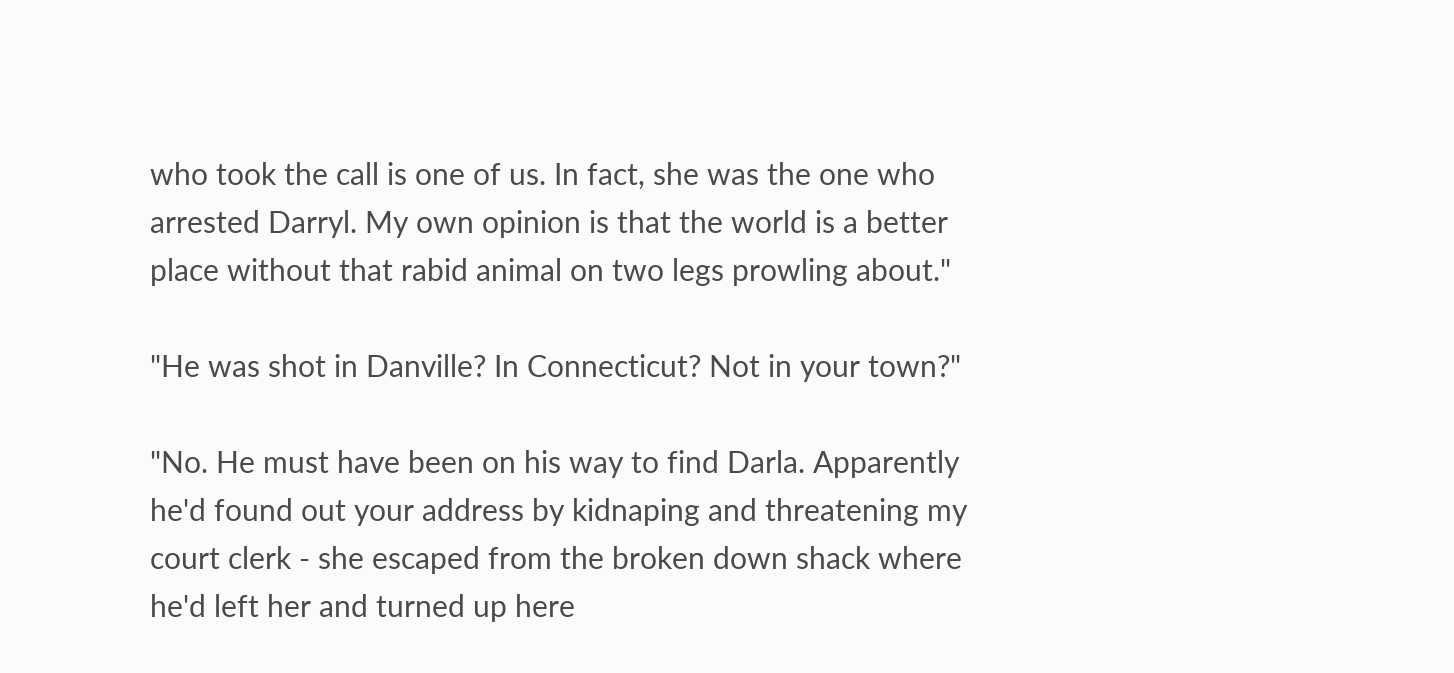who took the call is one of us. In fact, she was the one who arrested Darryl. My own opinion is that the world is a better place without that rabid animal on two legs prowling about."

"He was shot in Danville? In Connecticut? Not in your town?"

"No. He must have been on his way to find Darla. Apparently he'd found out your address by kidnaping and threatening my court clerk - she escaped from the broken down shack where he'd left her and turned up here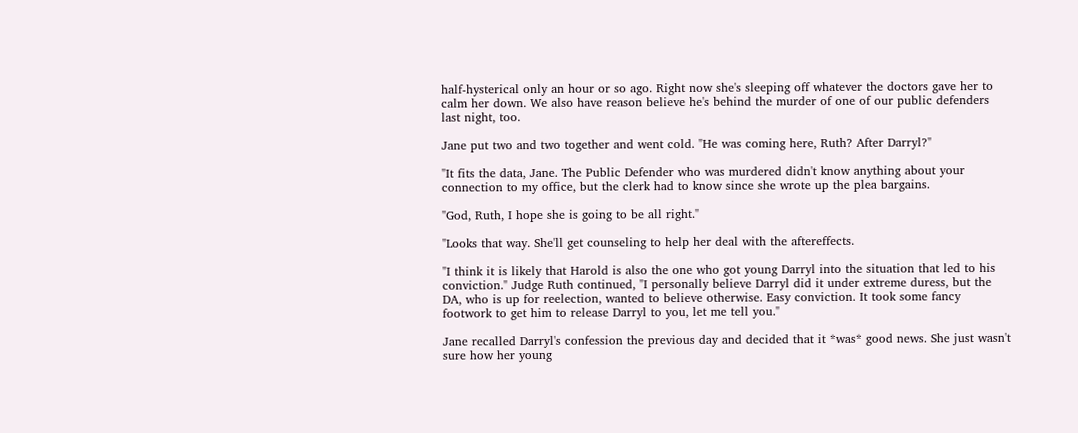half-hysterical only an hour or so ago. Right now she's sleeping off whatever the doctors gave her to calm her down. We also have reason believe he's behind the murder of one of our public defenders last night, too.

Jane put two and two together and went cold. "He was coming here, Ruth? After Darryl?"

"It fits the data, Jane. The Public Defender who was murdered didn't know anything about your connection to my office, but the clerk had to know since she wrote up the plea bargains.

"God, Ruth, I hope she is going to be all right."

"Looks that way. She'll get counseling to help her deal with the aftereffects.

"I think it is likely that Harold is also the one who got young Darryl into the situation that led to his conviction." Judge Ruth continued, "I personally believe Darryl did it under extreme duress, but the DA, who is up for reelection, wanted to believe otherwise. Easy conviction. It took some fancy footwork to get him to release Darryl to you, let me tell you."

Jane recalled Darryl's confession the previous day and decided that it *was* good news. She just wasn't sure how her young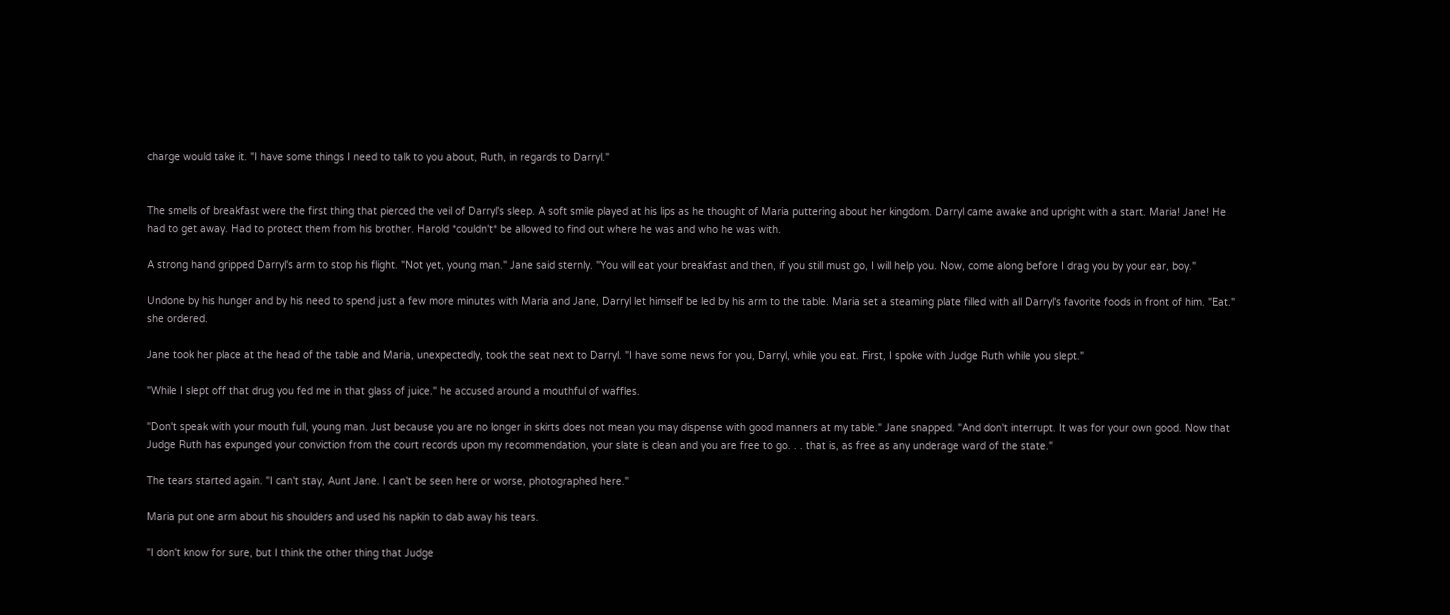charge would take it. "I have some things I need to talk to you about, Ruth, in regards to Darryl."


The smells of breakfast were the first thing that pierced the veil of Darryl's sleep. A soft smile played at his lips as he thought of Maria puttering about her kingdom. Darryl came awake and upright with a start. Maria! Jane! He had to get away. Had to protect them from his brother. Harold *couldn't* be allowed to find out where he was and who he was with.

A strong hand gripped Darryl's arm to stop his flight. "Not yet, young man." Jane said sternly. "You will eat your breakfast and then, if you still must go, I will help you. Now, come along before I drag you by your ear, boy."

Undone by his hunger and by his need to spend just a few more minutes with Maria and Jane, Darryl let himself be led by his arm to the table. Maria set a steaming plate filled with all Darryl's favorite foods in front of him. "Eat." she ordered.

Jane took her place at the head of the table and Maria, unexpectedly, took the seat next to Darryl. "I have some news for you, Darryl, while you eat. First, I spoke with Judge Ruth while you slept."

"While I slept off that drug you fed me in that glass of juice." he accused around a mouthful of waffles.

"Don't speak with your mouth full, young man. Just because you are no longer in skirts does not mean you may dispense with good manners at my table." Jane snapped. "And don't interrupt. It was for your own good. Now that Judge Ruth has expunged your conviction from the court records upon my recommendation, your slate is clean and you are free to go. . . that is, as free as any underage ward of the state."

The tears started again. "I can't stay, Aunt Jane. I can't be seen here or worse, photographed here."

Maria put one arm about his shoulders and used his napkin to dab away his tears.

"I don't know for sure, but I think the other thing that Judge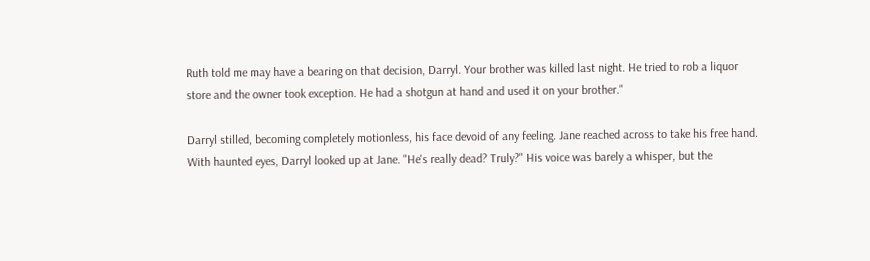Ruth told me may have a bearing on that decision, Darryl. Your brother was killed last night. He tried to rob a liquor store and the owner took exception. He had a shotgun at hand and used it on your brother."

Darryl stilled, becoming completely motionless, his face devoid of any feeling. Jane reached across to take his free hand. With haunted eyes, Darryl looked up at Jane. "He's really dead? Truly?" His voice was barely a whisper, but the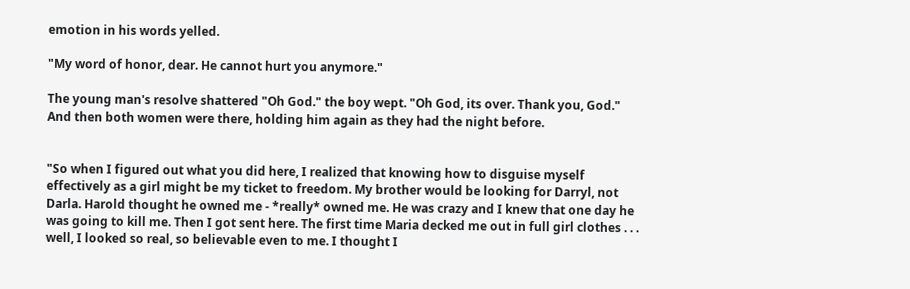emotion in his words yelled.

"My word of honor, dear. He cannot hurt you anymore."

The young man's resolve shattered "Oh God." the boy wept. "Oh God, its over. Thank you, God." And then both women were there, holding him again as they had the night before.


"So when I figured out what you did here, I realized that knowing how to disguise myself effectively as a girl might be my ticket to freedom. My brother would be looking for Darryl, not Darla. Harold thought he owned me - *really* owned me. He was crazy and I knew that one day he was going to kill me. Then I got sent here. The first time Maria decked me out in full girl clothes . . . well, I looked so real, so believable even to me. I thought I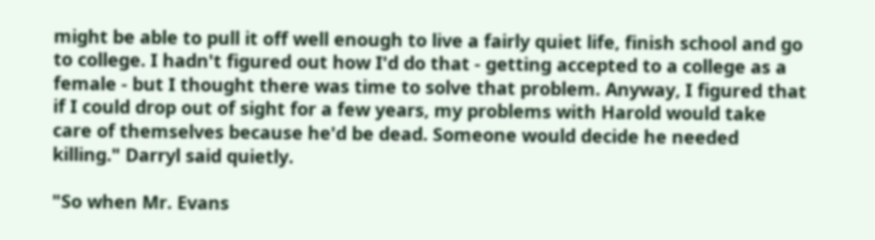might be able to pull it off well enough to live a fairly quiet life, finish school and go to college. I hadn't figured out how I'd do that - getting accepted to a college as a female - but I thought there was time to solve that problem. Anyway, I figured that if I could drop out of sight for a few years, my problems with Harold would take care of themselves because he'd be dead. Someone would decide he needed killing." Darryl said quietly.

"So when Mr. Evans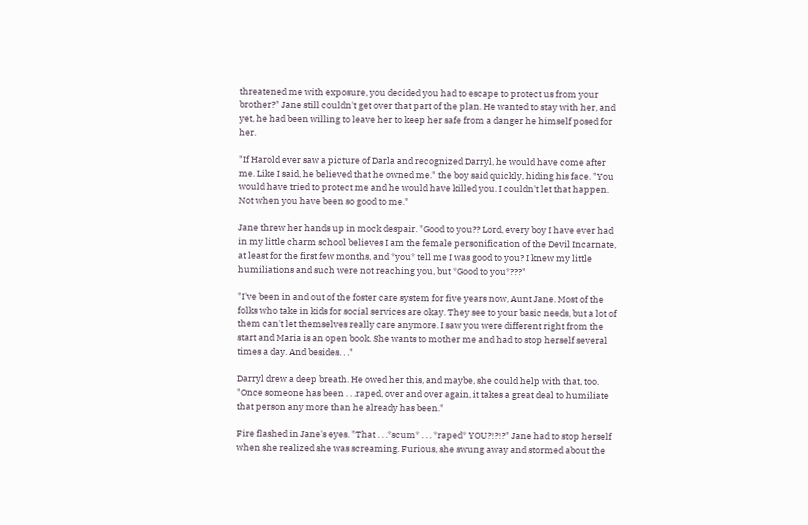threatened me with exposure, you decided you had to escape to protect us from your brother?" Jane still couldn't get over that part of the plan. He wanted to stay with her, and yet, he had been willing to leave her to keep her safe from a danger he himself posed for her.

"If Harold ever saw a picture of Darla and recognized Darryl, he would have come after me. Like I said, he believed that he owned me." the boy said quickly, hiding his face. "You would have tried to protect me and he would have killed you. I couldn't let that happen. Not when you have been so good to me."

Jane threw her hands up in mock despair. "Good to you?? Lord, every boy I have ever had in my little charm school believes I am the female personification of the Devil Incarnate, at least for the first few months, and *you* tell me I was good to you? I knew my little humiliations and such were not reaching you, but *Good to you*???"

"I've been in and out of the foster care system for five years now, Aunt Jane. Most of the folks who take in kids for social services are okay. They see to your basic needs, but a lot of them can't let themselves really care anymore. I saw you were different right from the start and Maria is an open book. She wants to mother me and had to stop herself several times a day. And besides. . ."

Darryl drew a deep breath. He owed her this, and maybe, she could help with that, too. "Once someone has been . . .raped, over and over again, it takes a great deal to humiliate that person any more than he already has been."

Fire flashed in Jane's eyes. "That . . .*scum* . . . *raped* YOU?!?!?" Jane had to stop herself when she realized she was screaming. Furious, she swung away and stormed about the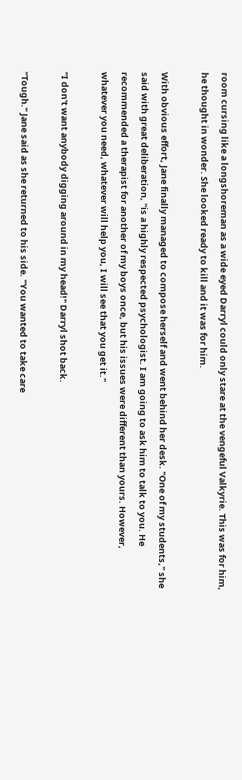room cursing like a longshoreman as a wide eyed Darryl could only stare at the vengeful Valkyrie. This was for him, he thought in wonder. She looked ready to kill and it was for him.

With obvious effort, Jane finally managed to compose herself and went behind her desk. "One of my students," she said with great deliberation, "is a highly respected psychologist. I am going to ask him to talk to you. He recommended a therapist for another of my boys once, but his issues were different than yours. However, whatever you need, whatever will help you, I will see that you get it."

"I don't want anybody digging around in my head!" Darryl shot back.

"Tough." Jane said as she returned to his side. "You wanted to take care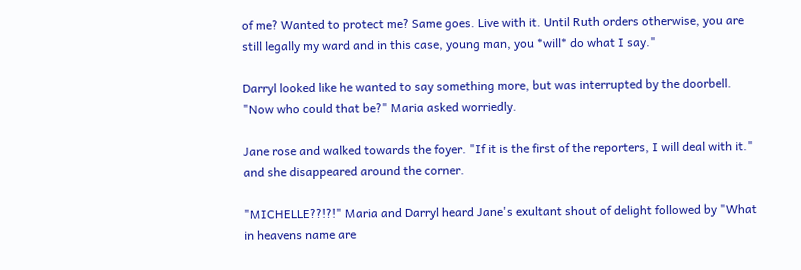of me? Wanted to protect me? Same goes. Live with it. Until Ruth orders otherwise, you are still legally my ward and in this case, young man, you *will* do what I say."

Darryl looked like he wanted to say something more, but was interrupted by the doorbell. "Now who could that be?" Maria asked worriedly.

Jane rose and walked towards the foyer. "If it is the first of the reporters, I will deal with it." and she disappeared around the corner.

"MICHELLE??!?!" Maria and Darryl heard Jane's exultant shout of delight followed by "What in heavens name are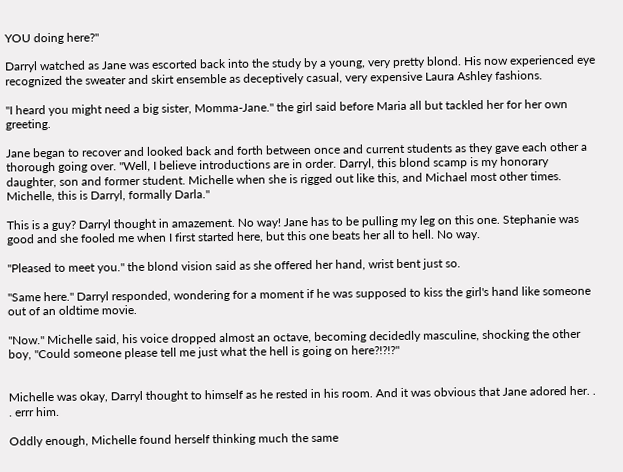YOU doing here?"

Darryl watched as Jane was escorted back into the study by a young, very pretty blond. His now experienced eye recognized the sweater and skirt ensemble as deceptively casual, very expensive Laura Ashley fashions.

"I heard you might need a big sister, Momma-Jane." the girl said before Maria all but tackled her for her own greeting.

Jane began to recover and looked back and forth between once and current students as they gave each other a thorough going over. "Well, I believe introductions are in order. Darryl, this blond scamp is my honorary daughter, son and former student. Michelle when she is rigged out like this, and Michael most other times. Michelle, this is Darryl, formally Darla."

This is a guy? Darryl thought in amazement. No way! Jane has to be pulling my leg on this one. Stephanie was good and she fooled me when I first started here, but this one beats her all to hell. No way.

"Pleased to meet you." the blond vision said as she offered her hand, wrist bent just so.

"Same here." Darryl responded, wondering for a moment if he was supposed to kiss the girl's hand like someone out of an oldtime movie.

"Now." Michelle said, his voice dropped almost an octave, becoming decidedly masculine, shocking the other boy, "Could someone please tell me just what the hell is going on here?!?!?"


Michelle was okay, Darryl thought to himself as he rested in his room. And it was obvious that Jane adored her. . . errr him.

Oddly enough, Michelle found herself thinking much the same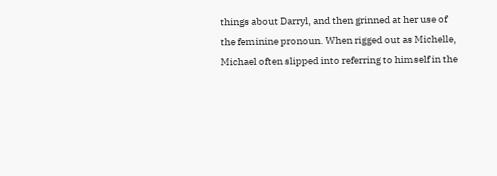things about Darryl, and then grinned at her use of the feminine pronoun. When rigged out as Michelle, Michael often slipped into referring to himself in the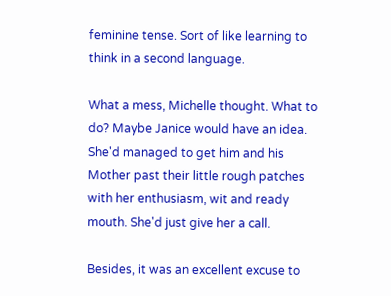feminine tense. Sort of like learning to think in a second language.

What a mess, Michelle thought. What to do? Maybe Janice would have an idea. She'd managed to get him and his Mother past their little rough patches with her enthusiasm, wit and ready mouth. She'd just give her a call.

Besides, it was an excellent excuse to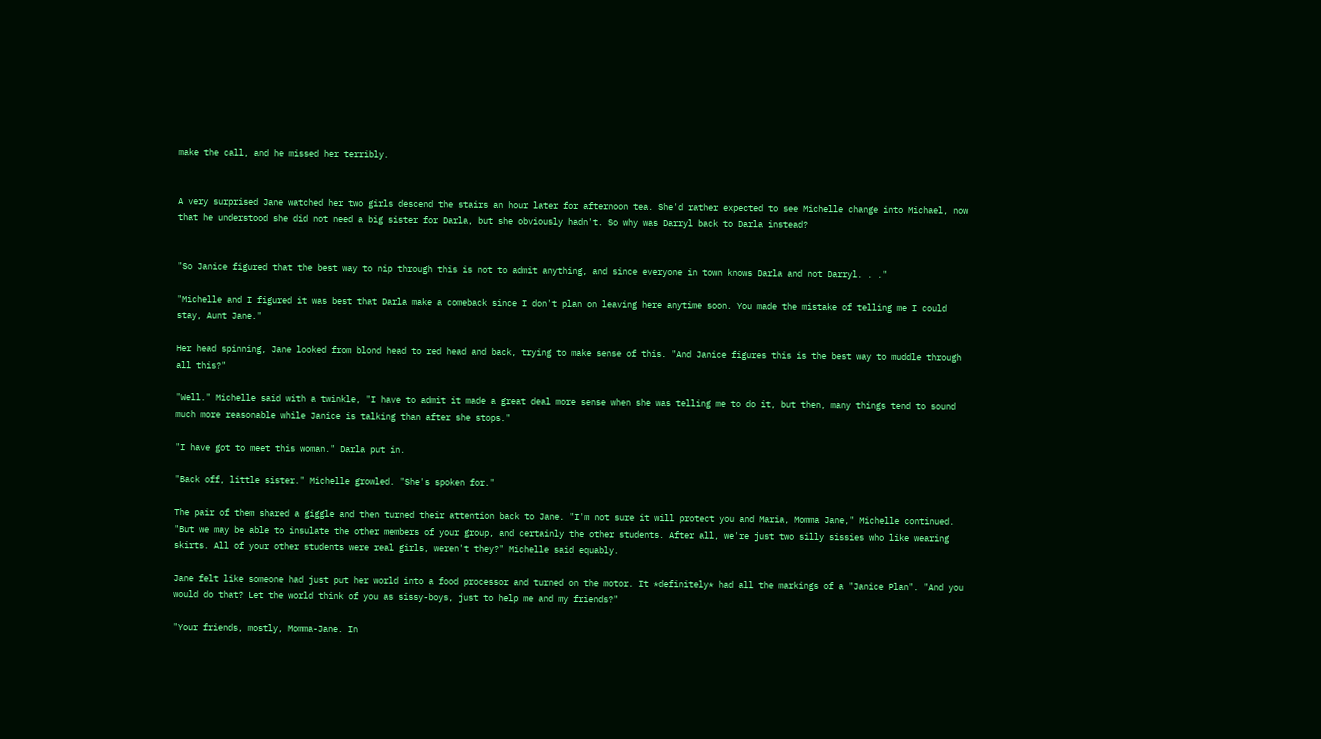make the call, and he missed her terribly.


A very surprised Jane watched her two girls descend the stairs an hour later for afternoon tea. She'd rather expected to see Michelle change into Michael, now that he understood she did not need a big sister for Darla, but she obviously hadn't. So why was Darryl back to Darla instead?


"So Janice figured that the best way to nip through this is not to admit anything, and since everyone in town knows Darla and not Darryl. . ."

"Michelle and I figured it was best that Darla make a comeback since I don't plan on leaving here anytime soon. You made the mistake of telling me I could stay, Aunt Jane."

Her head spinning, Jane looked from blond head to red head and back, trying to make sense of this. "And Janice figures this is the best way to muddle through all this?"

"Well." Michelle said with a twinkle, "I have to admit it made a great deal more sense when she was telling me to do it, but then, many things tend to sound much more reasonable while Janice is talking than after she stops."

"I have got to meet this woman." Darla put in.

"Back off, little sister." Michelle growled. "She's spoken for."

The pair of them shared a giggle and then turned their attention back to Jane. "I'm not sure it will protect you and Maria, Momma Jane," Michelle continued. "But we may be able to insulate the other members of your group, and certainly the other students. After all, we're just two silly sissies who like wearing skirts. All of your other students were real girls, weren't they?" Michelle said equably.

Jane felt like someone had just put her world into a food processor and turned on the motor. It *definitely* had all the markings of a "Janice Plan". "And you would do that? Let the world think of you as sissy-boys, just to help me and my friends?"

"Your friends, mostly, Momma-Jane. In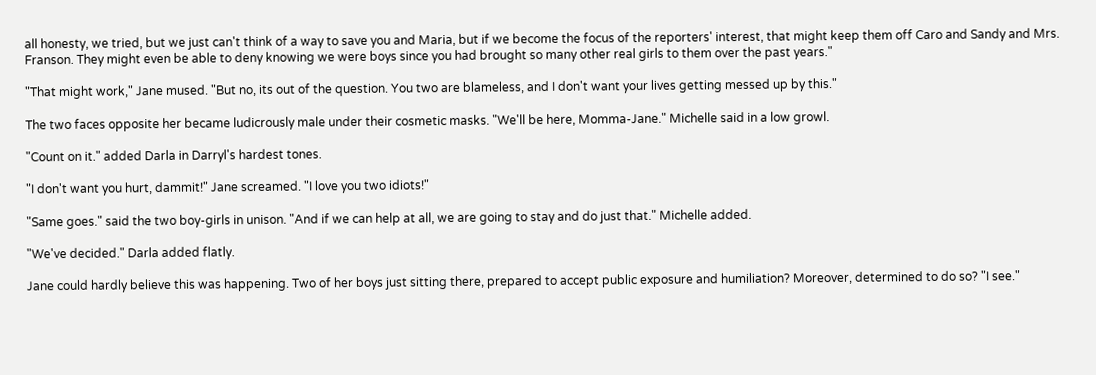all honesty, we tried, but we just can't think of a way to save you and Maria, but if we become the focus of the reporters' interest, that might keep them off Caro and Sandy and Mrs. Franson. They might even be able to deny knowing we were boys since you had brought so many other real girls to them over the past years."

"That might work," Jane mused. "But no, its out of the question. You two are blameless, and I don't want your lives getting messed up by this."

The two faces opposite her became ludicrously male under their cosmetic masks. "We'll be here, Momma-Jane." Michelle said in a low growl.

"Count on it." added Darla in Darryl's hardest tones.

"I don't want you hurt, dammit!" Jane screamed. "I love you two idiots!"

"Same goes." said the two boy-girls in unison. "And if we can help at all, we are going to stay and do just that." Michelle added.

"We've decided." Darla added flatly.

Jane could hardly believe this was happening. Two of her boys just sitting there, prepared to accept public exposure and humiliation? Moreover, determined to do so? "I see."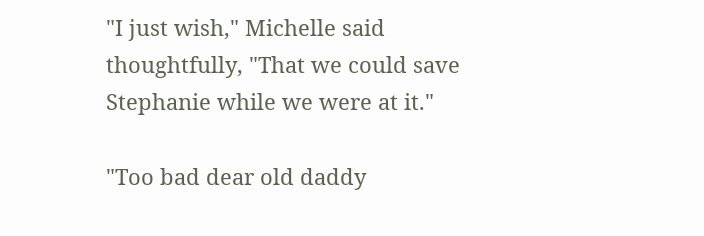"I just wish," Michelle said thoughtfully, "That we could save Stephanie while we were at it."

"Too bad dear old daddy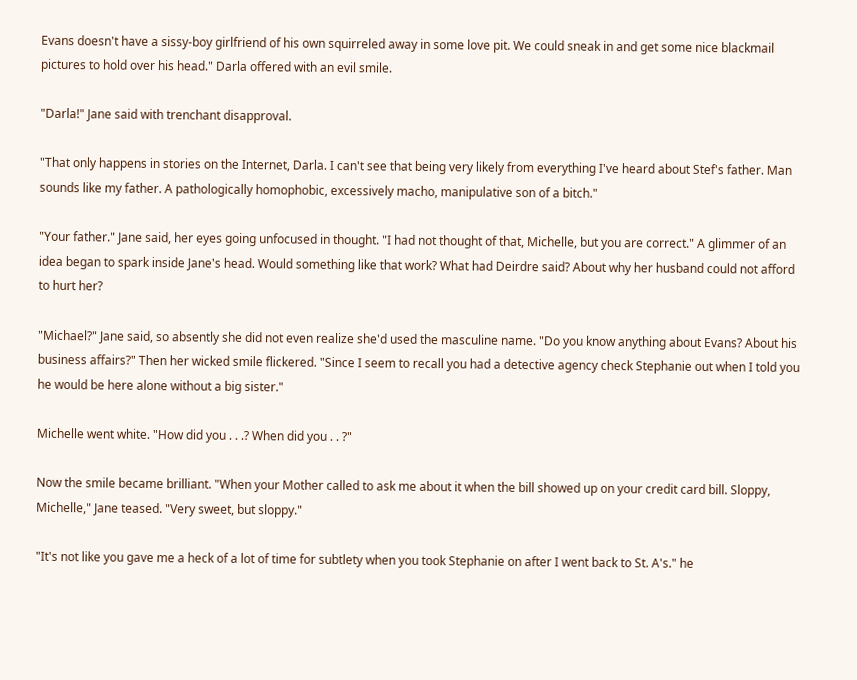Evans doesn't have a sissy-boy girlfriend of his own squirreled away in some love pit. We could sneak in and get some nice blackmail pictures to hold over his head." Darla offered with an evil smile.

"Darla!" Jane said with trenchant disapproval.

"That only happens in stories on the Internet, Darla. I can't see that being very likely from everything I've heard about Stef's father. Man sounds like my father. A pathologically homophobic, excessively macho, manipulative son of a bitch."

"Your father." Jane said, her eyes going unfocused in thought. "I had not thought of that, Michelle, but you are correct." A glimmer of an idea began to spark inside Jane's head. Would something like that work? What had Deirdre said? About why her husband could not afford to hurt her?

"Michael?" Jane said, so absently she did not even realize she'd used the masculine name. "Do you know anything about Evans? About his business affairs?" Then her wicked smile flickered. "Since I seem to recall you had a detective agency check Stephanie out when I told you he would be here alone without a big sister."

Michelle went white. "How did you . . .? When did you . . ?"

Now the smile became brilliant. "When your Mother called to ask me about it when the bill showed up on your credit card bill. Sloppy, Michelle," Jane teased. "Very sweet, but sloppy."

"It's not like you gave me a heck of a lot of time for subtlety when you took Stephanie on after I went back to St. A's." he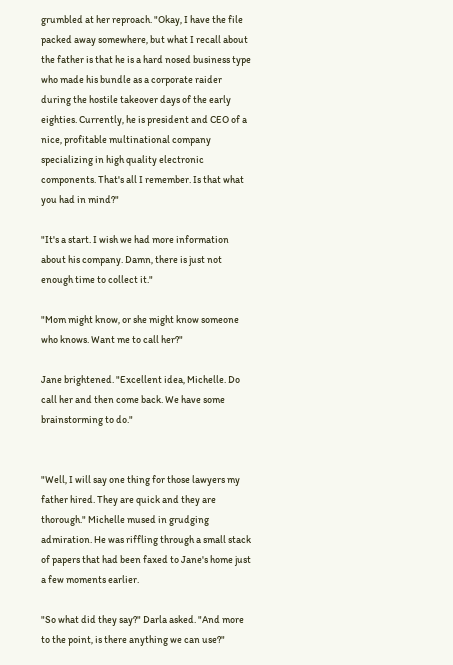grumbled at her reproach. "Okay, I have the file packed away somewhere, but what I recall about the father is that he is a hard nosed business type who made his bundle as a corporate raider during the hostile takeover days of the early eighties. Currently, he is president and CEO of a nice, profitable multinational company specializing in high quality electronic components. That's all I remember. Is that what you had in mind?"

"It's a start. I wish we had more information about his company. Damn, there is just not enough time to collect it."

"Mom might know, or she might know someone who knows. Want me to call her?"

Jane brightened. "Excellent idea, Michelle. Do call her and then come back. We have some brainstorming to do."


"Well, I will say one thing for those lawyers my father hired. They are quick and they are thorough." Michelle mused in grudging admiration. He was riffling through a small stack of papers that had been faxed to Jane's home just a few moments earlier.

"So what did they say?" Darla asked. "And more to the point, is there anything we can use?"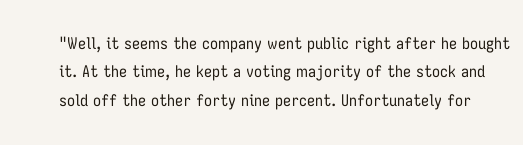"Well, it seems the company went public right after he bought it. At the time, he kept a voting majority of the stock and sold off the other forty nine percent. Unfortunately for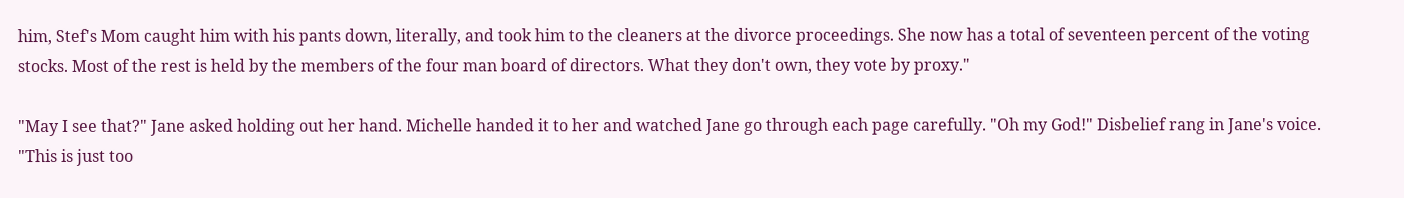him, Stef's Mom caught him with his pants down, literally, and took him to the cleaners at the divorce proceedings. She now has a total of seventeen percent of the voting stocks. Most of the rest is held by the members of the four man board of directors. What they don't own, they vote by proxy."

"May I see that?" Jane asked holding out her hand. Michelle handed it to her and watched Jane go through each page carefully. "Oh my God!" Disbelief rang in Jane's voice. "This is just too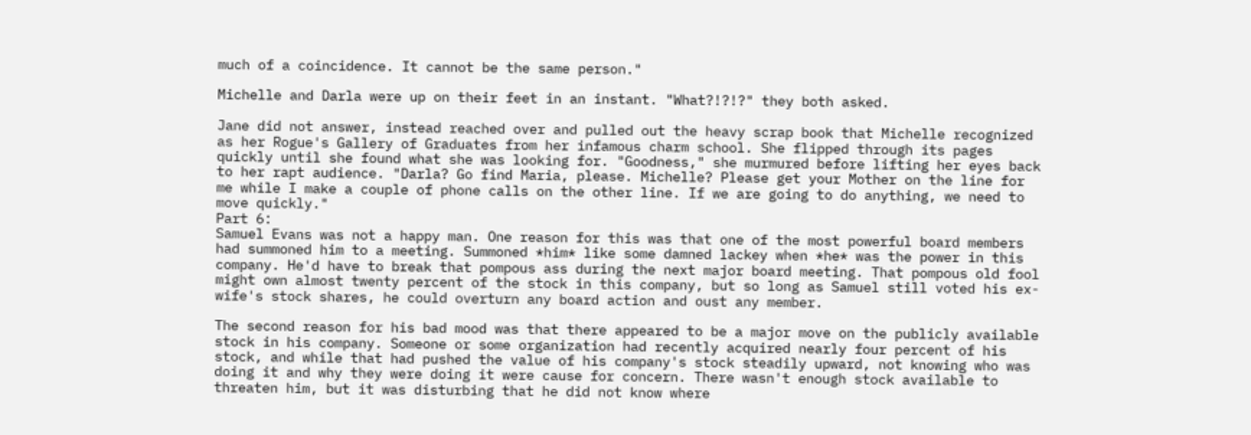much of a coincidence. It cannot be the same person."

Michelle and Darla were up on their feet in an instant. "What?!?!?" they both asked.

Jane did not answer, instead reached over and pulled out the heavy scrap book that Michelle recognized as her Rogue's Gallery of Graduates from her infamous charm school. She flipped through its pages quickly until she found what she was looking for. "Goodness," she murmured before lifting her eyes back to her rapt audience. "Darla? Go find Maria, please. Michelle? Please get your Mother on the line for me while I make a couple of phone calls on the other line. If we are going to do anything, we need to move quickly."
Part 6:
Samuel Evans was not a happy man. One reason for this was that one of the most powerful board members had summoned him to a meeting. Summoned *him* like some damned lackey when *he* was the power in this company. He'd have to break that pompous ass during the next major board meeting. That pompous old fool might own almost twenty percent of the stock in this company, but so long as Samuel still voted his ex-wife's stock shares, he could overturn any board action and oust any member.

The second reason for his bad mood was that there appeared to be a major move on the publicly available stock in his company. Someone or some organization had recently acquired nearly four percent of his stock, and while that had pushed the value of his company's stock steadily upward, not knowing who was doing it and why they were doing it were cause for concern. There wasn't enough stock available to threaten him, but it was disturbing that he did not know where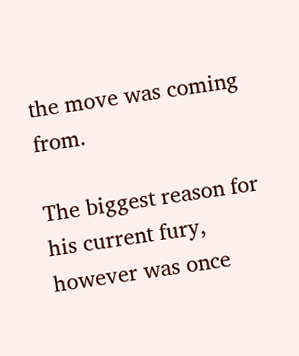the move was coming from.

The biggest reason for his current fury, however was once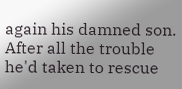again his damned son. After all the trouble he'd taken to rescue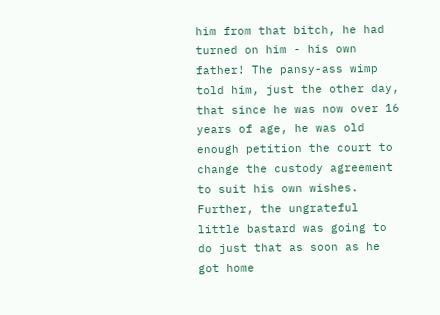him from that bitch, he had turned on him - his own father! The pansy-ass wimp told him, just the other day, that since he was now over 16 years of age, he was old enough petition the court to change the custody agreement to suit his own wishes. Further, the ungrateful little bastard was going to do just that as soon as he got home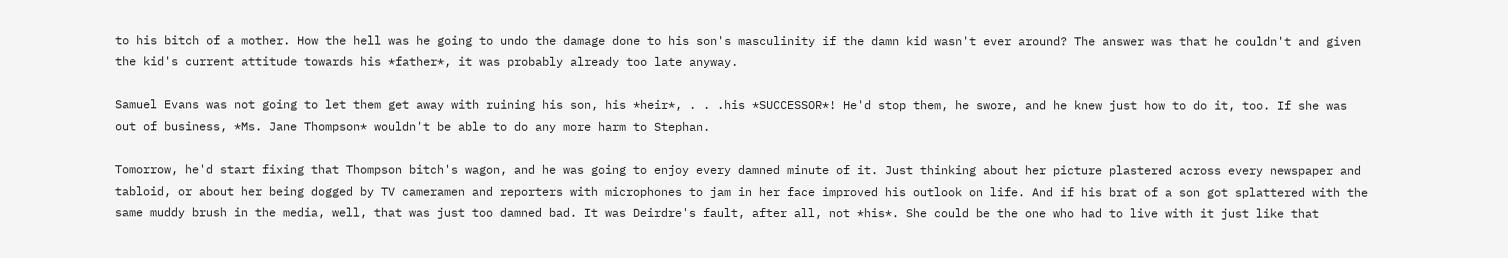to his bitch of a mother. How the hell was he going to undo the damage done to his son's masculinity if the damn kid wasn't ever around? The answer was that he couldn't and given the kid's current attitude towards his *father*, it was probably already too late anyway.

Samuel Evans was not going to let them get away with ruining his son, his *heir*, . . .his *SUCCESSOR*! He'd stop them, he swore, and he knew just how to do it, too. If she was out of business, *Ms. Jane Thompson* wouldn't be able to do any more harm to Stephan.

Tomorrow, he'd start fixing that Thompson bitch's wagon, and he was going to enjoy every damned minute of it. Just thinking about her picture plastered across every newspaper and tabloid, or about her being dogged by TV cameramen and reporters with microphones to jam in her face improved his outlook on life. And if his brat of a son got splattered with the same muddy brush in the media, well, that was just too damned bad. It was Deirdre's fault, after all, not *his*. She could be the one who had to live with it just like that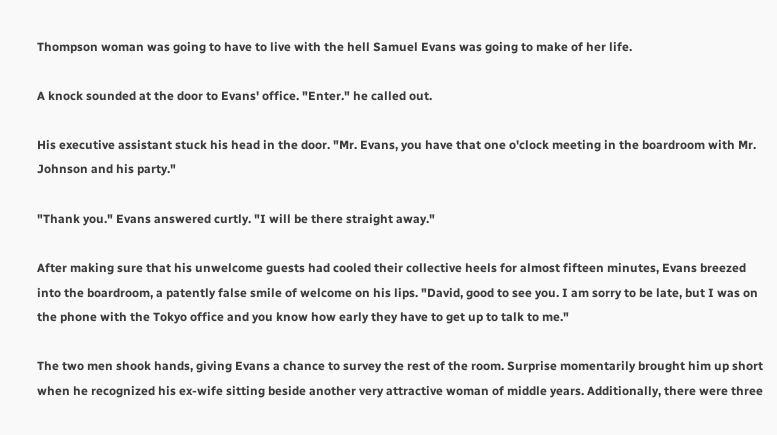Thompson woman was going to have to live with the hell Samuel Evans was going to make of her life.

A knock sounded at the door to Evans' office. "Enter." he called out.

His executive assistant stuck his head in the door. "Mr. Evans, you have that one o'clock meeting in the boardroom with Mr. Johnson and his party."

"Thank you." Evans answered curtly. "I will be there straight away."

After making sure that his unwelcome guests had cooled their collective heels for almost fifteen minutes, Evans breezed into the boardroom, a patently false smile of welcome on his lips. "David, good to see you. I am sorry to be late, but I was on the phone with the Tokyo office and you know how early they have to get up to talk to me."

The two men shook hands, giving Evans a chance to survey the rest of the room. Surprise momentarily brought him up short when he recognized his ex-wife sitting beside another very attractive woman of middle years. Additionally, there were three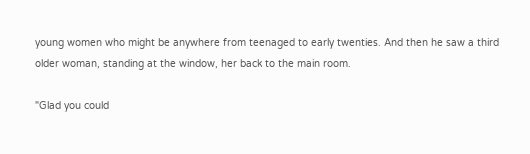young women who might be anywhere from teenaged to early twenties. And then he saw a third older woman, standing at the window, her back to the main room.

"Glad you could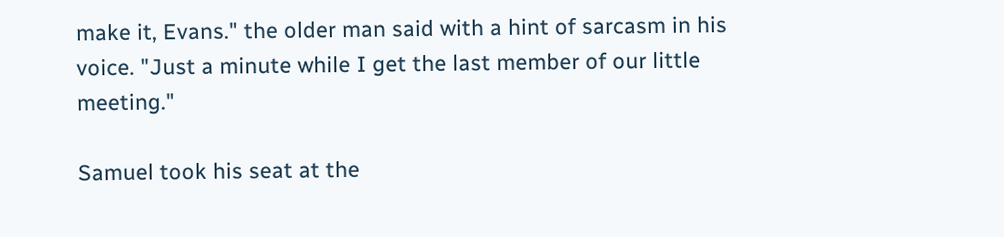make it, Evans." the older man said with a hint of sarcasm in his voice. "Just a minute while I get the last member of our little meeting."

Samuel took his seat at the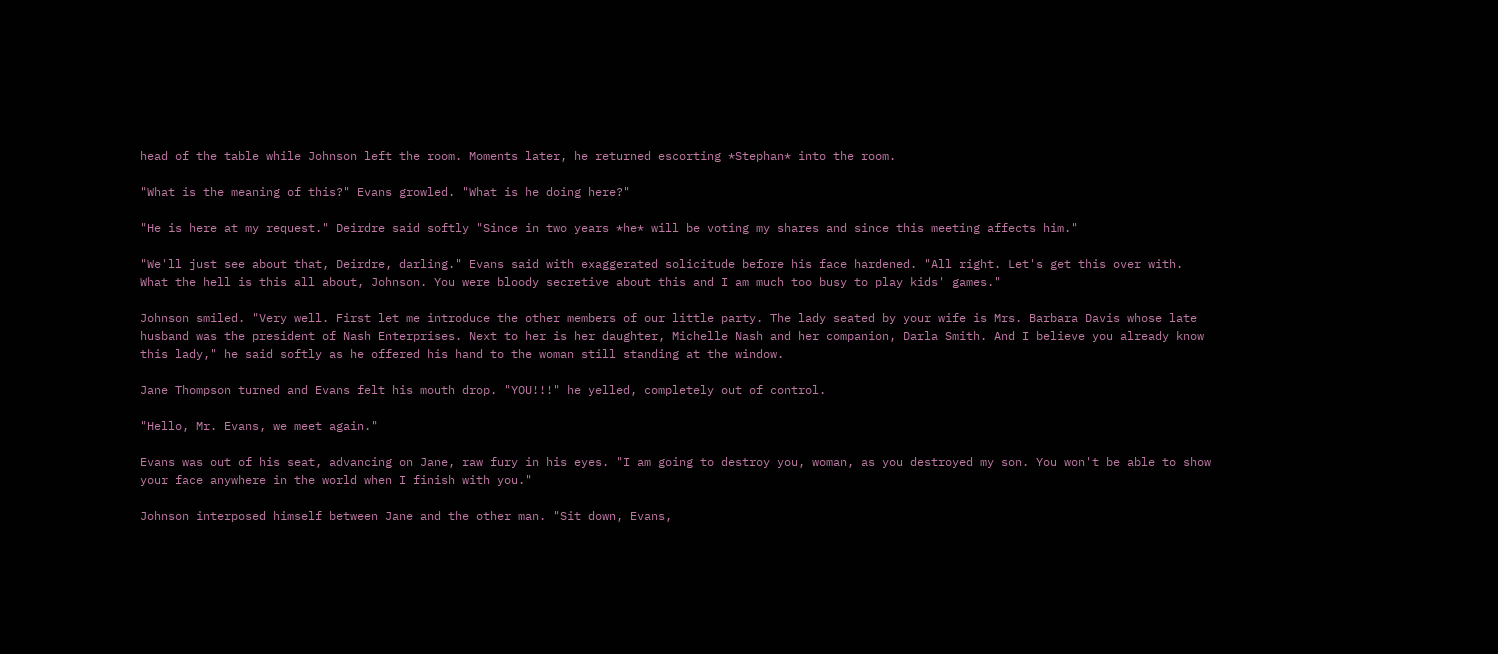head of the table while Johnson left the room. Moments later, he returned escorting *Stephan* into the room.

"What is the meaning of this?" Evans growled. "What is he doing here?"

"He is here at my request." Deirdre said softly "Since in two years *he* will be voting my shares and since this meeting affects him."

"We'll just see about that, Deirdre, darling." Evans said with exaggerated solicitude before his face hardened. "All right. Let's get this over with. What the hell is this all about, Johnson. You were bloody secretive about this and I am much too busy to play kids' games."

Johnson smiled. "Very well. First let me introduce the other members of our little party. The lady seated by your wife is Mrs. Barbara Davis whose late husband was the president of Nash Enterprises. Next to her is her daughter, Michelle Nash and her companion, Darla Smith. And I believe you already know this lady," he said softly as he offered his hand to the woman still standing at the window.

Jane Thompson turned and Evans felt his mouth drop. "YOU!!!" he yelled, completely out of control.

"Hello, Mr. Evans, we meet again."

Evans was out of his seat, advancing on Jane, raw fury in his eyes. "I am going to destroy you, woman, as you destroyed my son. You won't be able to show your face anywhere in the world when I finish with you."

Johnson interposed himself between Jane and the other man. "Sit down, Evans,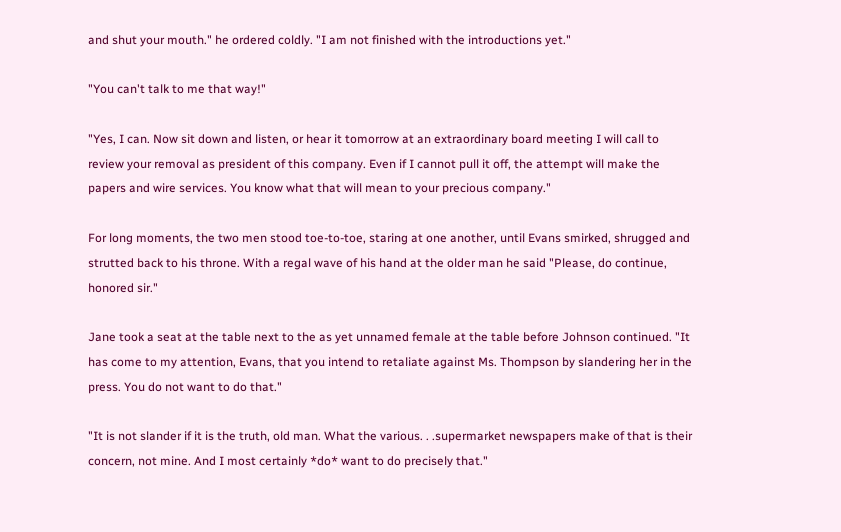and shut your mouth." he ordered coldly. "I am not finished with the introductions yet."

"You can't talk to me that way!"

"Yes, I can. Now sit down and listen, or hear it tomorrow at an extraordinary board meeting I will call to review your removal as president of this company. Even if I cannot pull it off, the attempt will make the papers and wire services. You know what that will mean to your precious company."

For long moments, the two men stood toe-to-toe, staring at one another, until Evans smirked, shrugged and strutted back to his throne. With a regal wave of his hand at the older man he said "Please, do continue, honored sir."

Jane took a seat at the table next to the as yet unnamed female at the table before Johnson continued. "It has come to my attention, Evans, that you intend to retaliate against Ms. Thompson by slandering her in the press. You do not want to do that."

"It is not slander if it is the truth, old man. What the various. . .supermarket newspapers make of that is their concern, not mine. And I most certainly *do* want to do precisely that."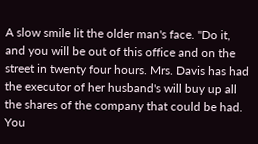A slow smile lit the older man's face. "Do it, and you will be out of this office and on the street in twenty four hours. Mrs. Davis has had the executor of her husband's will buy up all the shares of the company that could be had. You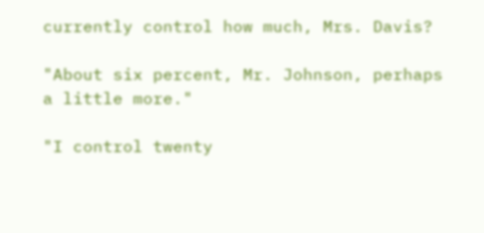currently control how much, Mrs. Davis?

"About six percent, Mr. Johnson, perhaps a little more."

"I control twenty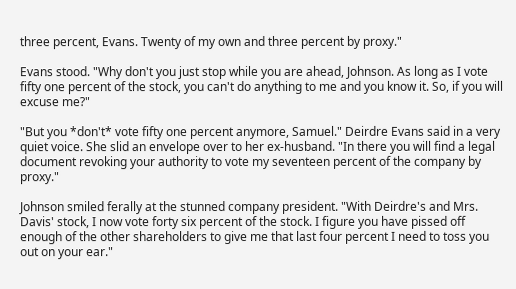three percent, Evans. Twenty of my own and three percent by proxy."

Evans stood. "Why don't you just stop while you are ahead, Johnson. As long as I vote fifty one percent of the stock, you can't do anything to me and you know it. So, if you will excuse me?"

"But you *don't* vote fifty one percent anymore, Samuel." Deirdre Evans said in a very quiet voice. She slid an envelope over to her ex-husband. "In there you will find a legal document revoking your authority to vote my seventeen percent of the company by proxy."

Johnson smiled ferally at the stunned company president. "With Deirdre's and Mrs. Davis' stock, I now vote forty six percent of the stock. I figure you have pissed off enough of the other shareholders to give me that last four percent I need to toss you out on your ear."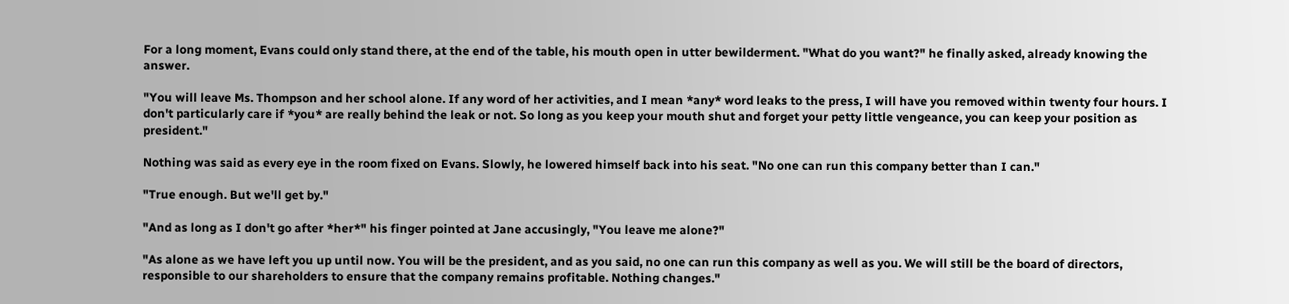For a long moment, Evans could only stand there, at the end of the table, his mouth open in utter bewilderment. "What do you want?" he finally asked, already knowing the answer.

"You will leave Ms. Thompson and her school alone. If any word of her activities, and I mean *any* word leaks to the press, I will have you removed within twenty four hours. I don't particularly care if *you* are really behind the leak or not. So long as you keep your mouth shut and forget your petty little vengeance, you can keep your position as president."

Nothing was said as every eye in the room fixed on Evans. Slowly, he lowered himself back into his seat. "No one can run this company better than I can."

"True enough. But we'll get by."

"And as long as I don't go after *her*" his finger pointed at Jane accusingly, "You leave me alone?"

"As alone as we have left you up until now. You will be the president, and as you said, no one can run this company as well as you. We will still be the board of directors, responsible to our shareholders to ensure that the company remains profitable. Nothing changes."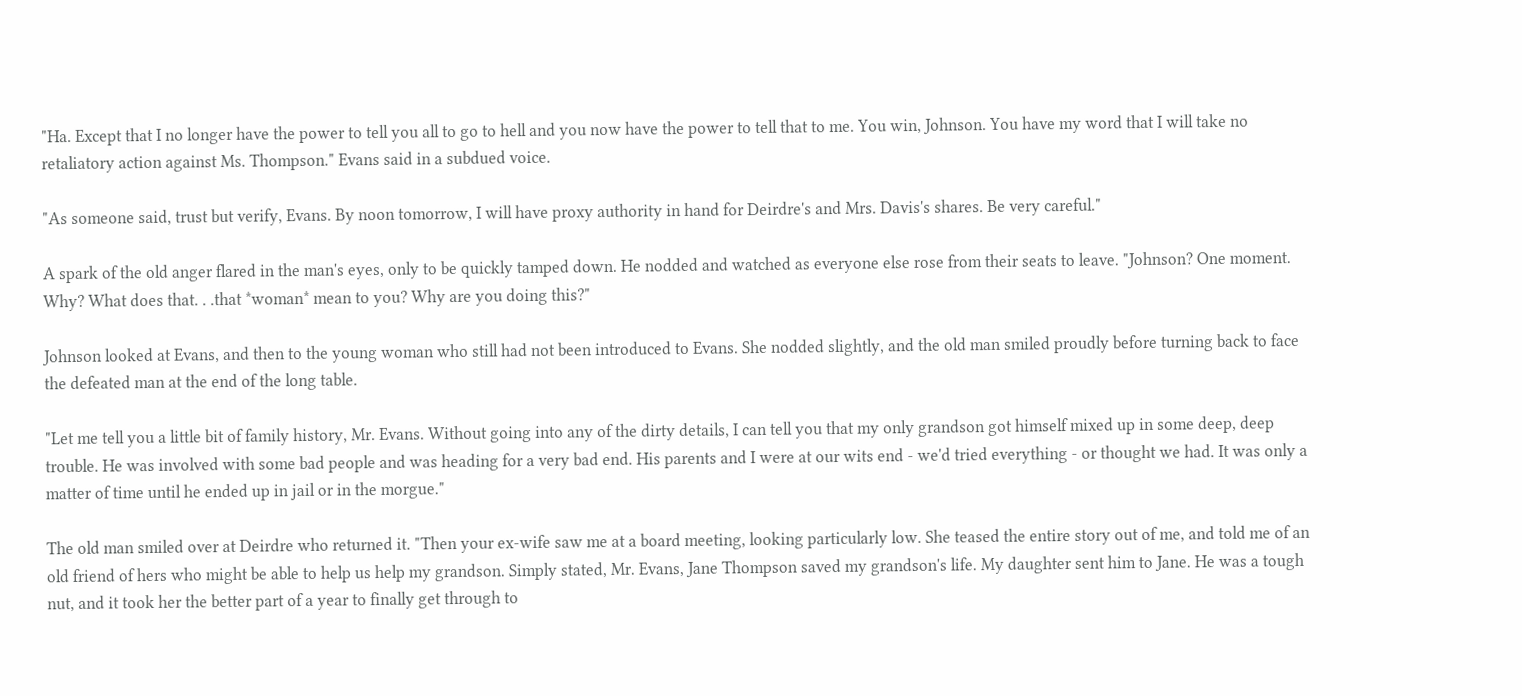"Ha. Except that I no longer have the power to tell you all to go to hell and you now have the power to tell that to me. You win, Johnson. You have my word that I will take no retaliatory action against Ms. Thompson." Evans said in a subdued voice.

"As someone said, trust but verify, Evans. By noon tomorrow, I will have proxy authority in hand for Deirdre's and Mrs. Davis's shares. Be very careful."

A spark of the old anger flared in the man's eyes, only to be quickly tamped down. He nodded and watched as everyone else rose from their seats to leave. "Johnson? One moment. Why? What does that. . .that *woman* mean to you? Why are you doing this?"

Johnson looked at Evans, and then to the young woman who still had not been introduced to Evans. She nodded slightly, and the old man smiled proudly before turning back to face the defeated man at the end of the long table.

"Let me tell you a little bit of family history, Mr. Evans. Without going into any of the dirty details, I can tell you that my only grandson got himself mixed up in some deep, deep trouble. He was involved with some bad people and was heading for a very bad end. His parents and I were at our wits end - we'd tried everything - or thought we had. It was only a matter of time until he ended up in jail or in the morgue."

The old man smiled over at Deirdre who returned it. "Then your ex-wife saw me at a board meeting, looking particularly low. She teased the entire story out of me, and told me of an old friend of hers who might be able to help us help my grandson. Simply stated, Mr. Evans, Jane Thompson saved my grandson's life. My daughter sent him to Jane. He was a tough nut, and it took her the better part of a year to finally get through to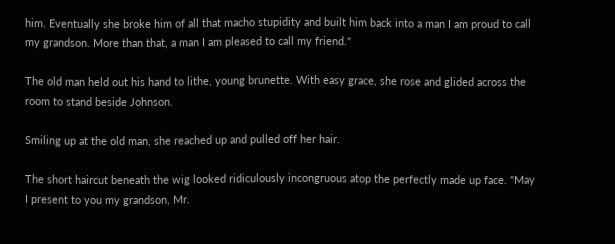him. Eventually she broke him of all that macho stupidity and built him back into a man I am proud to call my grandson. More than that, a man I am pleased to call my friend."

The old man held out his hand to lithe, young brunette. With easy grace, she rose and glided across the room to stand beside Johnson.

Smiling up at the old man, she reached up and pulled off her hair.

The short haircut beneath the wig looked ridiculously incongruous atop the perfectly made up face. "May I present to you my grandson, Mr.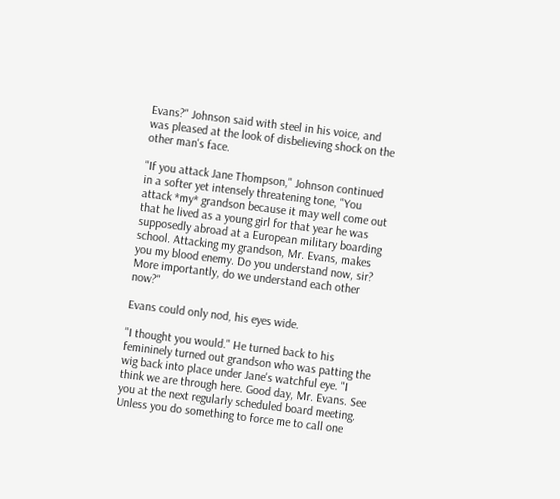Evans?" Johnson said with steel in his voice, and was pleased at the look of disbelieving shock on the other man's face.

"If you attack Jane Thompson," Johnson continued in a softer yet intensely threatening tone, "You attack *my* grandson because it may well come out that he lived as a young girl for that year he was supposedly abroad at a European military boarding school. Attacking my grandson, Mr. Evans, makes you my blood enemy. Do you understand now, sir? More importantly, do we understand each other now?"

Evans could only nod, his eyes wide.

"I thought you would." He turned back to his femininely turned out grandson who was patting the wig back into place under Jane's watchful eye. "I think we are through here. Good day, Mr. Evans. See you at the next regularly scheduled board meeting. Unless you do something to force me to call one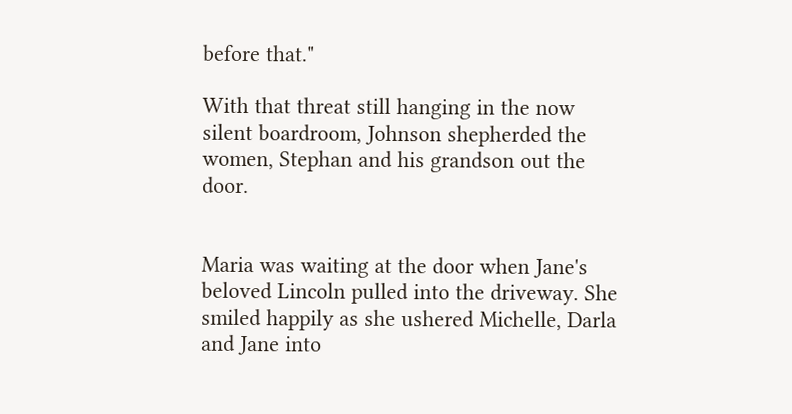before that."

With that threat still hanging in the now silent boardroom, Johnson shepherded the women, Stephan and his grandson out the door.


Maria was waiting at the door when Jane's beloved Lincoln pulled into the driveway. She smiled happily as she ushered Michelle, Darla and Jane into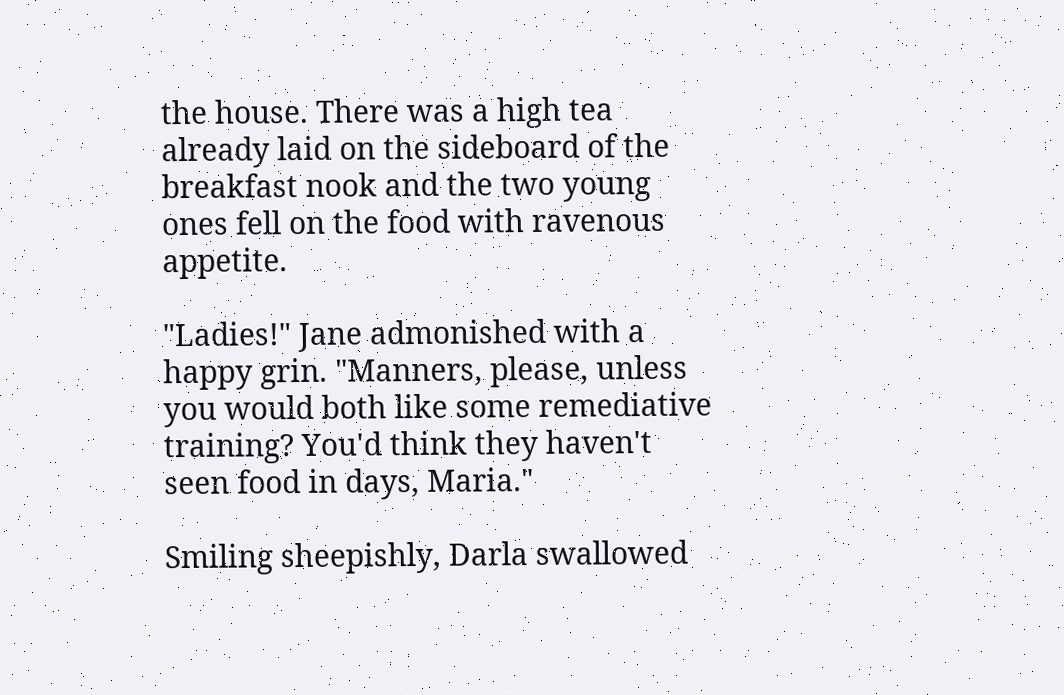the house. There was a high tea already laid on the sideboard of the breakfast nook and the two young ones fell on the food with ravenous appetite.

"Ladies!" Jane admonished with a happy grin. "Manners, please, unless you would both like some remediative training? You'd think they haven't seen food in days, Maria."

Smiling sheepishly, Darla swallowed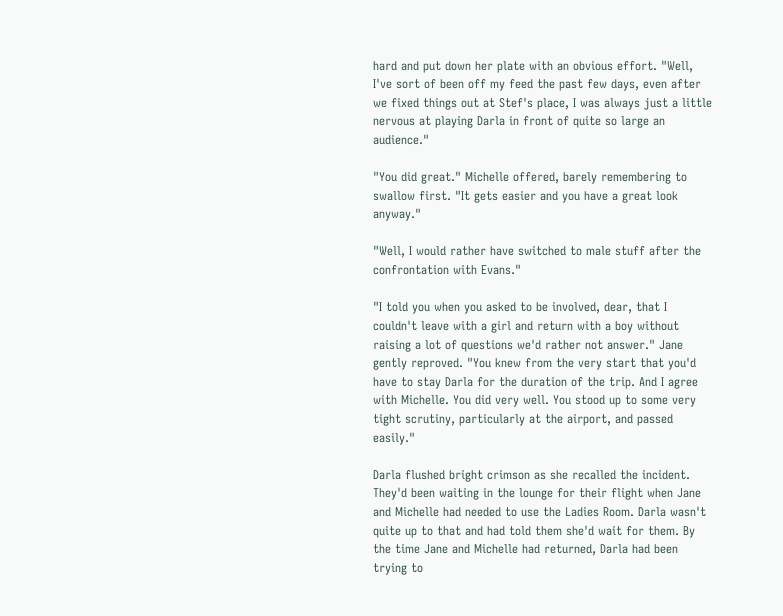hard and put down her plate with an obvious effort. "Well, I've sort of been off my feed the past few days, even after we fixed things out at Stef's place, I was always just a little nervous at playing Darla in front of quite so large an audience."

"You did great." Michelle offered, barely remembering to swallow first. "It gets easier and you have a great look anyway."

"Well, I would rather have switched to male stuff after the confrontation with Evans."

"I told you when you asked to be involved, dear, that I couldn't leave with a girl and return with a boy without raising a lot of questions we'd rather not answer." Jane gently reproved. "You knew from the very start that you'd have to stay Darla for the duration of the trip. And I agree with Michelle. You did very well. You stood up to some very tight scrutiny, particularly at the airport, and passed easily."

Darla flushed bright crimson as she recalled the incident. They'd been waiting in the lounge for their flight when Jane and Michelle had needed to use the Ladies Room. Darla wasn't quite up to that and had told them she'd wait for them. By the time Jane and Michelle had returned, Darla had been trying to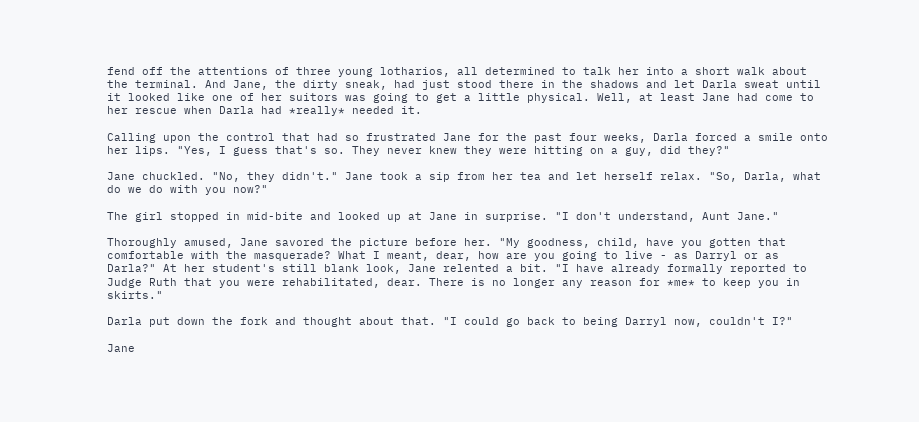fend off the attentions of three young lotharios, all determined to talk her into a short walk about the terminal. And Jane, the dirty sneak, had just stood there in the shadows and let Darla sweat until it looked like one of her suitors was going to get a little physical. Well, at least Jane had come to her rescue when Darla had *really* needed it.

Calling upon the control that had so frustrated Jane for the past four weeks, Darla forced a smile onto her lips. "Yes, I guess that's so. They never knew they were hitting on a guy, did they?"

Jane chuckled. "No, they didn't." Jane took a sip from her tea and let herself relax. "So, Darla, what do we do with you now?"

The girl stopped in mid-bite and looked up at Jane in surprise. "I don't understand, Aunt Jane."

Thoroughly amused, Jane savored the picture before her. "My goodness, child, have you gotten that comfortable with the masquerade? What I meant, dear, how are you going to live - as Darryl or as Darla?" At her student's still blank look, Jane relented a bit. "I have already formally reported to Judge Ruth that you were rehabilitated, dear. There is no longer any reason for *me* to keep you in skirts."

Darla put down the fork and thought about that. "I could go back to being Darryl now, couldn't I?"

Jane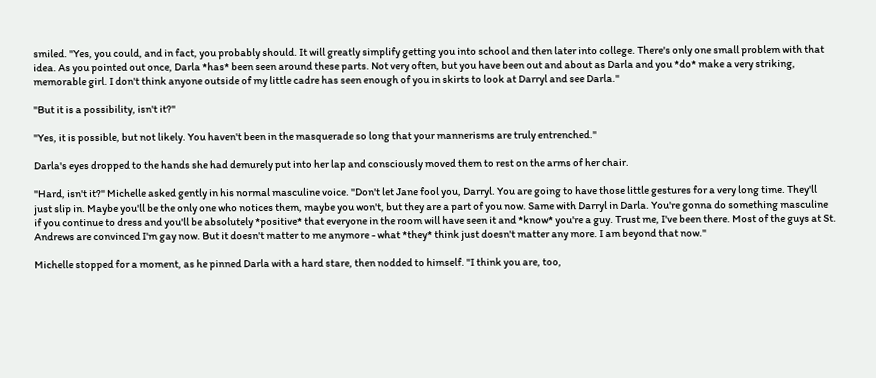smiled. "Yes, you could, and in fact, you probably should. It will greatly simplify getting you into school and then later into college. There's only one small problem with that idea. As you pointed out once, Darla *has* been seen around these parts. Not very often, but you have been out and about as Darla and you *do* make a very striking, memorable girl. I don't think anyone outside of my little cadre has seen enough of you in skirts to look at Darryl and see Darla."

"But it is a possibility, isn't it?"

"Yes, it is possible, but not likely. You haven't been in the masquerade so long that your mannerisms are truly entrenched."

Darla's eyes dropped to the hands she had demurely put into her lap and consciously moved them to rest on the arms of her chair.

"Hard, isn't it?" Michelle asked gently in his normal masculine voice. "Don't let Jane fool you, Darryl. You are going to have those little gestures for a very long time. They'll just slip in. Maybe you'll be the only one who notices them, maybe you won't, but they are a part of you now. Same with Darryl in Darla. You're gonna do something masculine if you continue to dress and you'll be absolutely *positive* that everyone in the room will have seen it and *know* you're a guy. Trust me, I've been there. Most of the guys at St. Andrews are convinced I'm gay now. But it doesn't matter to me anymore - what *they* think just doesn't matter any more. I am beyond that now."

Michelle stopped for a moment, as he pinned Darla with a hard stare, then nodded to himself. "I think you are, too,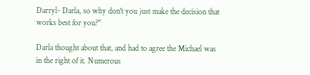Darryl- Darla, so why don't you just make the decision that works best for you?"

Darla thought about that, and had to agree the Michael was in the right of it. Numerous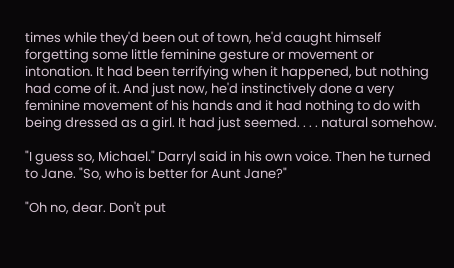times while they'd been out of town, he'd caught himself forgetting some little feminine gesture or movement or intonation. It had been terrifying when it happened, but nothing had come of it. And just now, he'd instinctively done a very feminine movement of his hands and it had nothing to do with being dressed as a girl. It had just seemed. . . . natural somehow.

"I guess so, Michael." Darryl said in his own voice. Then he turned to Jane. "So, who is better for Aunt Jane?"

"Oh no, dear. Don't put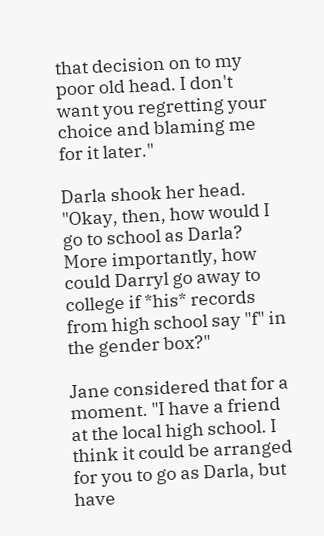that decision on to my poor old head. I don't want you regretting your choice and blaming me for it later."

Darla shook her head. "Okay, then, how would I go to school as Darla? More importantly, how could Darryl go away to college if *his* records from high school say "f" in the gender box?"

Jane considered that for a moment. "I have a friend at the local high school. I think it could be arranged for you to go as Darla, but have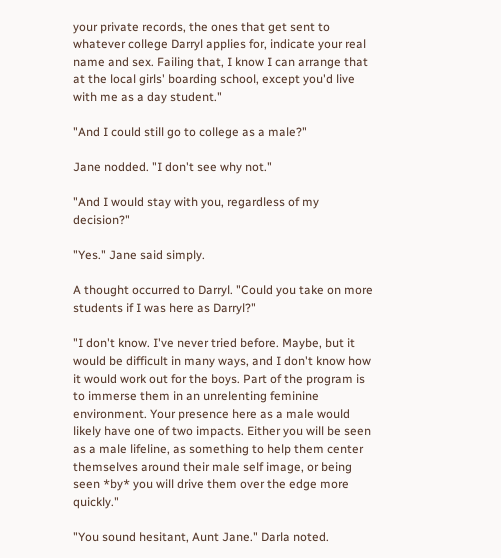your private records, the ones that get sent to whatever college Darryl applies for, indicate your real name and sex. Failing that, I know I can arrange that at the local girls' boarding school, except you'd live with me as a day student."

"And I could still go to college as a male?"

Jane nodded. "I don't see why not."

"And I would stay with you, regardless of my decision?"

"Yes." Jane said simply.

A thought occurred to Darryl. "Could you take on more students if I was here as Darryl?"

"I don't know. I've never tried before. Maybe, but it would be difficult in many ways, and I don't know how it would work out for the boys. Part of the program is to immerse them in an unrelenting feminine environment. Your presence here as a male would likely have one of two impacts. Either you will be seen as a male lifeline, as something to help them center themselves around their male self image, or being seen *by* you will drive them over the edge more quickly."

"You sound hesitant, Aunt Jane." Darla noted.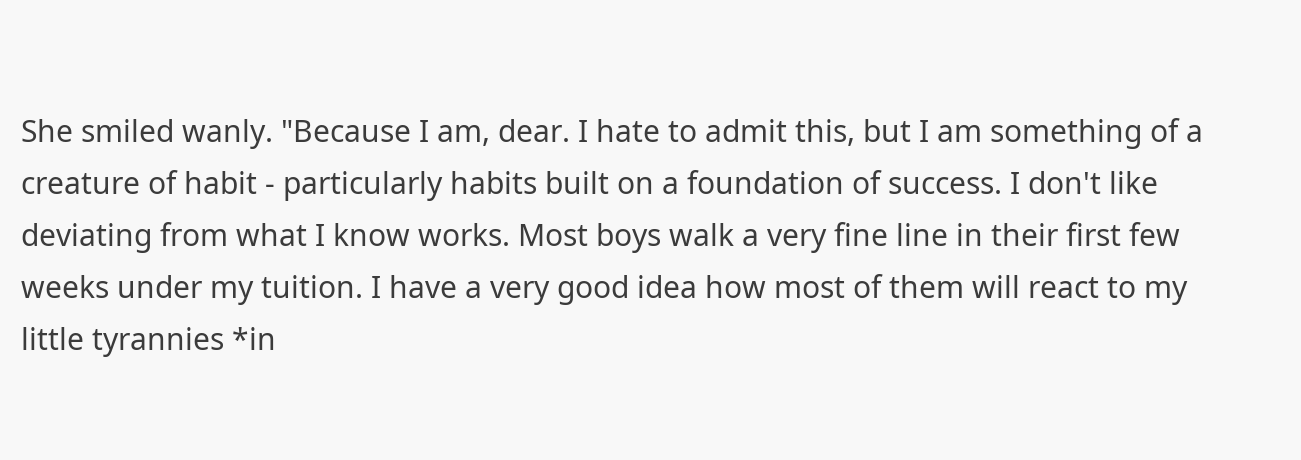She smiled wanly. "Because I am, dear. I hate to admit this, but I am something of a creature of habit - particularly habits built on a foundation of success. I don't like deviating from what I know works. Most boys walk a very fine line in their first few weeks under my tuition. I have a very good idea how most of them will react to my little tyrannies *in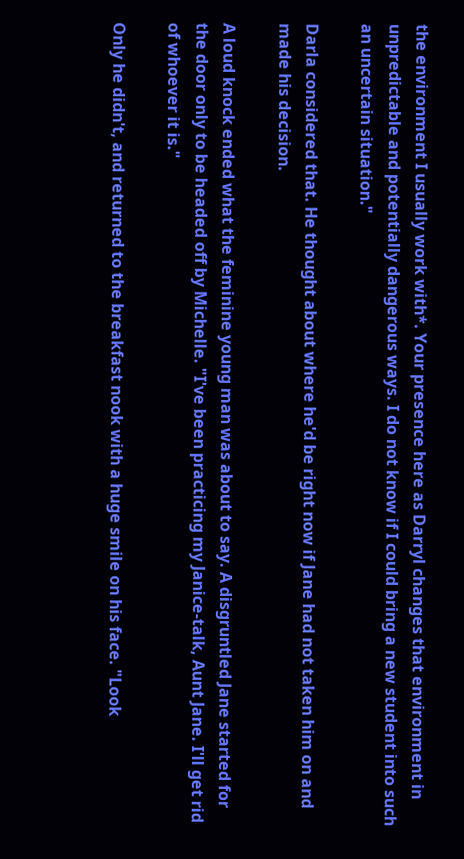the environment I usually work with*. Your presence here as Darryl changes that environment in unpredictable and potentially dangerous ways. I do not know if I could bring a new student into such an uncertain situation."

Darla considered that. He thought about where he'd be right now if Jane had not taken him on and made his decision.

A loud knock ended what the feminine young man was about to say. A disgruntled Jane started for the door only to be headed off by Michelle. "I've been practicing my Janice-talk, Aunt Jane. I'll get rid of whoever it is."

Only he didn't, and returned to the breakfast nook with a huge smile on his face. "Look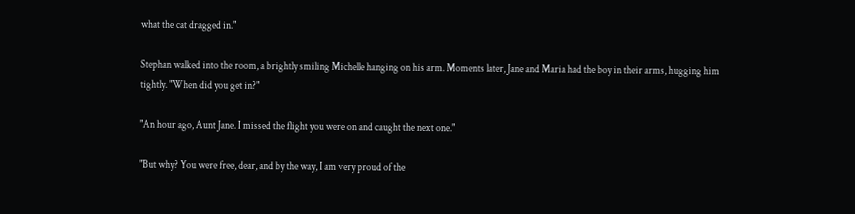what the cat dragged in."

Stephan walked into the room, a brightly smiling Michelle hanging on his arm. Moments later, Jane and Maria had the boy in their arms, hugging him tightly. "When did you get in?"

"An hour ago, Aunt Jane. I missed the flight you were on and caught the next one."

"But why? You were free, dear, and by the way, I am very proud of the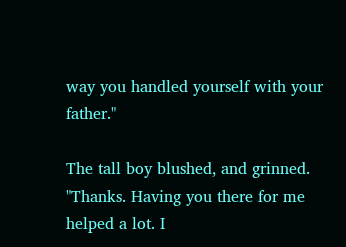way you handled yourself with your father."

The tall boy blushed, and grinned. "Thanks. Having you there for me helped a lot. I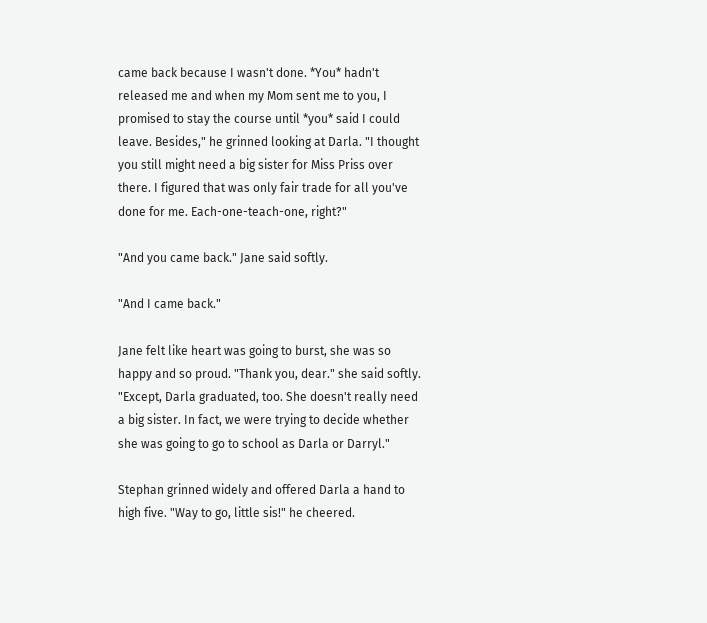came back because I wasn't done. *You* hadn't released me and when my Mom sent me to you, I promised to stay the course until *you* said I could leave. Besides," he grinned looking at Darla. "I thought you still might need a big sister for Miss Priss over there. I figured that was only fair trade for all you've done for me. Each-one-teach-one, right?"

"And you came back." Jane said softly.

"And I came back."

Jane felt like heart was going to burst, she was so happy and so proud. "Thank you, dear." she said softly. "Except, Darla graduated, too. She doesn't really need a big sister. In fact, we were trying to decide whether she was going to go to school as Darla or Darryl."

Stephan grinned widely and offered Darla a hand to high five. "Way to go, little sis!" he cheered.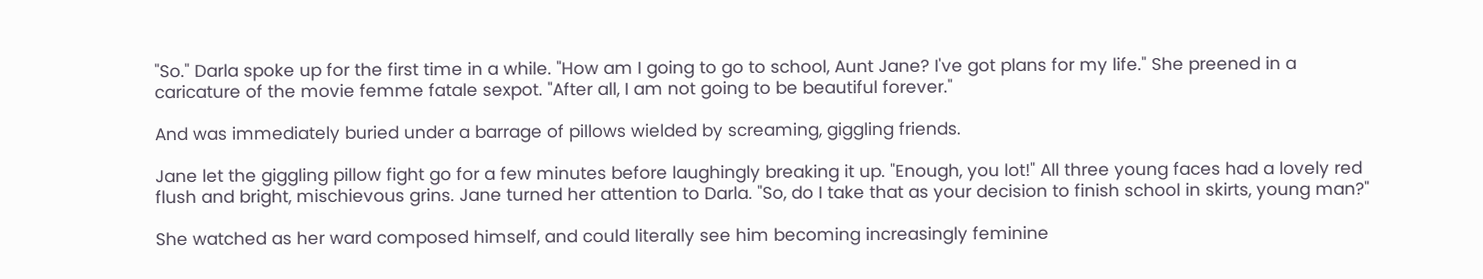"So." Darla spoke up for the first time in a while. "How am I going to go to school, Aunt Jane? I've got plans for my life." She preened in a caricature of the movie femme fatale sexpot. "After all, I am not going to be beautiful forever."

And was immediately buried under a barrage of pillows wielded by screaming, giggling friends.

Jane let the giggling pillow fight go for a few minutes before laughingly breaking it up. "Enough, you lot!" All three young faces had a lovely red flush and bright, mischievous grins. Jane turned her attention to Darla. "So, do I take that as your decision to finish school in skirts, young man?"

She watched as her ward composed himself, and could literally see him becoming increasingly feminine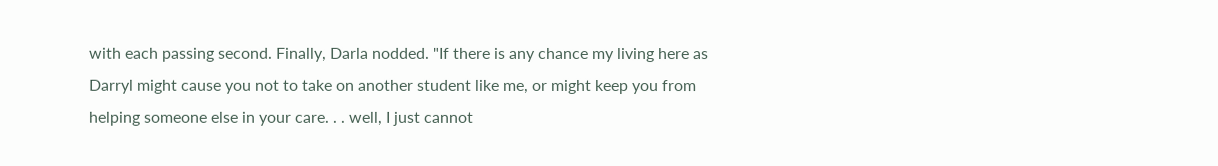with each passing second. Finally, Darla nodded. "If there is any chance my living here as Darryl might cause you not to take on another student like me, or might keep you from helping someone else in your care. . . well, I just cannot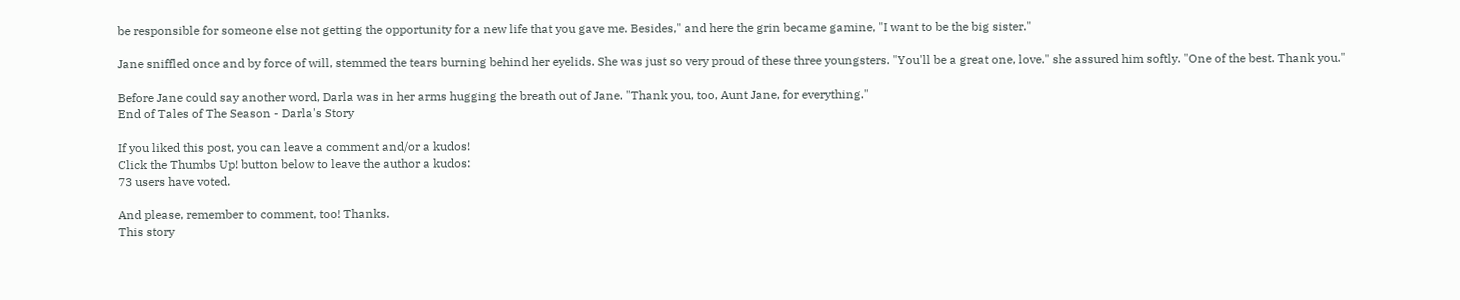be responsible for someone else not getting the opportunity for a new life that you gave me. Besides," and here the grin became gamine, "I want to be the big sister."

Jane sniffled once and by force of will, stemmed the tears burning behind her eyelids. She was just so very proud of these three youngsters. "You'll be a great one, love." she assured him softly. "One of the best. Thank you."

Before Jane could say another word, Darla was in her arms hugging the breath out of Jane. "Thank you, too, Aunt Jane, for everything."
End of Tales of The Season - Darla's Story

If you liked this post, you can leave a comment and/or a kudos!
Click the Thumbs Up! button below to leave the author a kudos:
73 users have voted.

And please, remember to comment, too! Thanks.
This story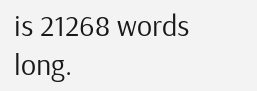is 21268 words long.